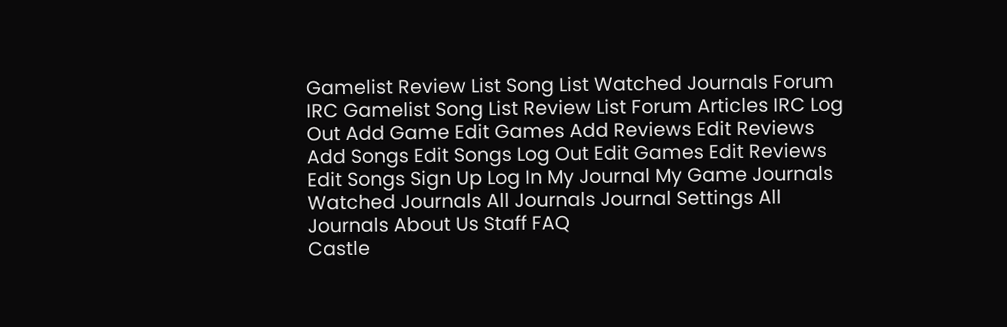Gamelist Review List Song List Watched Journals Forum IRC Gamelist Song List Review List Forum Articles IRC Log Out Add Game Edit Games Add Reviews Edit Reviews Add Songs Edit Songs Log Out Edit Games Edit Reviews Edit Songs Sign Up Log In My Journal My Game Journals Watched Journals All Journals Journal Settings All Journals About Us Staff FAQ
Castle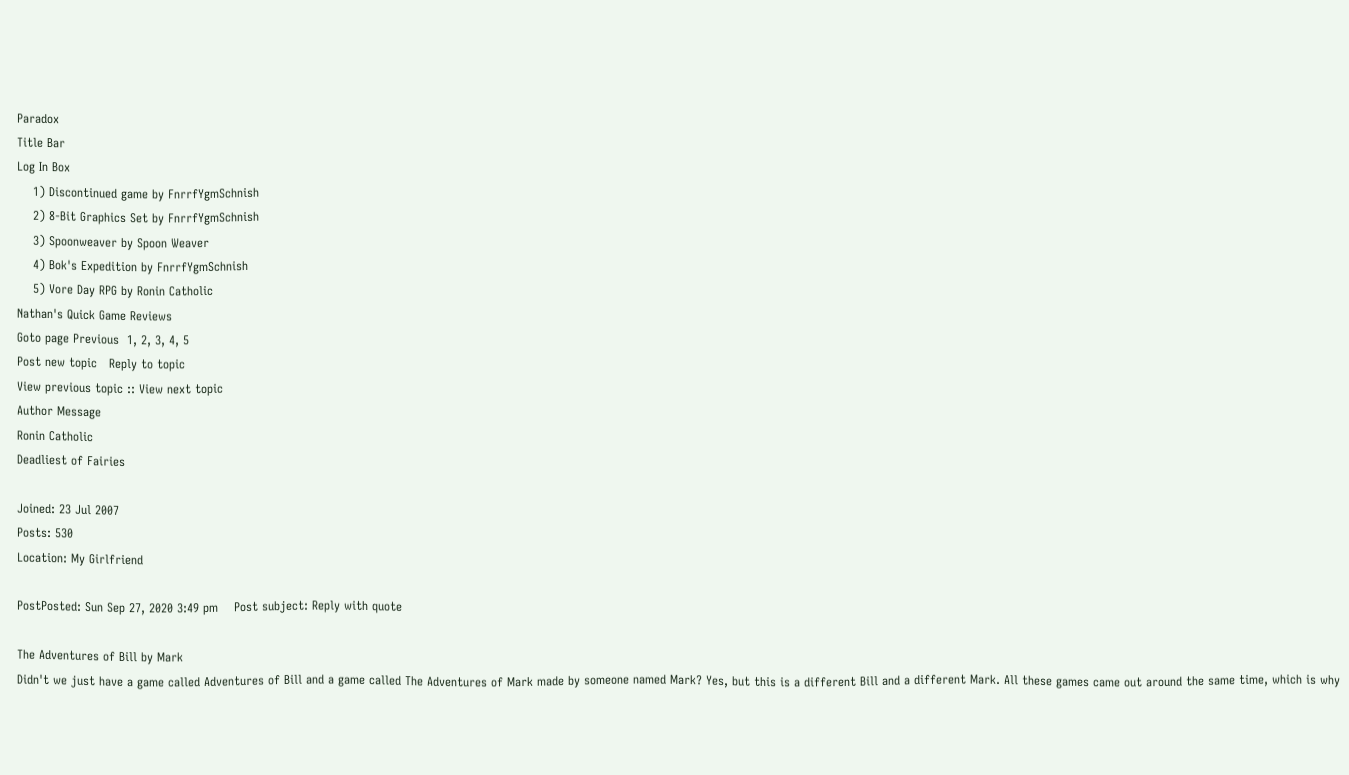Paradox
Title Bar
Log In Box
    1) Discontinued game by FnrrfYgmSchnish
    2) 8-Bit Graphics Set by FnrrfYgmSchnish
    3) Spoonweaver by Spoon Weaver
    4) Bok's Expedition by FnrrfYgmSchnish
    5) Vore Day RPG by Ronin Catholic
Nathan's Quick Game Reviews
Goto page Previous  1, 2, 3, 4, 5
Post new topic   Reply to topic
View previous topic :: View next topic
Author Message
Ronin Catholic
Deadliest of Fairies

Joined: 23 Jul 2007
Posts: 530
Location: My Girlfriend

PostPosted: Sun Sep 27, 2020 3:49 pm    Post subject: Reply with quote

The Adventures of Bill by Mark
Didn't we just have a game called Adventures of Bill and a game called The Adventures of Mark made by someone named Mark? Yes, but this is a different Bill and a different Mark. All these games came out around the same time, which is why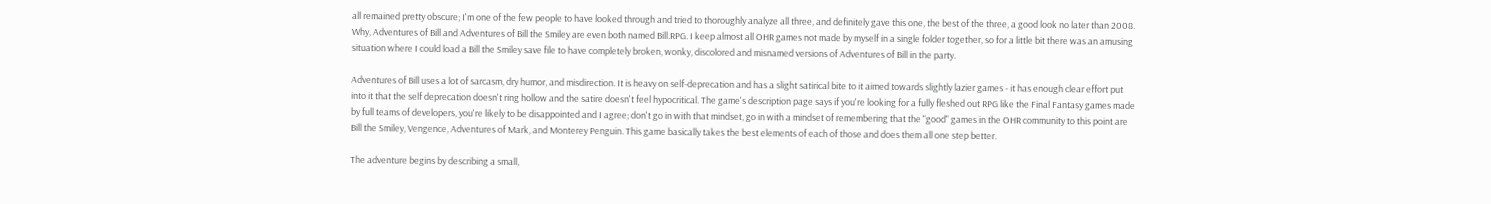all remained pretty obscure; I'm one of the few people to have looked through and tried to thoroughly analyze all three, and definitely gave this one, the best of the three, a good look no later than 2008. Why, Adventures of Bill and Adventures of Bill the Smiley are even both named Bill.RPG. I keep almost all OHR games not made by myself in a single folder together, so for a little bit there was an amusing situation where I could load a Bill the Smiley save file to have completely broken, wonky, discolored and misnamed versions of Adventures of Bill in the party.

Adventures of Bill uses a lot of sarcasm, dry humor, and misdirection. It is heavy on self-deprecation and has a slight satirical bite to it aimed towards slightly lazier games - it has enough clear effort put into it that the self deprecation doesn't ring hollow and the satire doesn't feel hypocritical. The game's description page says if you're looking for a fully fleshed out RPG like the Final Fantasy games made by full teams of developers, you're likely to be disappointed and I agree; don't go in with that mindset, go in with a mindset of remembering that the "good" games in the OHR community to this point are Bill the Smiley, Vengence, Adventures of Mark, and Monterey Penguin. This game basically takes the best elements of each of those and does them all one step better.

The adventure begins by describing a small,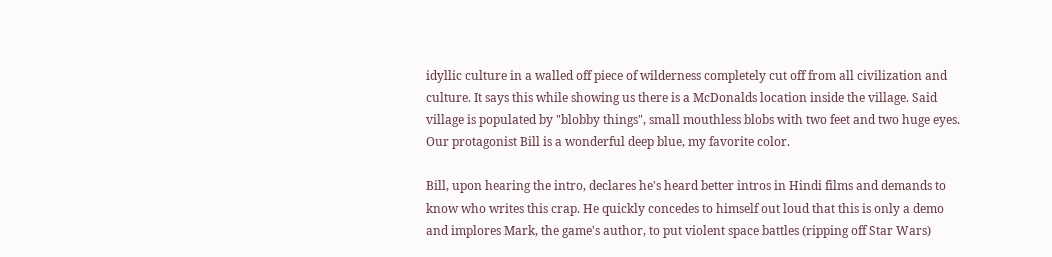idyllic culture in a walled off piece of wilderness completely cut off from all civilization and culture. It says this while showing us there is a McDonalds location inside the village. Said village is populated by "blobby things", small mouthless blobs with two feet and two huge eyes. Our protagonist Bill is a wonderful deep blue, my favorite color.

Bill, upon hearing the intro, declares he's heard better intros in Hindi films and demands to know who writes this crap. He quickly concedes to himself out loud that this is only a demo and implores Mark, the game's author, to put violent space battles (ripping off Star Wars)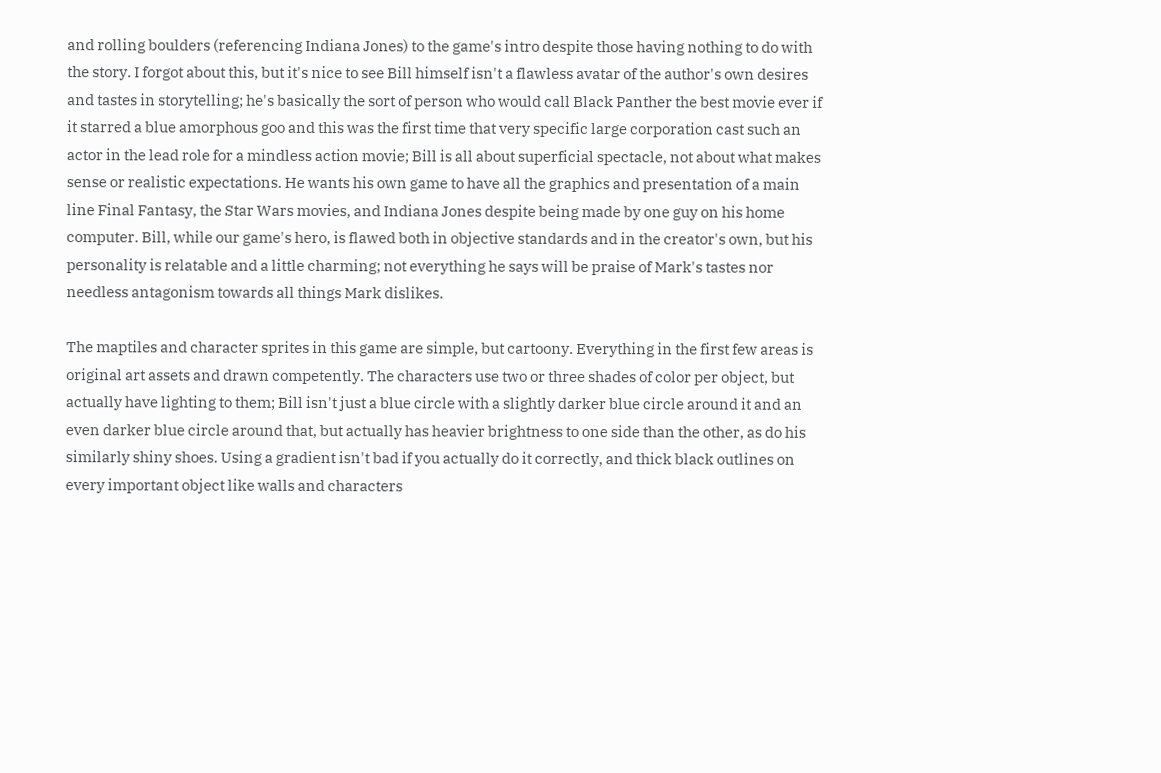and rolling boulders (referencing Indiana Jones) to the game's intro despite those having nothing to do with the story. I forgot about this, but it's nice to see Bill himself isn't a flawless avatar of the author's own desires and tastes in storytelling; he's basically the sort of person who would call Black Panther the best movie ever if it starred a blue amorphous goo and this was the first time that very specific large corporation cast such an actor in the lead role for a mindless action movie; Bill is all about superficial spectacle, not about what makes sense or realistic expectations. He wants his own game to have all the graphics and presentation of a main line Final Fantasy, the Star Wars movies, and Indiana Jones despite being made by one guy on his home computer. Bill, while our game's hero, is flawed both in objective standards and in the creator's own, but his personality is relatable and a little charming; not everything he says will be praise of Mark's tastes nor needless antagonism towards all things Mark dislikes.

The maptiles and character sprites in this game are simple, but cartoony. Everything in the first few areas is original art assets and drawn competently. The characters use two or three shades of color per object, but actually have lighting to them; Bill isn't just a blue circle with a slightly darker blue circle around it and an even darker blue circle around that, but actually has heavier brightness to one side than the other, as do his similarly shiny shoes. Using a gradient isn't bad if you actually do it correctly, and thick black outlines on every important object like walls and characters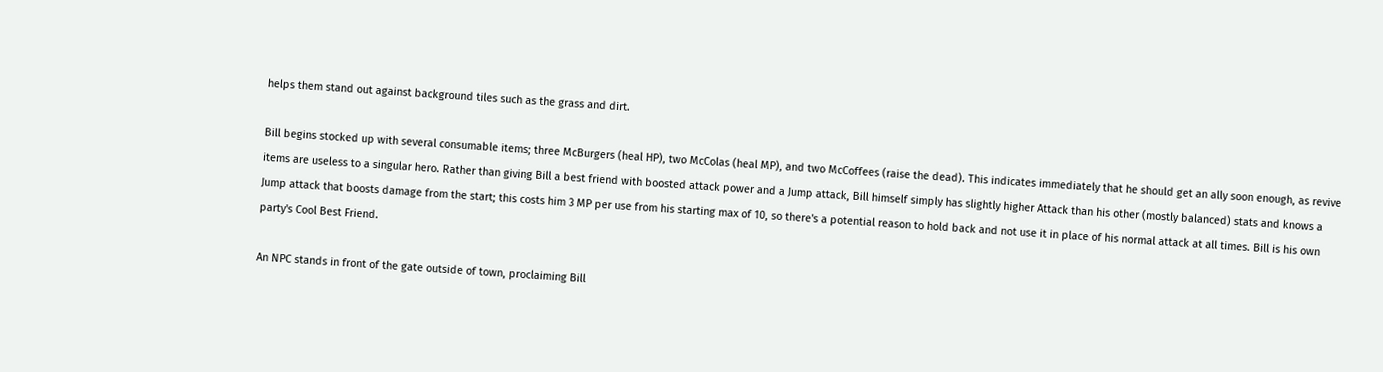helps them stand out against background tiles such as the grass and dirt.

Bill begins stocked up with several consumable items; three McBurgers (heal HP), two McColas (heal MP), and two McCoffees (raise the dead). This indicates immediately that he should get an ally soon enough, as revive items are useless to a singular hero. Rather than giving Bill a best friend with boosted attack power and a Jump attack, Bill himself simply has slightly higher Attack than his other (mostly balanced) stats and knows a Jump attack that boosts damage from the start; this costs him 3 MP per use from his starting max of 10, so there's a potential reason to hold back and not use it in place of his normal attack at all times. Bill is his own party's Cool Best Friend.

An NPC stands in front of the gate outside of town, proclaiming Bill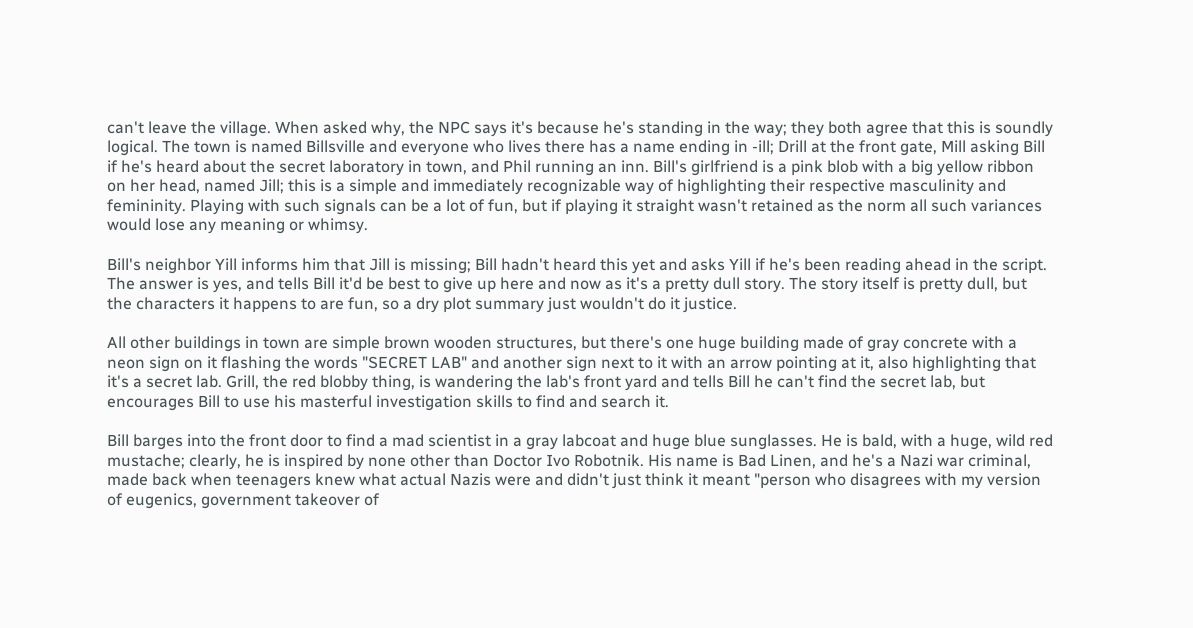can't leave the village. When asked why, the NPC says it's because he's standing in the way; they both agree that this is soundly logical. The town is named Billsville and everyone who lives there has a name ending in -ill; Drill at the front gate, Mill asking Bill if he's heard about the secret laboratory in town, and Phil running an inn. Bill's girlfriend is a pink blob with a big yellow ribbon on her head, named Jill; this is a simple and immediately recognizable way of highlighting their respective masculinity and femininity. Playing with such signals can be a lot of fun, but if playing it straight wasn't retained as the norm all such variances would lose any meaning or whimsy.

Bill's neighbor Yill informs him that Jill is missing; Bill hadn't heard this yet and asks Yill if he's been reading ahead in the script. The answer is yes, and tells Bill it'd be best to give up here and now as it's a pretty dull story. The story itself is pretty dull, but the characters it happens to are fun, so a dry plot summary just wouldn't do it justice.

All other buildings in town are simple brown wooden structures, but there's one huge building made of gray concrete with a neon sign on it flashing the words "SECRET LAB" and another sign next to it with an arrow pointing at it, also highlighting that it's a secret lab. Grill, the red blobby thing, is wandering the lab's front yard and tells Bill he can't find the secret lab, but encourages Bill to use his masterful investigation skills to find and search it.

Bill barges into the front door to find a mad scientist in a gray labcoat and huge blue sunglasses. He is bald, with a huge, wild red mustache; clearly, he is inspired by none other than Doctor Ivo Robotnik. His name is Bad Linen, and he's a Nazi war criminal, made back when teenagers knew what actual Nazis were and didn't just think it meant "person who disagrees with my version of eugenics, government takeover of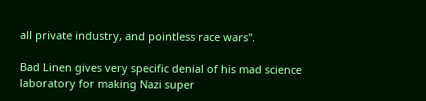all private industry, and pointless race wars".

Bad Linen gives very specific denial of his mad science laboratory for making Nazi super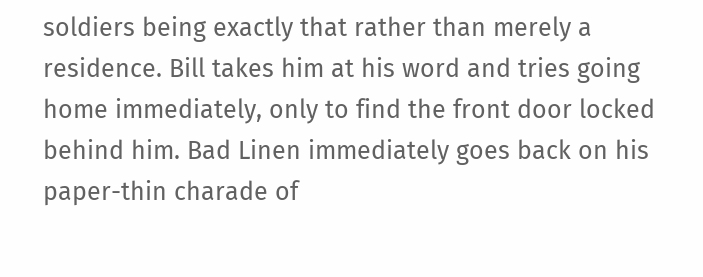soldiers being exactly that rather than merely a residence. Bill takes him at his word and tries going home immediately, only to find the front door locked behind him. Bad Linen immediately goes back on his paper-thin charade of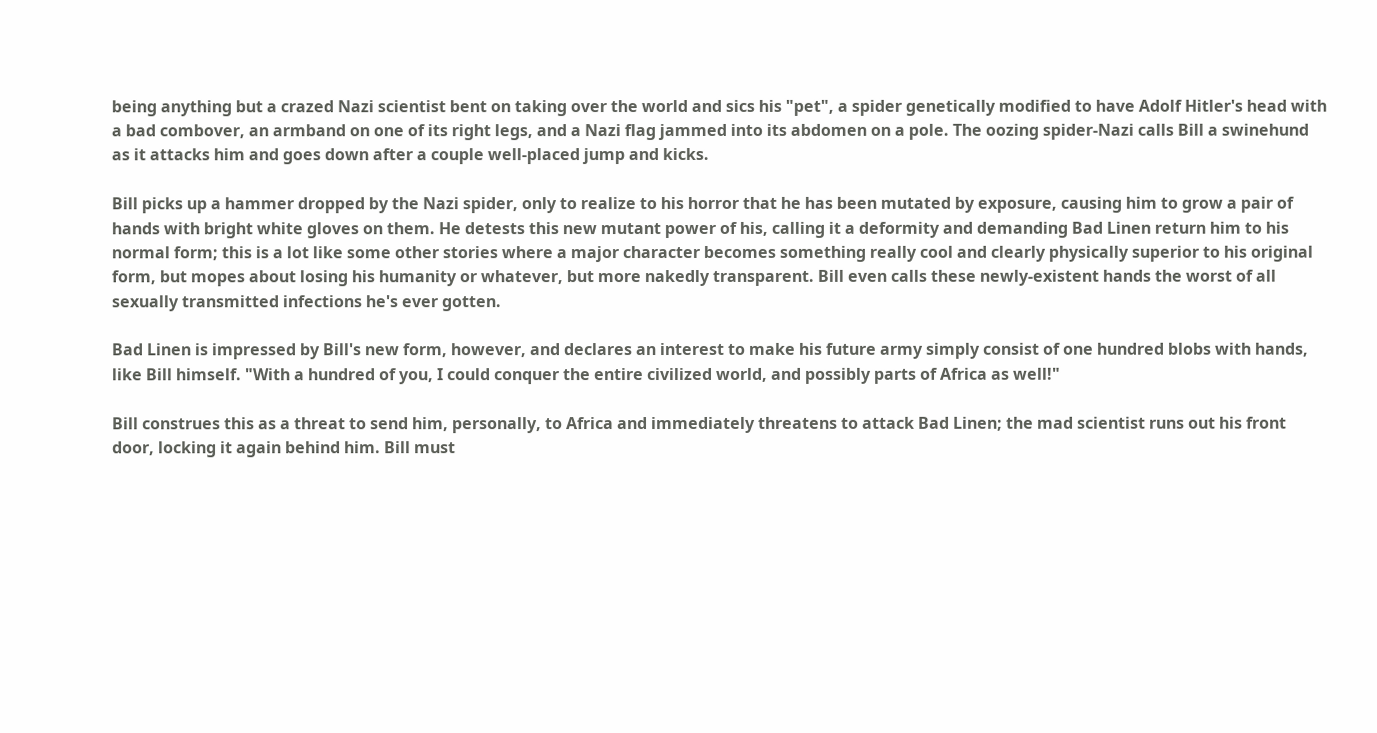being anything but a crazed Nazi scientist bent on taking over the world and sics his "pet", a spider genetically modified to have Adolf Hitler's head with a bad combover, an armband on one of its right legs, and a Nazi flag jammed into its abdomen on a pole. The oozing spider-Nazi calls Bill a swinehund as it attacks him and goes down after a couple well-placed jump and kicks.

Bill picks up a hammer dropped by the Nazi spider, only to realize to his horror that he has been mutated by exposure, causing him to grow a pair of hands with bright white gloves on them. He detests this new mutant power of his, calling it a deformity and demanding Bad Linen return him to his normal form; this is a lot like some other stories where a major character becomes something really cool and clearly physically superior to his original form, but mopes about losing his humanity or whatever, but more nakedly transparent. Bill even calls these newly-existent hands the worst of all sexually transmitted infections he's ever gotten.

Bad Linen is impressed by Bill's new form, however, and declares an interest to make his future army simply consist of one hundred blobs with hands, like Bill himself. "With a hundred of you, I could conquer the entire civilized world, and possibly parts of Africa as well!"

Bill construes this as a threat to send him, personally, to Africa and immediately threatens to attack Bad Linen; the mad scientist runs out his front door, locking it again behind him. Bill must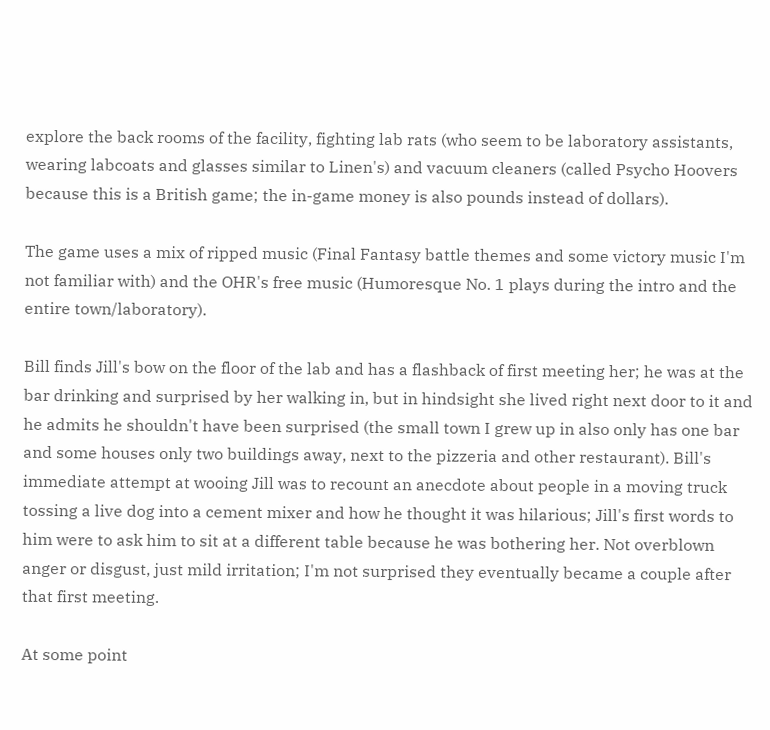explore the back rooms of the facility, fighting lab rats (who seem to be laboratory assistants, wearing labcoats and glasses similar to Linen's) and vacuum cleaners (called Psycho Hoovers because this is a British game; the in-game money is also pounds instead of dollars).

The game uses a mix of ripped music (Final Fantasy battle themes and some victory music I'm not familiar with) and the OHR's free music (Humoresque No. 1 plays during the intro and the entire town/laboratory).

Bill finds Jill's bow on the floor of the lab and has a flashback of first meeting her; he was at the bar drinking and surprised by her walking in, but in hindsight she lived right next door to it and he admits he shouldn't have been surprised (the small town I grew up in also only has one bar and some houses only two buildings away, next to the pizzeria and other restaurant). Bill's immediate attempt at wooing Jill was to recount an anecdote about people in a moving truck tossing a live dog into a cement mixer and how he thought it was hilarious; Jill's first words to him were to ask him to sit at a different table because he was bothering her. Not overblown anger or disgust, just mild irritation; I'm not surprised they eventually became a couple after that first meeting.

At some point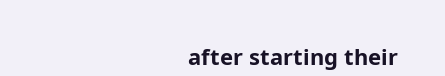after starting their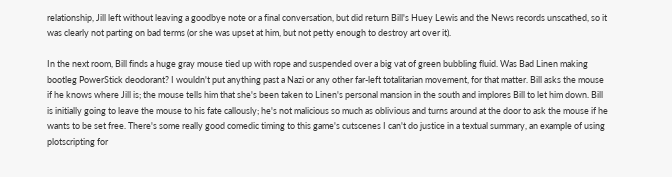relationship, Jill left without leaving a goodbye note or a final conversation, but did return Bill's Huey Lewis and the News records unscathed, so it was clearly not parting on bad terms (or she was upset at him, but not petty enough to destroy art over it).

In the next room, Bill finds a huge gray mouse tied up with rope and suspended over a big vat of green bubbling fluid. Was Bad Linen making bootleg PowerStick deodorant? I wouldn't put anything past a Nazi or any other far-left totalitarian movement, for that matter. Bill asks the mouse if he knows where Jill is; the mouse tells him that she's been taken to Linen's personal mansion in the south and implores Bill to let him down. Bill is initially going to leave the mouse to his fate callously; he's not malicious so much as oblivious and turns around at the door to ask the mouse if he wants to be set free. There's some really good comedic timing to this game's cutscenes I can't do justice in a textual summary, an example of using plotscripting for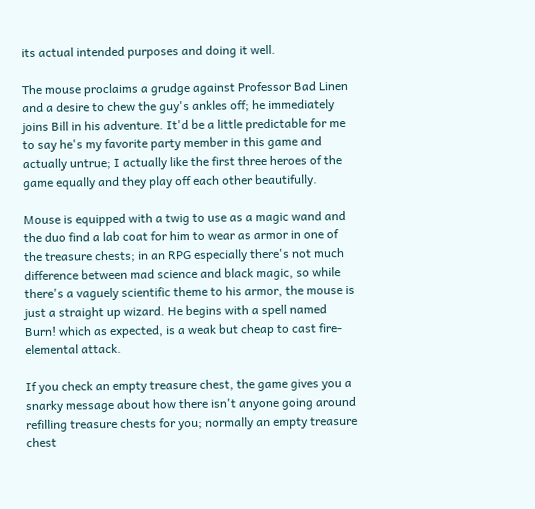its actual intended purposes and doing it well.

The mouse proclaims a grudge against Professor Bad Linen and a desire to chew the guy's ankles off; he immediately joins Bill in his adventure. It'd be a little predictable for me to say he's my favorite party member in this game and actually untrue; I actually like the first three heroes of the game equally and they play off each other beautifully.

Mouse is equipped with a twig to use as a magic wand and the duo find a lab coat for him to wear as armor in one of the treasure chests; in an RPG especially there's not much difference between mad science and black magic, so while there's a vaguely scientific theme to his armor, the mouse is just a straight up wizard. He begins with a spell named Burn! which as expected, is a weak but cheap to cast fire-elemental attack.

If you check an empty treasure chest, the game gives you a snarky message about how there isn't anyone going around refilling treasure chests for you; normally an empty treasure chest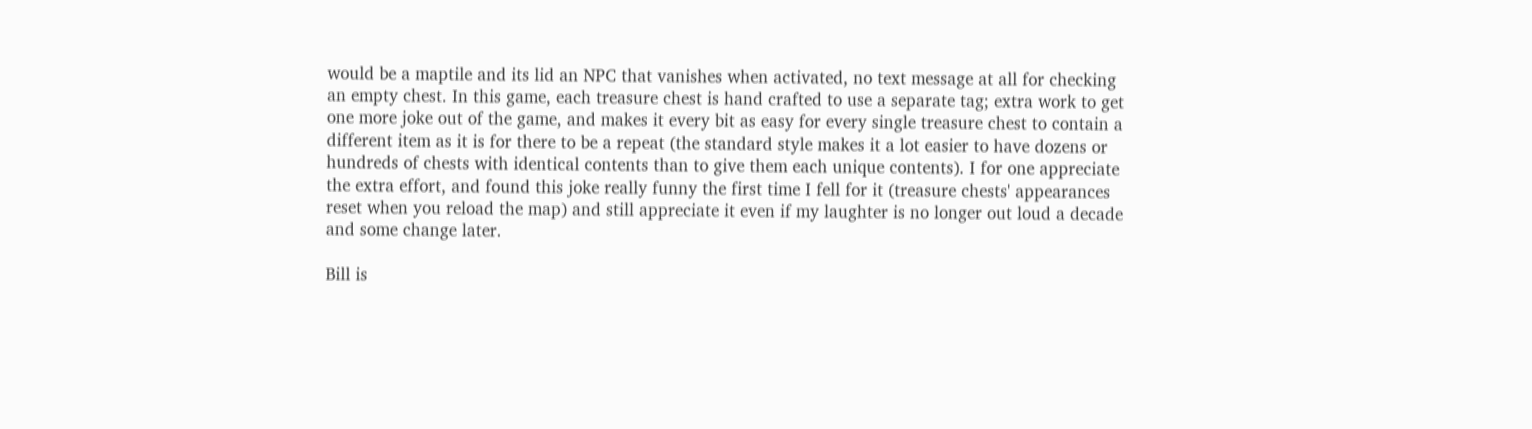would be a maptile and its lid an NPC that vanishes when activated, no text message at all for checking an empty chest. In this game, each treasure chest is hand crafted to use a separate tag; extra work to get one more joke out of the game, and makes it every bit as easy for every single treasure chest to contain a different item as it is for there to be a repeat (the standard style makes it a lot easier to have dozens or hundreds of chests with identical contents than to give them each unique contents). I for one appreciate the extra effort, and found this joke really funny the first time I fell for it (treasure chests' appearances reset when you reload the map) and still appreciate it even if my laughter is no longer out loud a decade and some change later.

Bill is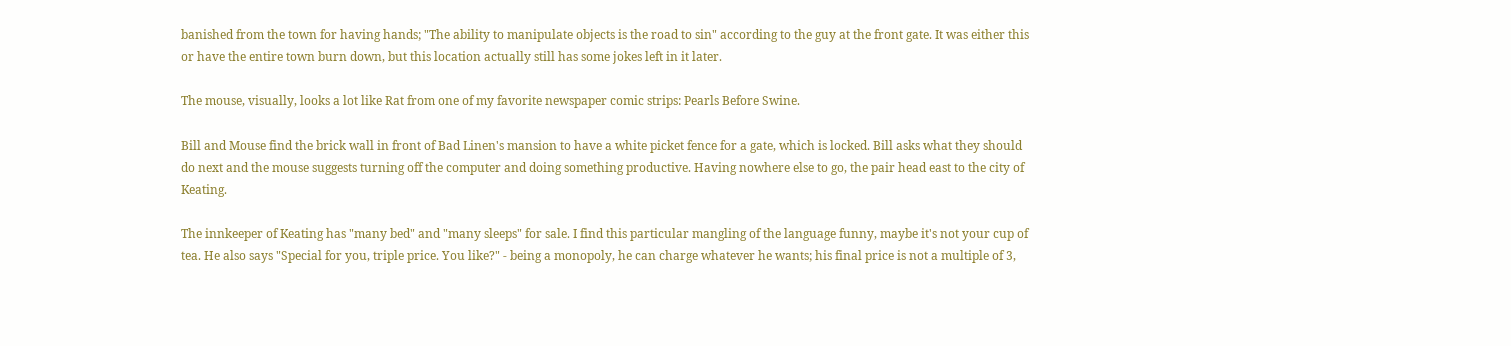banished from the town for having hands; "The ability to manipulate objects is the road to sin" according to the guy at the front gate. It was either this or have the entire town burn down, but this location actually still has some jokes left in it later.

The mouse, visually, looks a lot like Rat from one of my favorite newspaper comic strips: Pearls Before Swine.

Bill and Mouse find the brick wall in front of Bad Linen's mansion to have a white picket fence for a gate, which is locked. Bill asks what they should do next and the mouse suggests turning off the computer and doing something productive. Having nowhere else to go, the pair head east to the city of Keating.

The innkeeper of Keating has "many bed" and "many sleeps" for sale. I find this particular mangling of the language funny, maybe it's not your cup of tea. He also says "Special for you, triple price. You like?" - being a monopoly, he can charge whatever he wants; his final price is not a multiple of 3,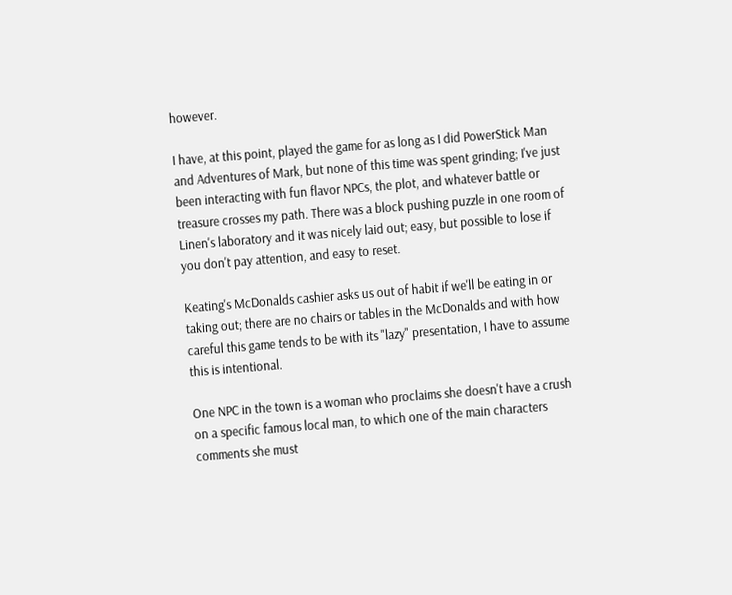however.

I have, at this point, played the game for as long as I did PowerStick Man and Adventures of Mark, but none of this time was spent grinding; I've just been interacting with fun flavor NPCs, the plot, and whatever battle or treasure crosses my path. There was a block pushing puzzle in one room of Linen's laboratory and it was nicely laid out; easy, but possible to lose if you don't pay attention, and easy to reset.

Keating's McDonalds cashier asks us out of habit if we'll be eating in or taking out; there are no chairs or tables in the McDonalds and with how careful this game tends to be with its "lazy" presentation, I have to assume this is intentional.

One NPC in the town is a woman who proclaims she doesn't have a crush on a specific famous local man, to which one of the main characters comments she must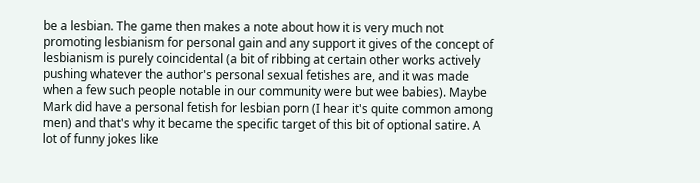be a lesbian. The game then makes a note about how it is very much not promoting lesbianism for personal gain and any support it gives of the concept of lesbianism is purely coincidental (a bit of ribbing at certain other works actively pushing whatever the author's personal sexual fetishes are, and it was made when a few such people notable in our community were but wee babies). Maybe Mark did have a personal fetish for lesbian porn (I hear it's quite common among men) and that's why it became the specific target of this bit of optional satire. A lot of funny jokes like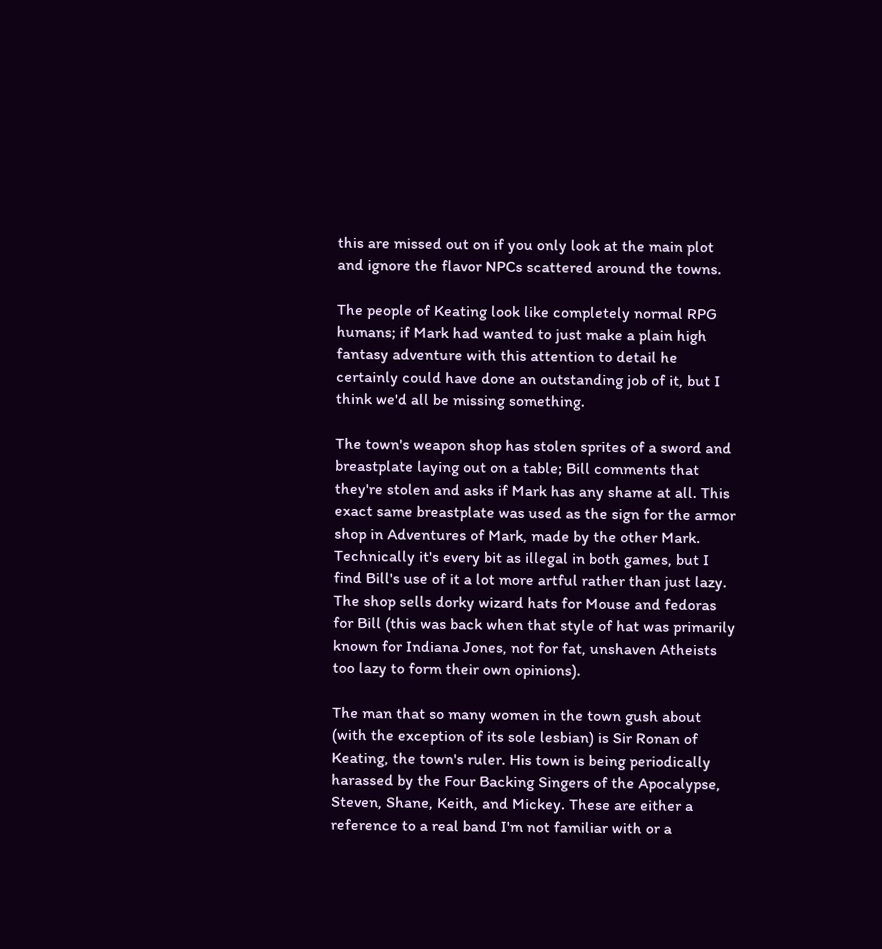this are missed out on if you only look at the main plot and ignore the flavor NPCs scattered around the towns.

The people of Keating look like completely normal RPG humans; if Mark had wanted to just make a plain high fantasy adventure with this attention to detail he certainly could have done an outstanding job of it, but I think we'd all be missing something.

The town's weapon shop has stolen sprites of a sword and breastplate laying out on a table; Bill comments that they're stolen and asks if Mark has any shame at all. This exact same breastplate was used as the sign for the armor shop in Adventures of Mark, made by the other Mark. Technically it's every bit as illegal in both games, but I find Bill's use of it a lot more artful rather than just lazy. The shop sells dorky wizard hats for Mouse and fedoras for Bill (this was back when that style of hat was primarily known for Indiana Jones, not for fat, unshaven Atheists too lazy to form their own opinions).

The man that so many women in the town gush about (with the exception of its sole lesbian) is Sir Ronan of Keating, the town's ruler. His town is being periodically harassed by the Four Backing Singers of the Apocalypse, Steven, Shane, Keith, and Mickey. These are either a reference to a real band I'm not familiar with or a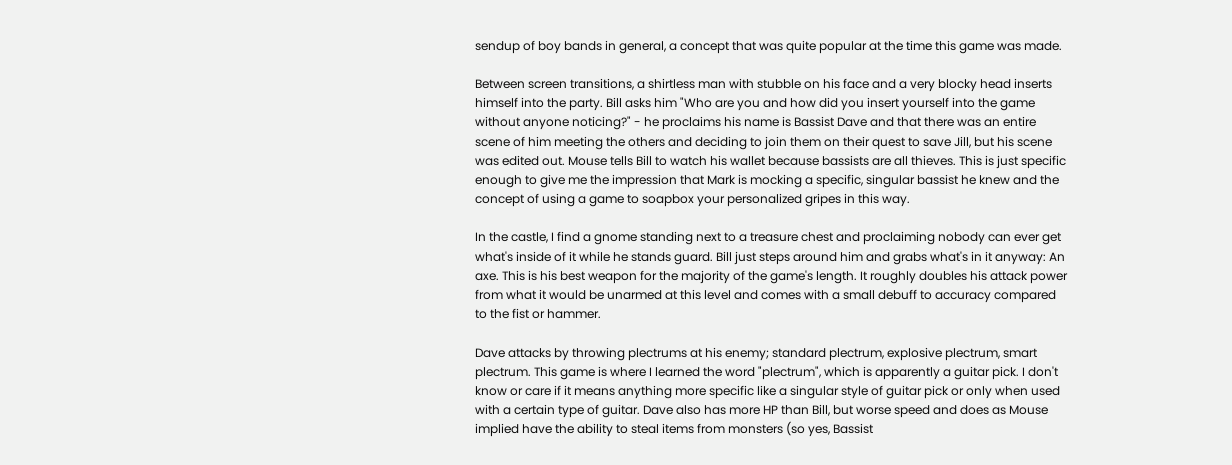sendup of boy bands in general, a concept that was quite popular at the time this game was made.

Between screen transitions, a shirtless man with stubble on his face and a very blocky head inserts himself into the party. Bill asks him "Who are you and how did you insert yourself into the game without anyone noticing?" - he proclaims his name is Bassist Dave and that there was an entire scene of him meeting the others and deciding to join them on their quest to save Jill, but his scene was edited out. Mouse tells Bill to watch his wallet because bassists are all thieves. This is just specific enough to give me the impression that Mark is mocking a specific, singular bassist he knew and the concept of using a game to soapbox your personalized gripes in this way.

In the castle, I find a gnome standing next to a treasure chest and proclaiming nobody can ever get what's inside of it while he stands guard. Bill just steps around him and grabs what's in it anyway: An axe. This is his best weapon for the majority of the game's length. It roughly doubles his attack power from what it would be unarmed at this level and comes with a small debuff to accuracy compared to the fist or hammer.

Dave attacks by throwing plectrums at his enemy; standard plectrum, explosive plectrum, smart plectrum. This game is where I learned the word "plectrum", which is apparently a guitar pick. I don't know or care if it means anything more specific like a singular style of guitar pick or only when used with a certain type of guitar. Dave also has more HP than Bill, but worse speed and does as Mouse implied have the ability to steal items from monsters (so yes, Bassist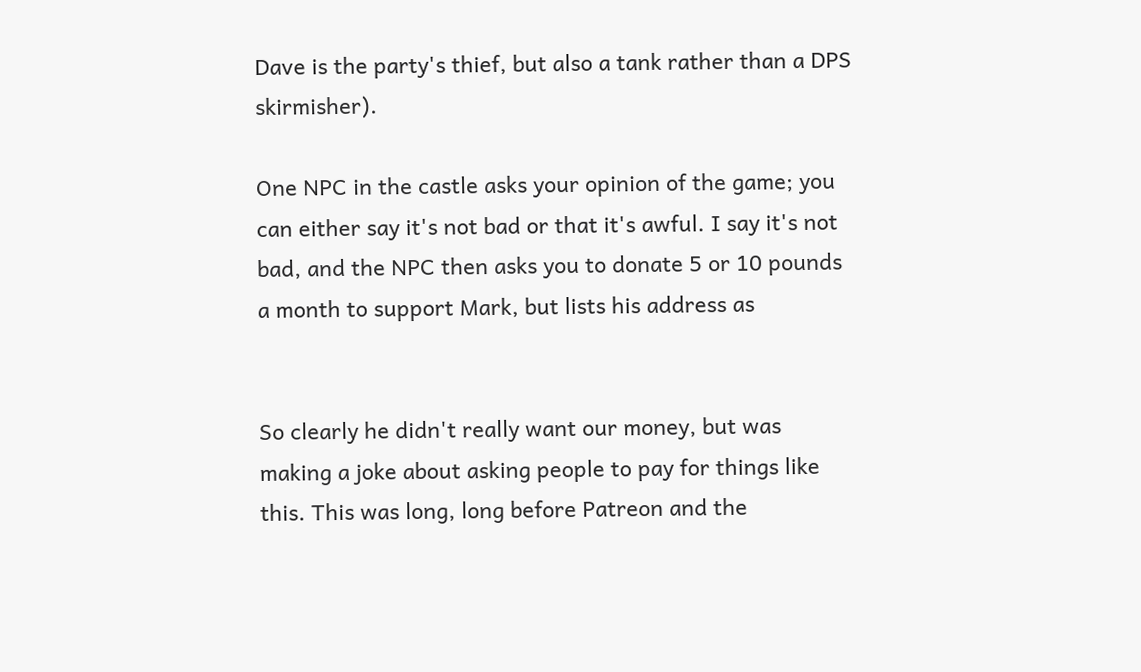Dave is the party's thief, but also a tank rather than a DPS skirmisher).

One NPC in the castle asks your opinion of the game; you can either say it's not bad or that it's awful. I say it's not bad, and the NPC then asks you to donate 5 or 10 pounds a month to support Mark, but lists his address as


So clearly he didn't really want our money, but was making a joke about asking people to pay for things like this. This was long, long before Patreon and the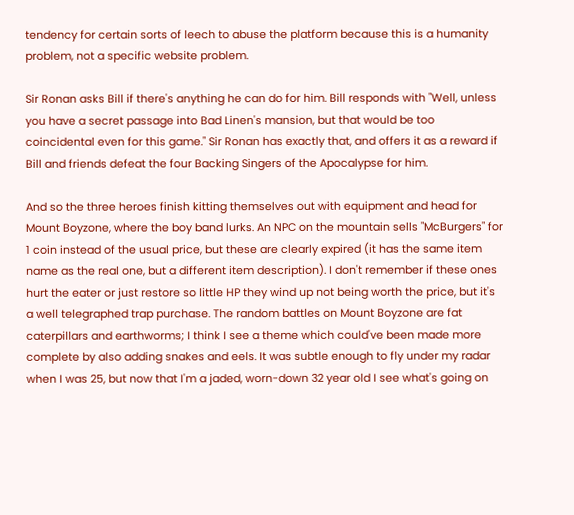tendency for certain sorts of leech to abuse the platform because this is a humanity problem, not a specific website problem.

Sir Ronan asks Bill if there's anything he can do for him. Bill responds with "Well, unless you have a secret passage into Bad Linen's mansion, but that would be too coincidental even for this game." Sir Ronan has exactly that, and offers it as a reward if Bill and friends defeat the four Backing Singers of the Apocalypse for him.

And so the three heroes finish kitting themselves out with equipment and head for Mount Boyzone, where the boy band lurks. An NPC on the mountain sells "McBurgers" for 1 coin instead of the usual price, but these are clearly expired (it has the same item name as the real one, but a different item description). I don't remember if these ones hurt the eater or just restore so little HP they wind up not being worth the price, but it's a well telegraphed trap purchase. The random battles on Mount Boyzone are fat caterpillars and earthworms; I think I see a theme which could've been made more complete by also adding snakes and eels. It was subtle enough to fly under my radar when I was 25, but now that I'm a jaded, worn-down 32 year old I see what's going on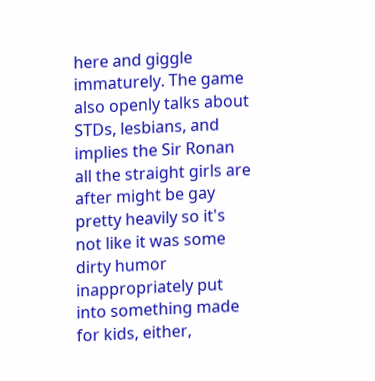here and giggle immaturely. The game also openly talks about STDs, lesbians, and implies the Sir Ronan all the straight girls are after might be gay pretty heavily so it's not like it was some dirty humor inappropriately put into something made for kids, either,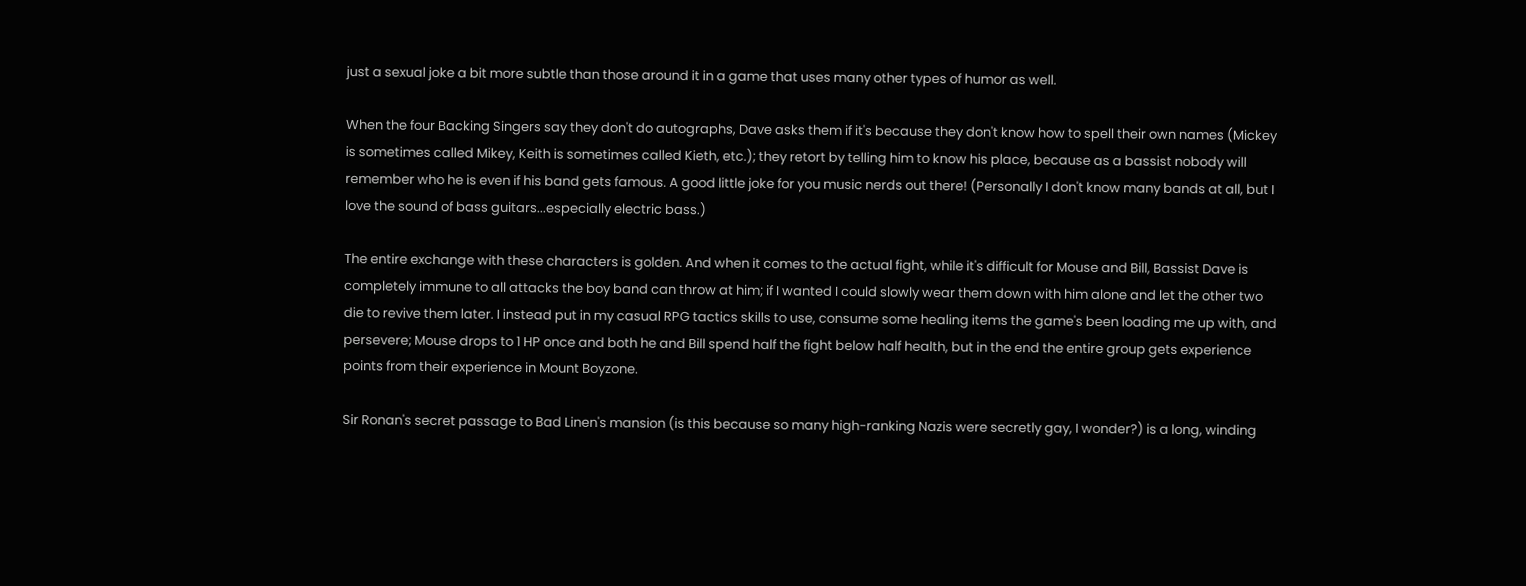just a sexual joke a bit more subtle than those around it in a game that uses many other types of humor as well.

When the four Backing Singers say they don't do autographs, Dave asks them if it's because they don't know how to spell their own names (Mickey is sometimes called Mikey, Keith is sometimes called Kieth, etc.); they retort by telling him to know his place, because as a bassist nobody will remember who he is even if his band gets famous. A good little joke for you music nerds out there! (Personally I don't know many bands at all, but I love the sound of bass guitars...especially electric bass.)

The entire exchange with these characters is golden. And when it comes to the actual fight, while it's difficult for Mouse and Bill, Bassist Dave is completely immune to all attacks the boy band can throw at him; if I wanted I could slowly wear them down with him alone and let the other two die to revive them later. I instead put in my casual RPG tactics skills to use, consume some healing items the game's been loading me up with, and persevere; Mouse drops to 1 HP once and both he and Bill spend half the fight below half health, but in the end the entire group gets experience points from their experience in Mount Boyzone.

Sir Ronan's secret passage to Bad Linen's mansion (is this because so many high-ranking Nazis were secretly gay, I wonder?) is a long, winding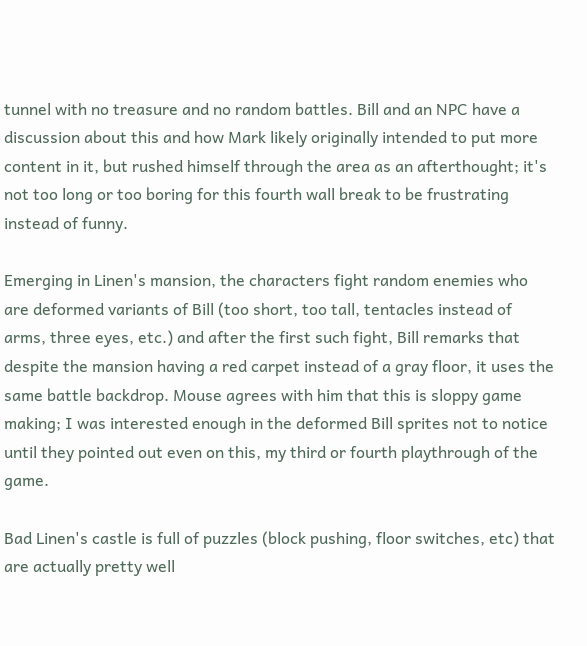tunnel with no treasure and no random battles. Bill and an NPC have a discussion about this and how Mark likely originally intended to put more content in it, but rushed himself through the area as an afterthought; it's not too long or too boring for this fourth wall break to be frustrating instead of funny.

Emerging in Linen's mansion, the characters fight random enemies who are deformed variants of Bill (too short, too tall, tentacles instead of arms, three eyes, etc.) and after the first such fight, Bill remarks that despite the mansion having a red carpet instead of a gray floor, it uses the same battle backdrop. Mouse agrees with him that this is sloppy game making; I was interested enough in the deformed Bill sprites not to notice until they pointed out even on this, my third or fourth playthrough of the game.

Bad Linen's castle is full of puzzles (block pushing, floor switches, etc) that are actually pretty well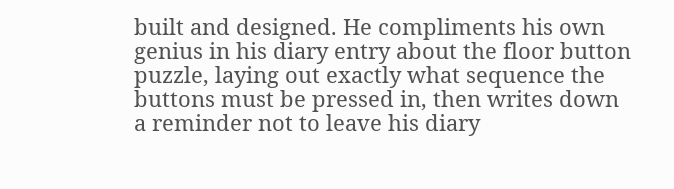built and designed. He compliments his own genius in his diary entry about the floor button puzzle, laying out exactly what sequence the buttons must be pressed in, then writes down a reminder not to leave his diary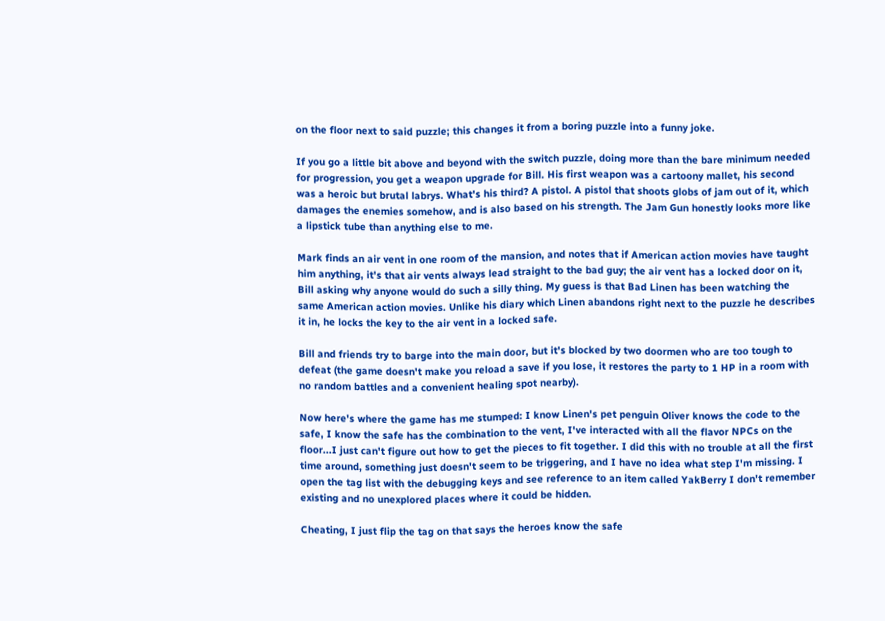on the floor next to said puzzle; this changes it from a boring puzzle into a funny joke.

If you go a little bit above and beyond with the switch puzzle, doing more than the bare minimum needed for progression, you get a weapon upgrade for Bill. His first weapon was a cartoony mallet, his second was a heroic but brutal labrys. What's his third? A pistol. A pistol that shoots globs of jam out of it, which damages the enemies somehow, and is also based on his strength. The Jam Gun honestly looks more like a lipstick tube than anything else to me.

Mark finds an air vent in one room of the mansion, and notes that if American action movies have taught him anything, it's that air vents always lead straight to the bad guy; the air vent has a locked door on it, Bill asking why anyone would do such a silly thing. My guess is that Bad Linen has been watching the same American action movies. Unlike his diary which Linen abandons right next to the puzzle he describes it in, he locks the key to the air vent in a locked safe.

Bill and friends try to barge into the main door, but it's blocked by two doormen who are too tough to defeat (the game doesn't make you reload a save if you lose, it restores the party to 1 HP in a room with no random battles and a convenient healing spot nearby).

Now here's where the game has me stumped: I know Linen's pet penguin Oliver knows the code to the safe, I know the safe has the combination to the vent, I've interacted with all the flavor NPCs on the floor...I just can't figure out how to get the pieces to fit together. I did this with no trouble at all the first time around, something just doesn't seem to be triggering, and I have no idea what step I'm missing. I open the tag list with the debugging keys and see reference to an item called YakBerry I don't remember existing and no unexplored places where it could be hidden.

Cheating, I just flip the tag on that says the heroes know the safe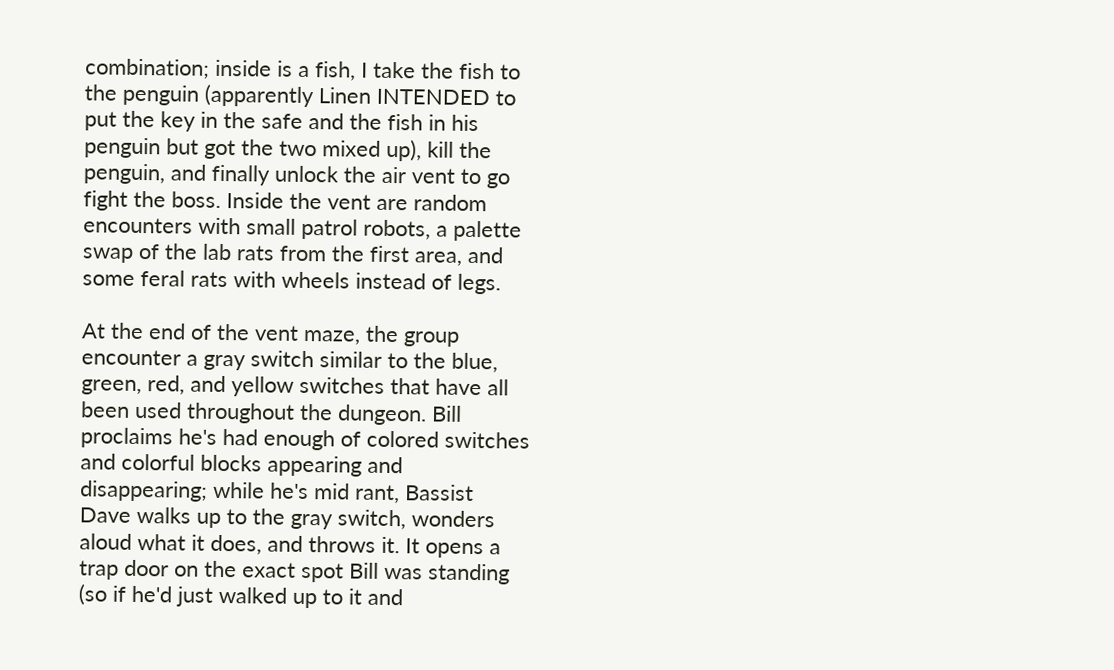combination; inside is a fish, I take the fish to the penguin (apparently Linen INTENDED to put the key in the safe and the fish in his penguin but got the two mixed up), kill the penguin, and finally unlock the air vent to go fight the boss. Inside the vent are random encounters with small patrol robots, a palette swap of the lab rats from the first area, and some feral rats with wheels instead of legs.

At the end of the vent maze, the group encounter a gray switch similar to the blue, green, red, and yellow switches that have all been used throughout the dungeon. Bill proclaims he's had enough of colored switches and colorful blocks appearing and disappearing; while he's mid rant, Bassist Dave walks up to the gray switch, wonders aloud what it does, and throws it. It opens a trap door on the exact spot Bill was standing (so if he'd just walked up to it and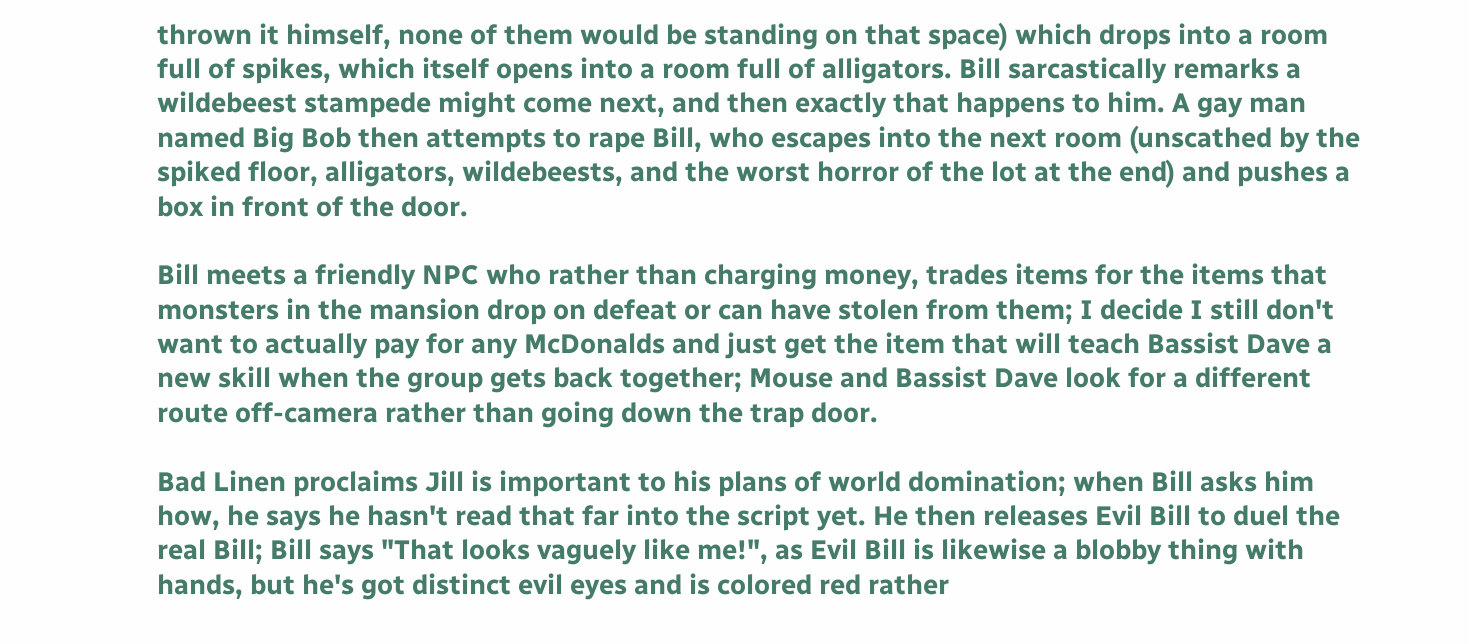thrown it himself, none of them would be standing on that space) which drops into a room full of spikes, which itself opens into a room full of alligators. Bill sarcastically remarks a wildebeest stampede might come next, and then exactly that happens to him. A gay man named Big Bob then attempts to rape Bill, who escapes into the next room (unscathed by the spiked floor, alligators, wildebeests, and the worst horror of the lot at the end) and pushes a box in front of the door.

Bill meets a friendly NPC who rather than charging money, trades items for the items that monsters in the mansion drop on defeat or can have stolen from them; I decide I still don't want to actually pay for any McDonalds and just get the item that will teach Bassist Dave a new skill when the group gets back together; Mouse and Bassist Dave look for a different route off-camera rather than going down the trap door.

Bad Linen proclaims Jill is important to his plans of world domination; when Bill asks him how, he says he hasn't read that far into the script yet. He then releases Evil Bill to duel the real Bill; Bill says "That looks vaguely like me!", as Evil Bill is likewise a blobby thing with hands, but he's got distinct evil eyes and is colored red rather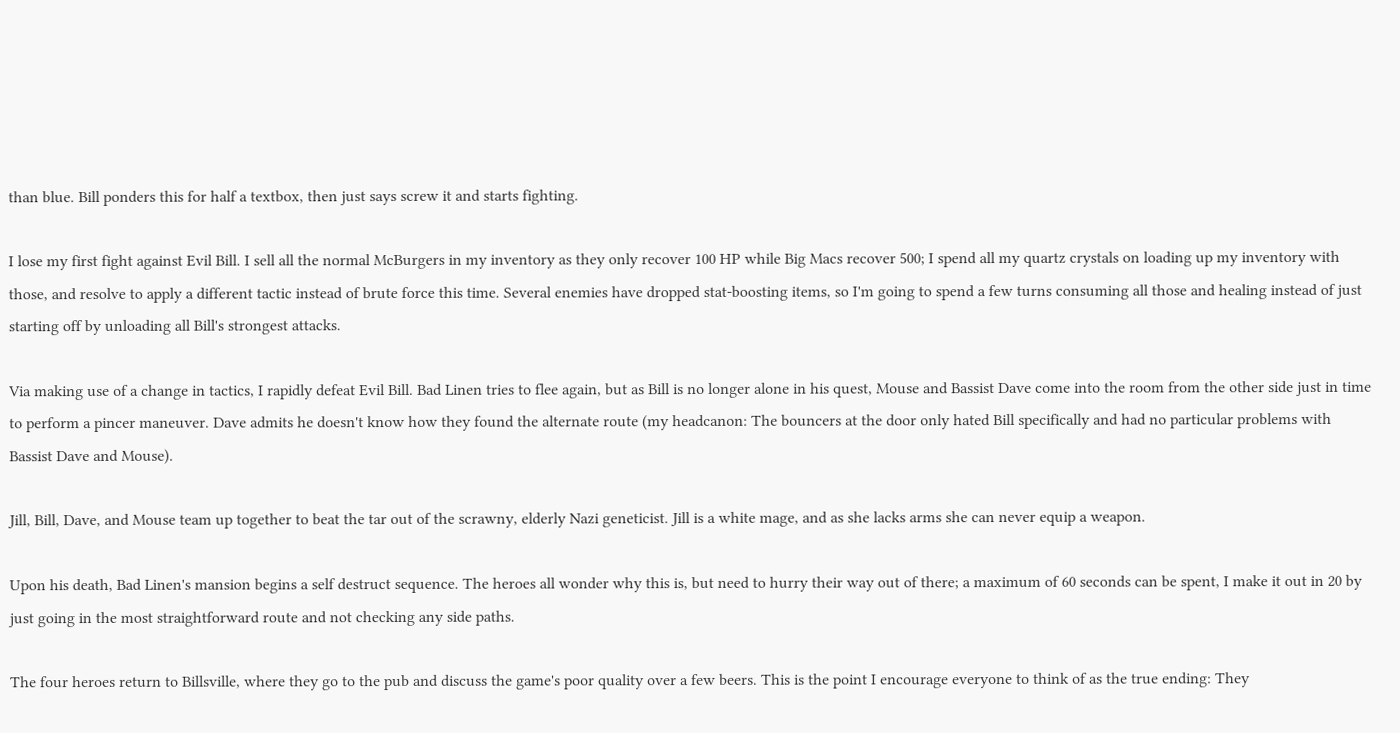than blue. Bill ponders this for half a textbox, then just says screw it and starts fighting.

I lose my first fight against Evil Bill. I sell all the normal McBurgers in my inventory as they only recover 100 HP while Big Macs recover 500; I spend all my quartz crystals on loading up my inventory with those, and resolve to apply a different tactic instead of brute force this time. Several enemies have dropped stat-boosting items, so I'm going to spend a few turns consuming all those and healing instead of just starting off by unloading all Bill's strongest attacks.

Via making use of a change in tactics, I rapidly defeat Evil Bill. Bad Linen tries to flee again, but as Bill is no longer alone in his quest, Mouse and Bassist Dave come into the room from the other side just in time to perform a pincer maneuver. Dave admits he doesn't know how they found the alternate route (my headcanon: The bouncers at the door only hated Bill specifically and had no particular problems with Bassist Dave and Mouse).

Jill, Bill, Dave, and Mouse team up together to beat the tar out of the scrawny, elderly Nazi geneticist. Jill is a white mage, and as she lacks arms she can never equip a weapon.

Upon his death, Bad Linen's mansion begins a self destruct sequence. The heroes all wonder why this is, but need to hurry their way out of there; a maximum of 60 seconds can be spent, I make it out in 20 by just going in the most straightforward route and not checking any side paths.

The four heroes return to Billsville, where they go to the pub and discuss the game's poor quality over a few beers. This is the point I encourage everyone to think of as the true ending: They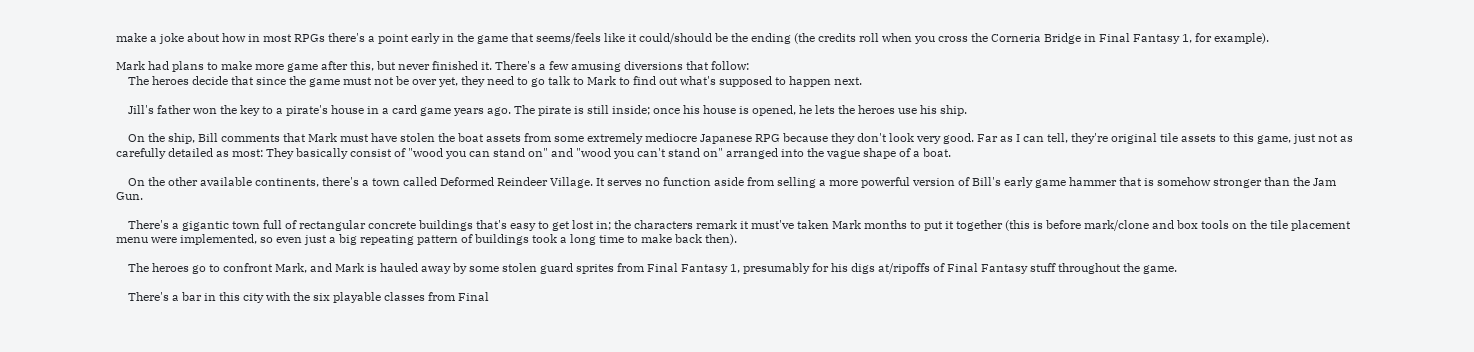make a joke about how in most RPGs there's a point early in the game that seems/feels like it could/should be the ending (the credits roll when you cross the Corneria Bridge in Final Fantasy 1, for example).

Mark had plans to make more game after this, but never finished it. There's a few amusing diversions that follow:
    The heroes decide that since the game must not be over yet, they need to go talk to Mark to find out what's supposed to happen next.

    Jill's father won the key to a pirate's house in a card game years ago. The pirate is still inside; once his house is opened, he lets the heroes use his ship.

    On the ship, Bill comments that Mark must have stolen the boat assets from some extremely mediocre Japanese RPG because they don't look very good. Far as I can tell, they're original tile assets to this game, just not as carefully detailed as most: They basically consist of "wood you can stand on" and "wood you can't stand on" arranged into the vague shape of a boat.

    On the other available continents, there's a town called Deformed Reindeer Village. It serves no function aside from selling a more powerful version of Bill's early game hammer that is somehow stronger than the Jam Gun.

    There's a gigantic town full of rectangular concrete buildings that's easy to get lost in; the characters remark it must've taken Mark months to put it together (this is before mark/clone and box tools on the tile placement menu were implemented, so even just a big repeating pattern of buildings took a long time to make back then).

    The heroes go to confront Mark, and Mark is hauled away by some stolen guard sprites from Final Fantasy 1, presumably for his digs at/ripoffs of Final Fantasy stuff throughout the game.

    There's a bar in this city with the six playable classes from Final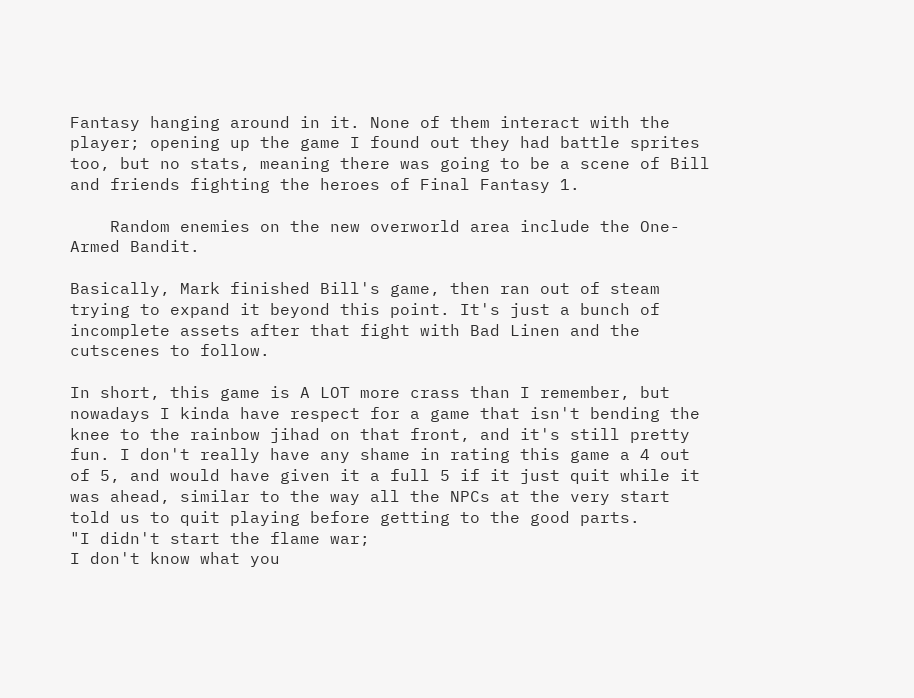Fantasy hanging around in it. None of them interact with the player; opening up the game I found out they had battle sprites too, but no stats, meaning there was going to be a scene of Bill and friends fighting the heroes of Final Fantasy 1.

    Random enemies on the new overworld area include the One-Armed Bandit.

Basically, Mark finished Bill's game, then ran out of steam trying to expand it beyond this point. It's just a bunch of incomplete assets after that fight with Bad Linen and the cutscenes to follow.

In short, this game is A LOT more crass than I remember, but nowadays I kinda have respect for a game that isn't bending the knee to the rainbow jihad on that front, and it's still pretty fun. I don't really have any shame in rating this game a 4 out of 5, and would have given it a full 5 if it just quit while it was ahead, similar to the way all the NPCs at the very start told us to quit playing before getting to the good parts.
"I didn't start the flame war;
I don't know what you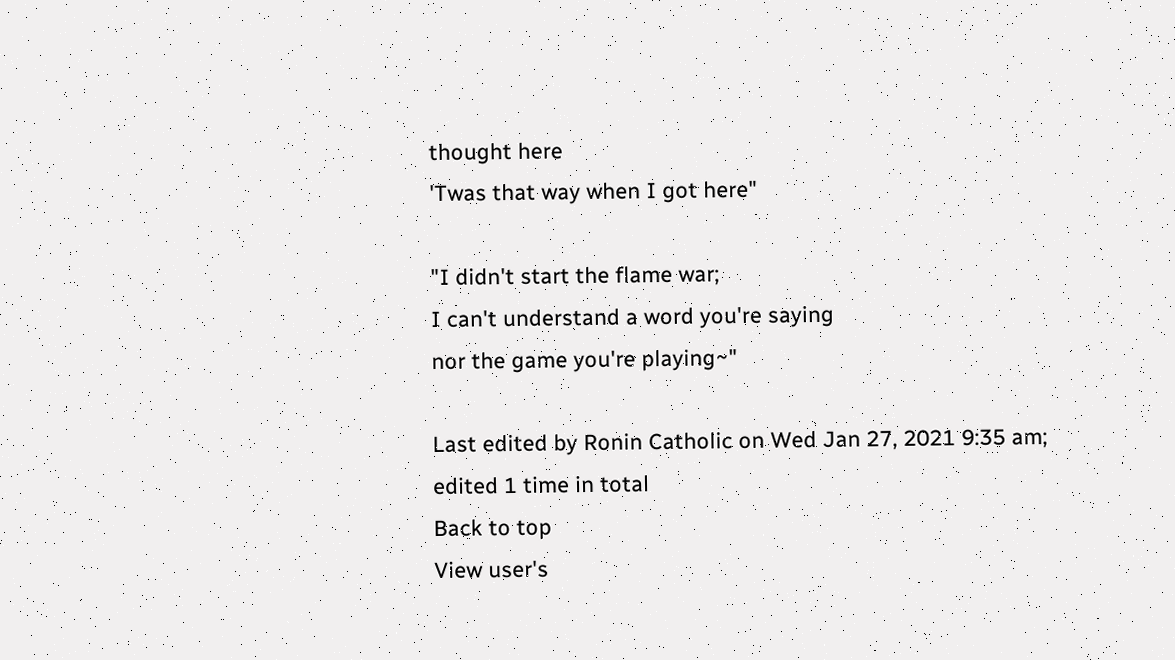thought here
'Twas that way when I got here"

"I didn't start the flame war;
I can't understand a word you're saying
nor the game you're playing~"

Last edited by Ronin Catholic on Wed Jan 27, 2021 9:35 am; edited 1 time in total
Back to top
View user's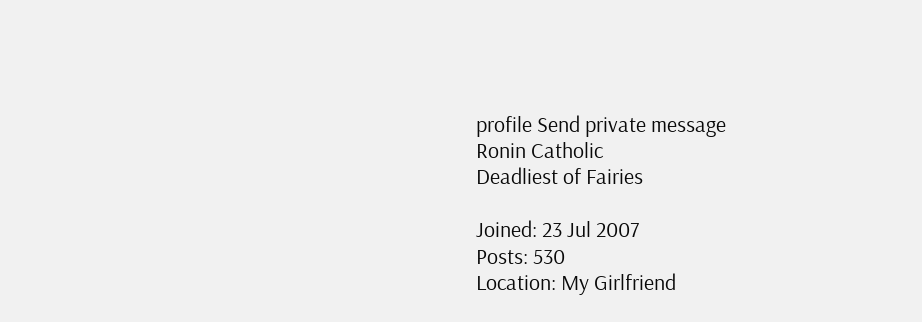profile Send private message
Ronin Catholic
Deadliest of Fairies

Joined: 23 Jul 2007
Posts: 530
Location: My Girlfriend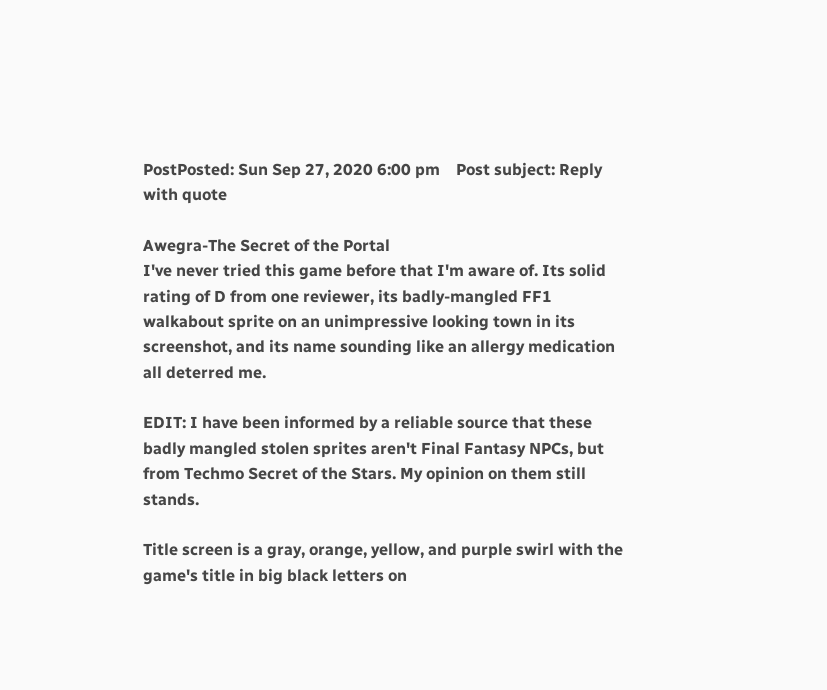PostPosted: Sun Sep 27, 2020 6:00 pm    Post subject: Reply with quote

Awegra-The Secret of the Portal
I've never tried this game before that I'm aware of. Its solid rating of D from one reviewer, its badly-mangled FF1 walkabout sprite on an unimpressive looking town in its screenshot, and its name sounding like an allergy medication all deterred me.

EDIT: I have been informed by a reliable source that these badly mangled stolen sprites aren't Final Fantasy NPCs, but from Techmo Secret of the Stars. My opinion on them still stands.

Title screen is a gray, orange, yellow, and purple swirl with the game's title in big black letters on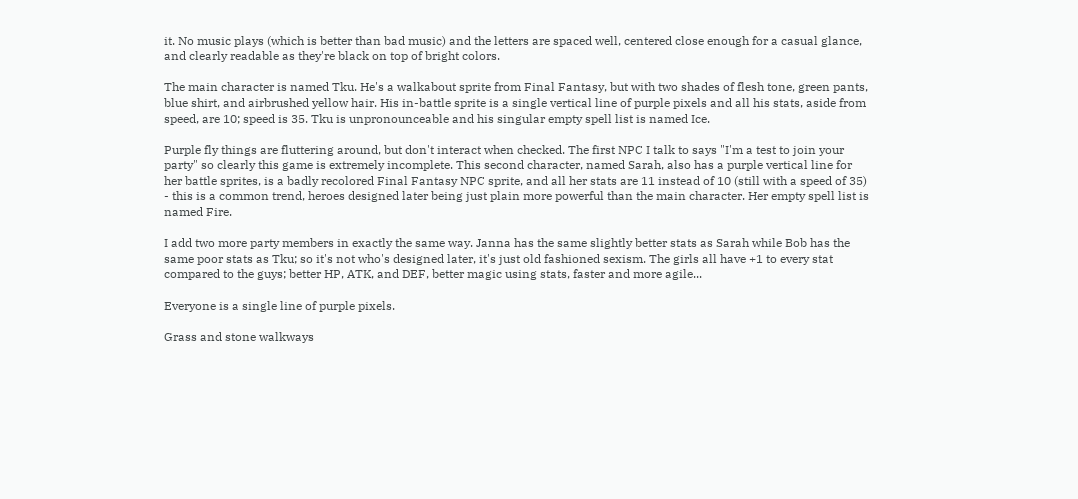it. No music plays (which is better than bad music) and the letters are spaced well, centered close enough for a casual glance, and clearly readable as they're black on top of bright colors.

The main character is named Tku. He's a walkabout sprite from Final Fantasy, but with two shades of flesh tone, green pants, blue shirt, and airbrushed yellow hair. His in-battle sprite is a single vertical line of purple pixels and all his stats, aside from speed, are 10; speed is 35. Tku is unpronounceable and his singular empty spell list is named Ice.

Purple fly things are fluttering around, but don't interact when checked. The first NPC I talk to says "I'm a test to join your party" so clearly this game is extremely incomplete. This second character, named Sarah, also has a purple vertical line for her battle sprites, is a badly recolored Final Fantasy NPC sprite, and all her stats are 11 instead of 10 (still with a speed of 35) - this is a common trend, heroes designed later being just plain more powerful than the main character. Her empty spell list is named Fire.

I add two more party members in exactly the same way. Janna has the same slightly better stats as Sarah while Bob has the same poor stats as Tku; so it's not who's designed later, it's just old fashioned sexism. The girls all have +1 to every stat compared to the guys; better HP, ATK, and DEF, better magic using stats, faster and more agile...

Everyone is a single line of purple pixels.

Grass and stone walkways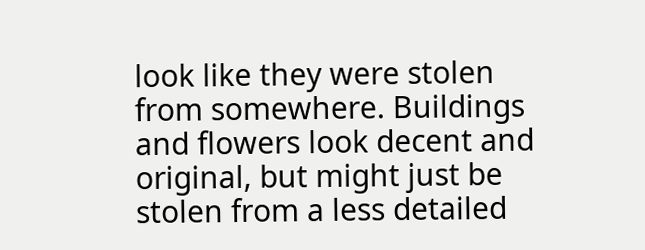look like they were stolen from somewhere. Buildings and flowers look decent and original, but might just be stolen from a less detailed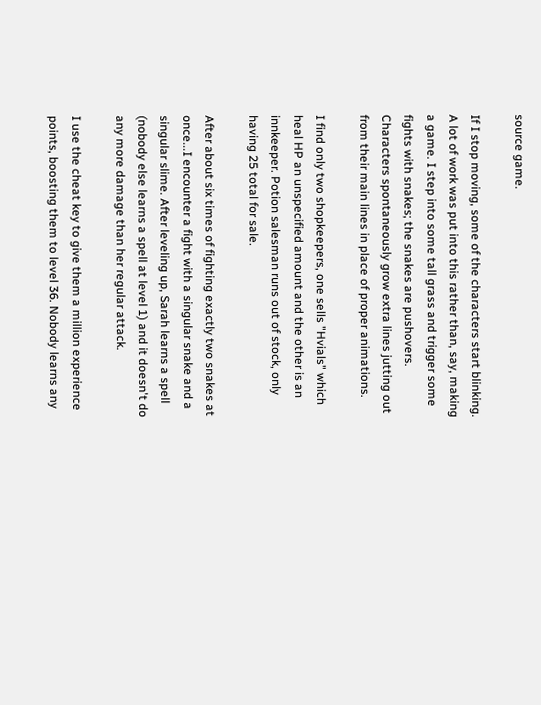source game.

If I stop moving, some of the characters start blinking. A lot of work was put into this rather than, say, making a game. I step into some tall grass and trigger some fights with snakes; the snakes are pushovers. Characters spontaneously grow extra lines jutting out from their main lines in place of proper animations.

I find only two shopkeepers, one sells "Hvials" which heal HP an unspecified amount and the other is an innkeeper. Potion salesman runs out of stock, only having 25 total for sale.

After about six times of fighting exactly two snakes at once...I encounter a fight with a singular snake and a singular slime. After leveling up, Sarah learns a spell (nobody else learns a spell at level 1) and it doesn't do any more damage than her regular attack.

I use the cheat key to give them a million experience points, boosting them to level 36. Nobody learns any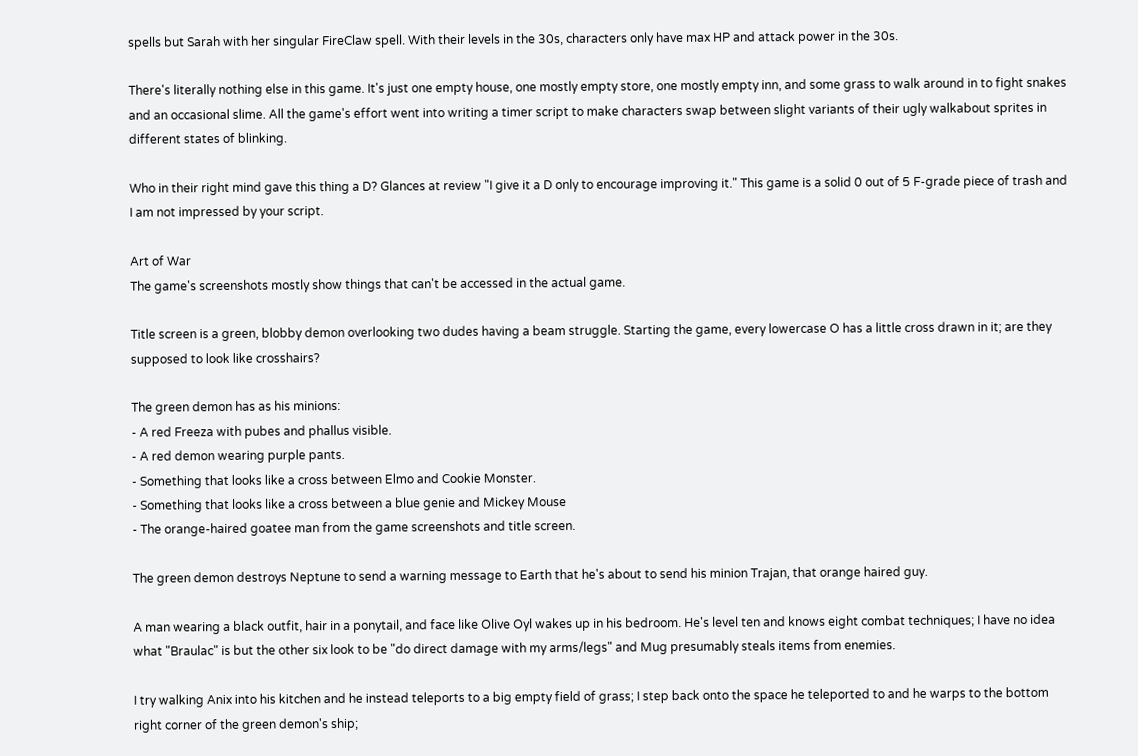spells but Sarah with her singular FireClaw spell. With their levels in the 30s, characters only have max HP and attack power in the 30s.

There's literally nothing else in this game. It's just one empty house, one mostly empty store, one mostly empty inn, and some grass to walk around in to fight snakes and an occasional slime. All the game's effort went into writing a timer script to make characters swap between slight variants of their ugly walkabout sprites in different states of blinking.

Who in their right mind gave this thing a D? Glances at review "I give it a D only to encourage improving it." This game is a solid 0 out of 5 F-grade piece of trash and I am not impressed by your script.

Art of War
The game's screenshots mostly show things that can't be accessed in the actual game.

Title screen is a green, blobby demon overlooking two dudes having a beam struggle. Starting the game, every lowercase O has a little cross drawn in it; are they supposed to look like crosshairs?

The green demon has as his minions:
- A red Freeza with pubes and phallus visible.
- A red demon wearing purple pants.
- Something that looks like a cross between Elmo and Cookie Monster.
- Something that looks like a cross between a blue genie and Mickey Mouse
- The orange-haired goatee man from the game screenshots and title screen.

The green demon destroys Neptune to send a warning message to Earth that he's about to send his minion Trajan, that orange haired guy.

A man wearing a black outfit, hair in a ponytail, and face like Olive Oyl wakes up in his bedroom. He's level ten and knows eight combat techniques; I have no idea what "Braulac" is but the other six look to be "do direct damage with my arms/legs" and Mug presumably steals items from enemies.

I try walking Anix into his kitchen and he instead teleports to a big empty field of grass; I step back onto the space he teleported to and he warps to the bottom right corner of the green demon's ship;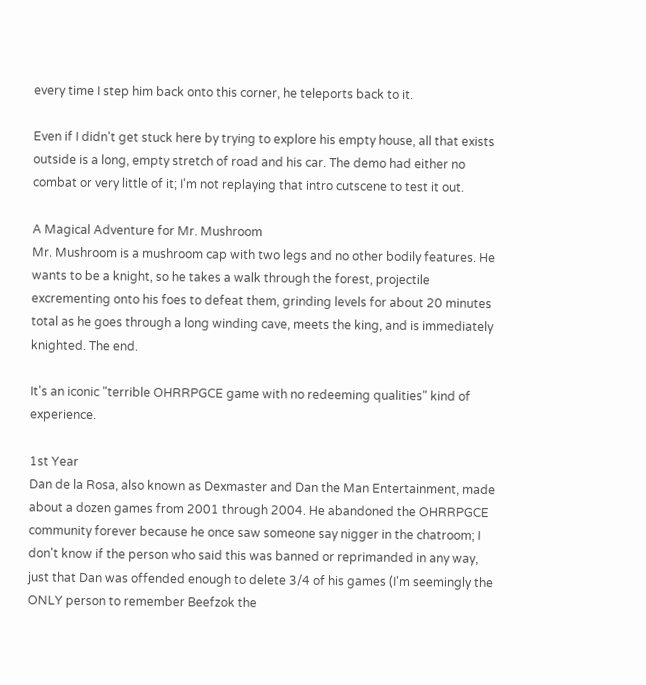every time I step him back onto this corner, he teleports back to it.

Even if I didn't get stuck here by trying to explore his empty house, all that exists outside is a long, empty stretch of road and his car. The demo had either no combat or very little of it; I'm not replaying that intro cutscene to test it out.

A Magical Adventure for Mr. Mushroom
Mr. Mushroom is a mushroom cap with two legs and no other bodily features. He wants to be a knight, so he takes a walk through the forest, projectile excrementing onto his foes to defeat them, grinding levels for about 20 minutes total as he goes through a long winding cave, meets the king, and is immediately knighted. The end.

It's an iconic "terrible OHRRPGCE game with no redeeming qualities" kind of experience.

1st Year
Dan de la Rosa, also known as Dexmaster and Dan the Man Entertainment, made about a dozen games from 2001 through 2004. He abandoned the OHRRPGCE community forever because he once saw someone say nigger in the chatroom; I don't know if the person who said this was banned or reprimanded in any way, just that Dan was offended enough to delete 3/4 of his games (I'm seemingly the ONLY person to remember Beefzok the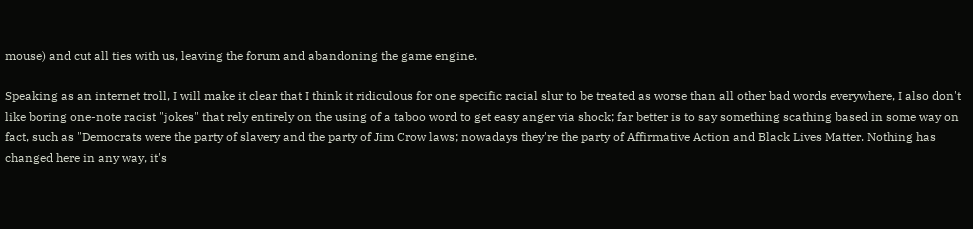mouse) and cut all ties with us, leaving the forum and abandoning the game engine.

Speaking as an internet troll, I will make it clear that I think it ridiculous for one specific racial slur to be treated as worse than all other bad words everywhere, I also don't like boring one-note racist "jokes" that rely entirely on the using of a taboo word to get easy anger via shock; far better is to say something scathing based in some way on fact, such as "Democrats were the party of slavery and the party of Jim Crow laws; nowadays they're the party of Affirmative Action and Black Lives Matter. Nothing has changed here in any way, it's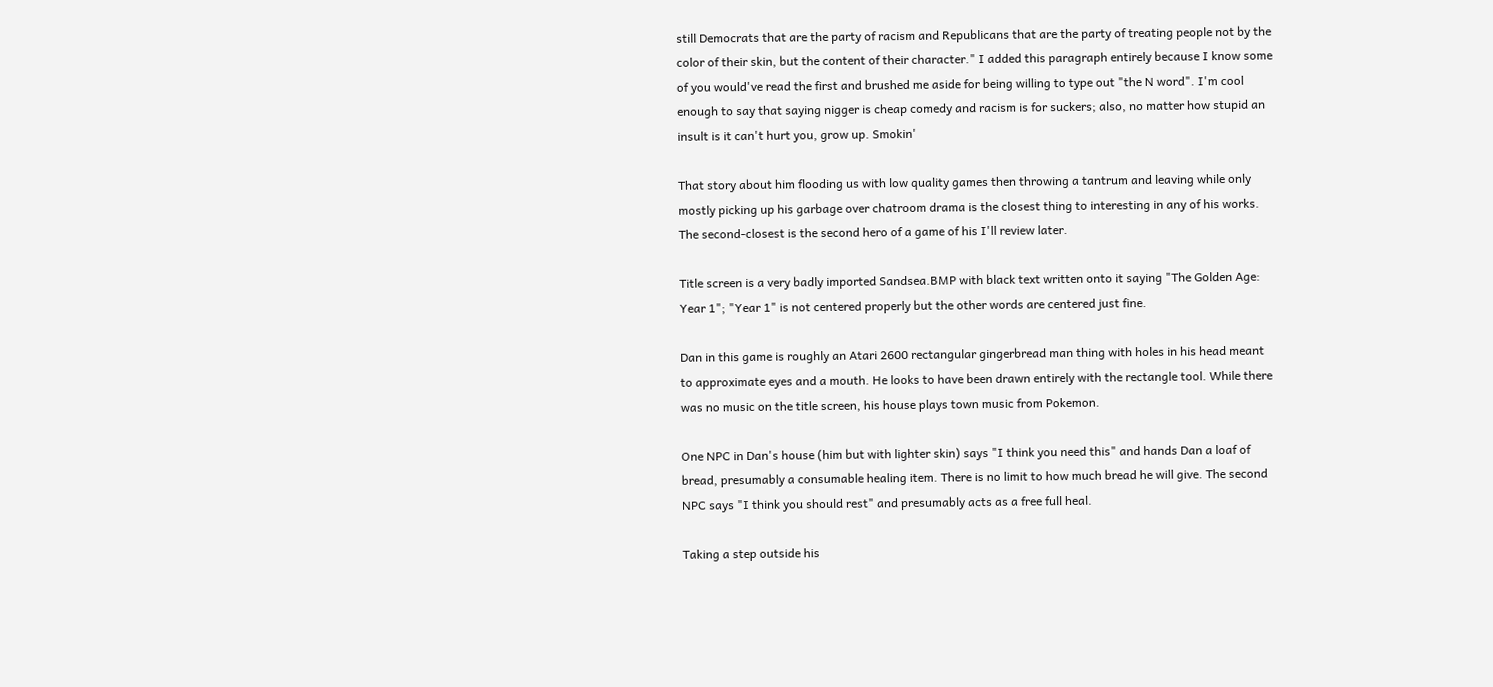still Democrats that are the party of racism and Republicans that are the party of treating people not by the color of their skin, but the content of their character." I added this paragraph entirely because I know some of you would've read the first and brushed me aside for being willing to type out "the N word". I'm cool enough to say that saying nigger is cheap comedy and racism is for suckers; also, no matter how stupid an insult is it can't hurt you, grow up. Smokin'

That story about him flooding us with low quality games then throwing a tantrum and leaving while only mostly picking up his garbage over chatroom drama is the closest thing to interesting in any of his works. The second-closest is the second hero of a game of his I'll review later.

Title screen is a very badly imported Sandsea.BMP with black text written onto it saying "The Golden Age: Year 1"; "Year 1" is not centered properly but the other words are centered just fine.

Dan in this game is roughly an Atari 2600 rectangular gingerbread man thing with holes in his head meant to approximate eyes and a mouth. He looks to have been drawn entirely with the rectangle tool. While there was no music on the title screen, his house plays town music from Pokemon.

One NPC in Dan's house (him but with lighter skin) says "I think you need this" and hands Dan a loaf of bread, presumably a consumable healing item. There is no limit to how much bread he will give. The second NPC says "I think you should rest" and presumably acts as a free full heal.

Taking a step outside his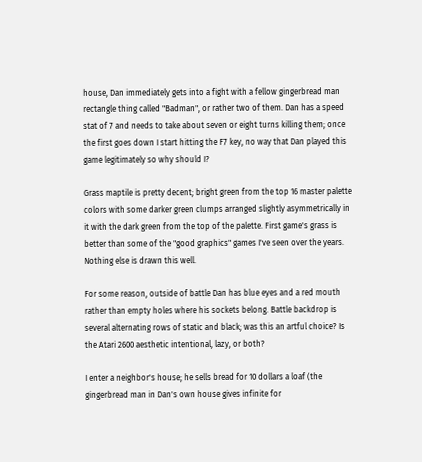house, Dan immediately gets into a fight with a fellow gingerbread man rectangle thing called "Badman", or rather two of them. Dan has a speed stat of 7 and needs to take about seven or eight turns killing them; once the first goes down I start hitting the F7 key, no way that Dan played this game legitimately so why should I?

Grass maptile is pretty decent; bright green from the top 16 master palette colors with some darker green clumps arranged slightly asymmetrically in it with the dark green from the top of the palette. First game's grass is better than some of the "good graphics" games I've seen over the years. Nothing else is drawn this well.

For some reason, outside of battle Dan has blue eyes and a red mouth rather than empty holes where his sockets belong. Battle backdrop is several alternating rows of static and black; was this an artful choice? Is the Atari 2600 aesthetic intentional, lazy, or both?

I enter a neighbor's house; he sells bread for 10 dollars a loaf (the gingerbread man in Dan's own house gives infinite for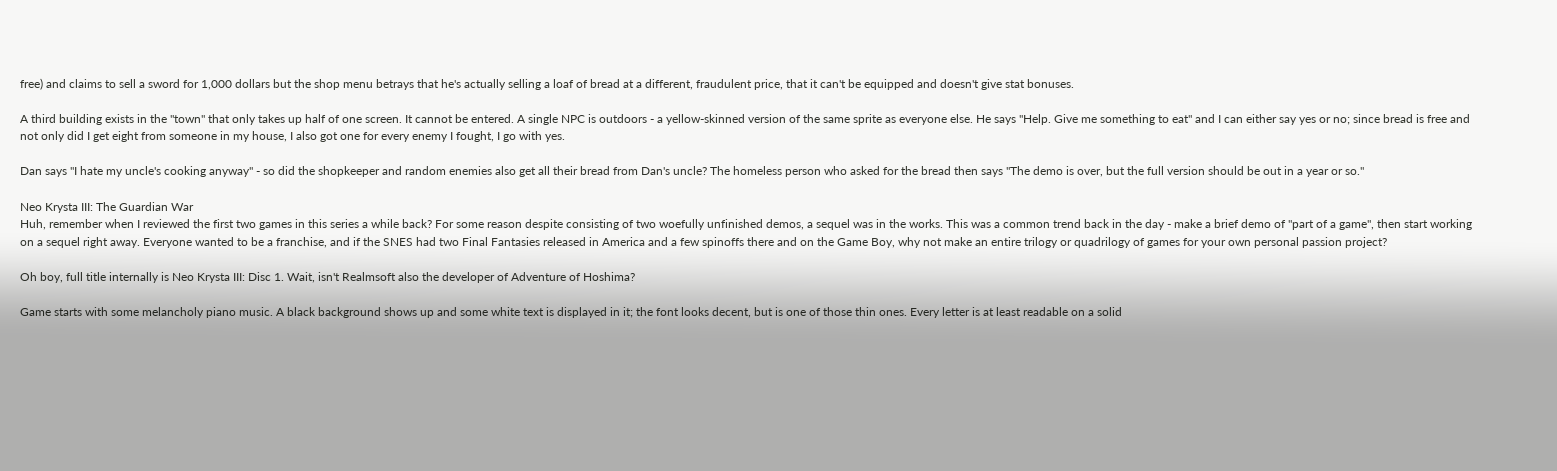free) and claims to sell a sword for 1,000 dollars but the shop menu betrays that he's actually selling a loaf of bread at a different, fraudulent price, that it can't be equipped and doesn't give stat bonuses.

A third building exists in the "town" that only takes up half of one screen. It cannot be entered. A single NPC is outdoors - a yellow-skinned version of the same sprite as everyone else. He says "Help. Give me something to eat" and I can either say yes or no; since bread is free and not only did I get eight from someone in my house, I also got one for every enemy I fought, I go with yes.

Dan says "I hate my uncle's cooking anyway" - so did the shopkeeper and random enemies also get all their bread from Dan's uncle? The homeless person who asked for the bread then says "The demo is over, but the full version should be out in a year or so."

Neo Krysta III: The Guardian War
Huh, remember when I reviewed the first two games in this series a while back? For some reason despite consisting of two woefully unfinished demos, a sequel was in the works. This was a common trend back in the day - make a brief demo of "part of a game", then start working on a sequel right away. Everyone wanted to be a franchise, and if the SNES had two Final Fantasies released in America and a few spinoffs there and on the Game Boy, why not make an entire trilogy or quadrilogy of games for your own personal passion project?

Oh boy, full title internally is Neo Krysta III: Disc 1. Wait, isn't Realmsoft also the developer of Adventure of Hoshima?

Game starts with some melancholy piano music. A black background shows up and some white text is displayed in it; the font looks decent, but is one of those thin ones. Every letter is at least readable on a solid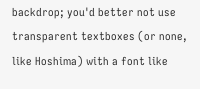backdrop; you'd better not use transparent textboxes (or none, like Hoshima) with a font like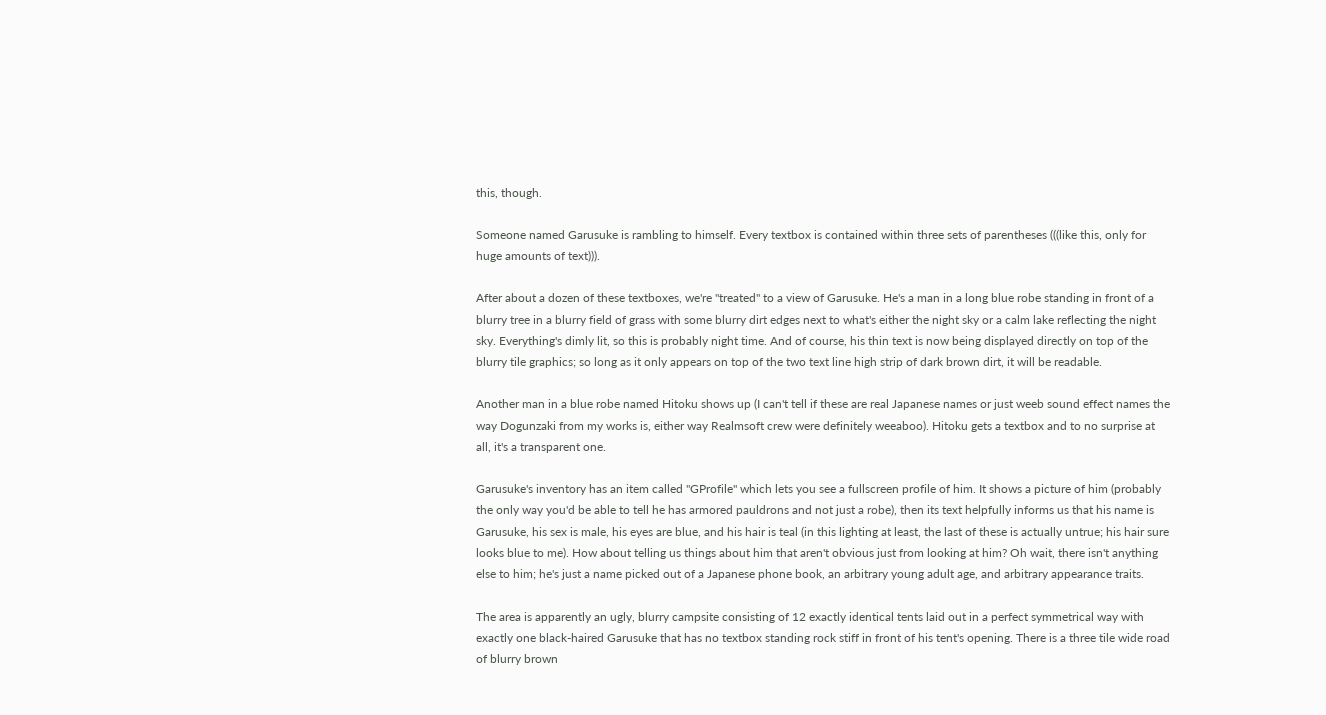this, though.

Someone named Garusuke is rambling to himself. Every textbox is contained within three sets of parentheses (((like this, only for huge amounts of text))).

After about a dozen of these textboxes, we're "treated" to a view of Garusuke. He's a man in a long blue robe standing in front of a blurry tree in a blurry field of grass with some blurry dirt edges next to what's either the night sky or a calm lake reflecting the night sky. Everything's dimly lit, so this is probably night time. And of course, his thin text is now being displayed directly on top of the blurry tile graphics; so long as it only appears on top of the two text line high strip of dark brown dirt, it will be readable.

Another man in a blue robe named Hitoku shows up (I can't tell if these are real Japanese names or just weeb sound effect names the way Dogunzaki from my works is, either way Realmsoft crew were definitely weeaboo). Hitoku gets a textbox and to no surprise at all, it's a transparent one.

Garusuke's inventory has an item called "GProfile" which lets you see a fullscreen profile of him. It shows a picture of him (probably the only way you'd be able to tell he has armored pauldrons and not just a robe), then its text helpfully informs us that his name is Garusuke, his sex is male, his eyes are blue, and his hair is teal (in this lighting at least, the last of these is actually untrue; his hair sure looks blue to me). How about telling us things about him that aren't obvious just from looking at him? Oh wait, there isn't anything else to him; he's just a name picked out of a Japanese phone book, an arbitrary young adult age, and arbitrary appearance traits.

The area is apparently an ugly, blurry campsite consisting of 12 exactly identical tents laid out in a perfect symmetrical way with exactly one black-haired Garusuke that has no textbox standing rock stiff in front of his tent's opening. There is a three tile wide road of blurry brown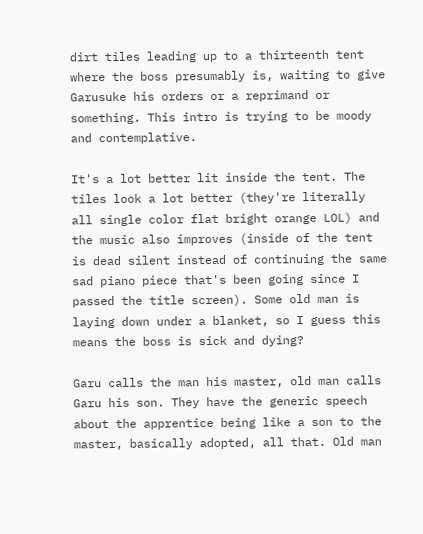dirt tiles leading up to a thirteenth tent where the boss presumably is, waiting to give Garusuke his orders or a reprimand or something. This intro is trying to be moody and contemplative.

It's a lot better lit inside the tent. The tiles look a lot better (they're literally all single color flat bright orange LOL) and the music also improves (inside of the tent is dead silent instead of continuing the same sad piano piece that's been going since I passed the title screen). Some old man is laying down under a blanket, so I guess this means the boss is sick and dying?

Garu calls the man his master, old man calls Garu his son. They have the generic speech about the apprentice being like a son to the master, basically adopted, all that. Old man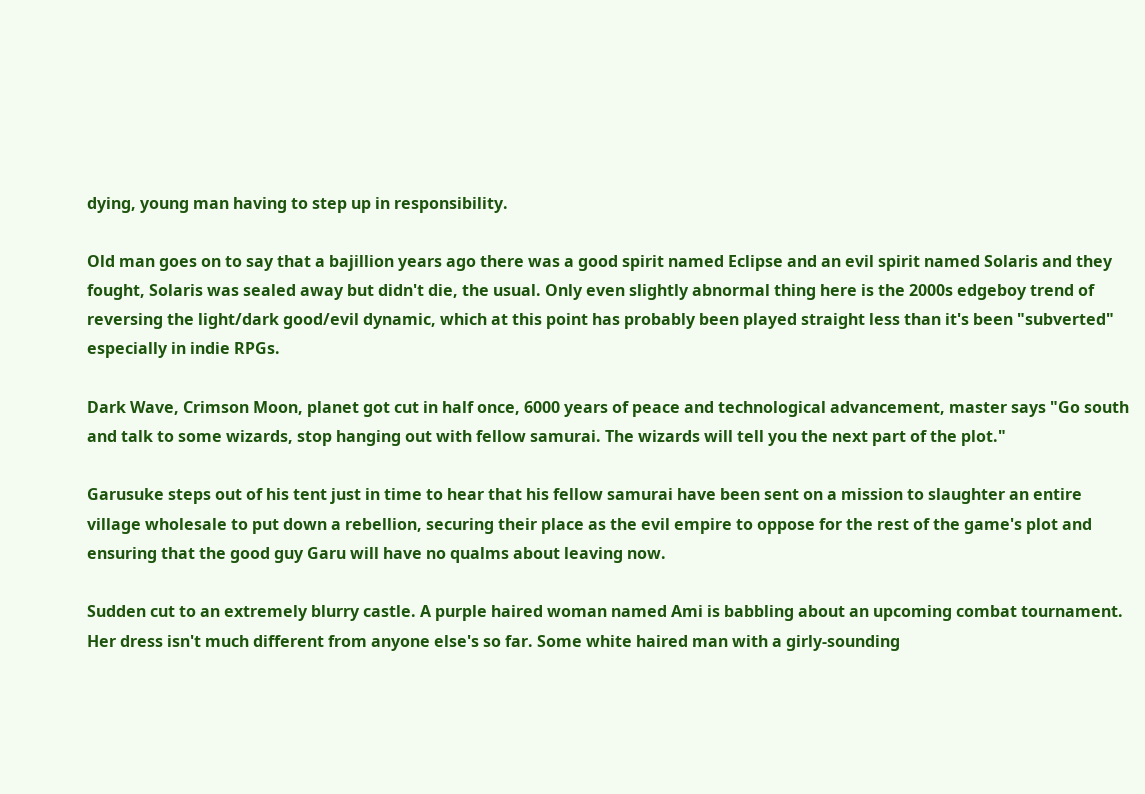dying, young man having to step up in responsibility.

Old man goes on to say that a bajillion years ago there was a good spirit named Eclipse and an evil spirit named Solaris and they fought, Solaris was sealed away but didn't die, the usual. Only even slightly abnormal thing here is the 2000s edgeboy trend of reversing the light/dark good/evil dynamic, which at this point has probably been played straight less than it's been "subverted" especially in indie RPGs.

Dark Wave, Crimson Moon, planet got cut in half once, 6000 years of peace and technological advancement, master says "Go south and talk to some wizards, stop hanging out with fellow samurai. The wizards will tell you the next part of the plot."

Garusuke steps out of his tent just in time to hear that his fellow samurai have been sent on a mission to slaughter an entire village wholesale to put down a rebellion, securing their place as the evil empire to oppose for the rest of the game's plot and ensuring that the good guy Garu will have no qualms about leaving now.

Sudden cut to an extremely blurry castle. A purple haired woman named Ami is babbling about an upcoming combat tournament. Her dress isn't much different from anyone else's so far. Some white haired man with a girly-sounding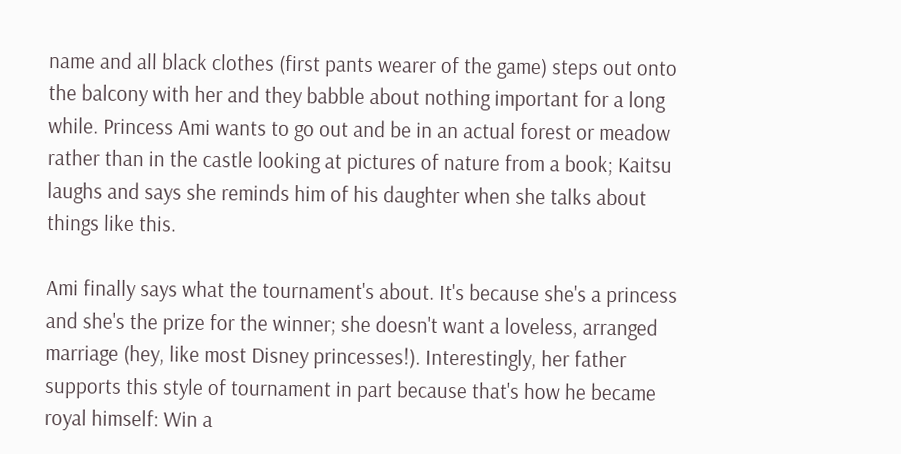name and all black clothes (first pants wearer of the game) steps out onto the balcony with her and they babble about nothing important for a long while. Princess Ami wants to go out and be in an actual forest or meadow rather than in the castle looking at pictures of nature from a book; Kaitsu laughs and says she reminds him of his daughter when she talks about things like this.

Ami finally says what the tournament's about. It's because she's a princess and she's the prize for the winner; she doesn't want a loveless, arranged marriage (hey, like most Disney princesses!). Interestingly, her father supports this style of tournament in part because that's how he became royal himself: Win a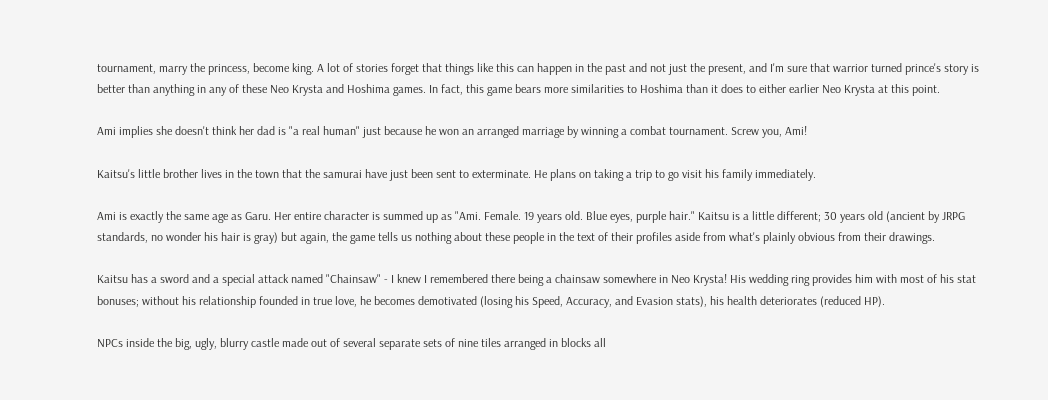tournament, marry the princess, become king. A lot of stories forget that things like this can happen in the past and not just the present, and I'm sure that warrior turned prince's story is better than anything in any of these Neo Krysta and Hoshima games. In fact, this game bears more similarities to Hoshima than it does to either earlier Neo Krysta at this point.

Ami implies she doesn't think her dad is "a real human" just because he won an arranged marriage by winning a combat tournament. Screw you, Ami!

Kaitsu's little brother lives in the town that the samurai have just been sent to exterminate. He plans on taking a trip to go visit his family immediately.

Ami is exactly the same age as Garu. Her entire character is summed up as "Ami. Female. 19 years old. Blue eyes, purple hair." Kaitsu is a little different; 30 years old (ancient by JRPG standards, no wonder his hair is gray) but again, the game tells us nothing about these people in the text of their profiles aside from what's plainly obvious from their drawings.

Kaitsu has a sword and a special attack named "Chainsaw" - I knew I remembered there being a chainsaw somewhere in Neo Krysta! His wedding ring provides him with most of his stat bonuses; without his relationship founded in true love, he becomes demotivated (losing his Speed, Accuracy, and Evasion stats), his health deteriorates (reduced HP).

NPCs inside the big, ugly, blurry castle made out of several separate sets of nine tiles arranged in blocks all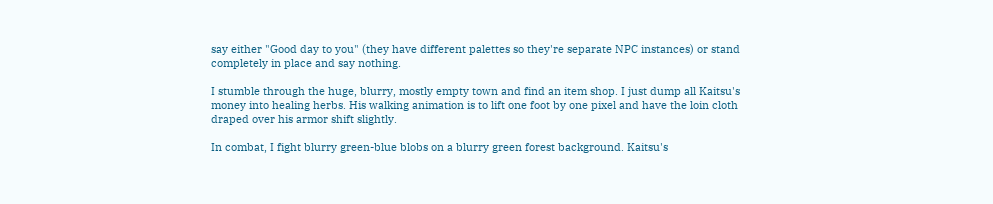say either "Good day to you" (they have different palettes so they're separate NPC instances) or stand completely in place and say nothing.

I stumble through the huge, blurry, mostly empty town and find an item shop. I just dump all Kaitsu's money into healing herbs. His walking animation is to lift one foot by one pixel and have the loin cloth draped over his armor shift slightly.

In combat, I fight blurry green-blue blobs on a blurry green forest background. Kaitsu's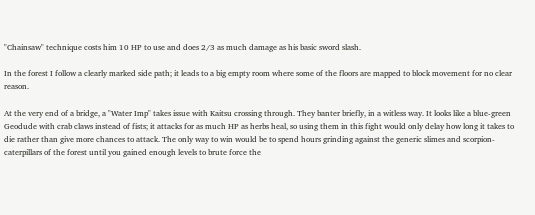"Chainsaw" technique costs him 10 HP to use and does 2/3 as much damage as his basic sword slash.

In the forest I follow a clearly marked side path; it leads to a big empty room where some of the floors are mapped to block movement for no clear reason.

At the very end of a bridge, a "Water Imp" takes issue with Kaitsu crossing through. They banter briefly, in a witless way. It looks like a blue-green Geodude with crab claws instead of fists; it attacks for as much HP as herbs heal, so using them in this fight would only delay how long it takes to die rather than give more chances to attack. The only way to win would be to spend hours grinding against the generic slimes and scorpion-caterpillars of the forest until you gained enough levels to brute force the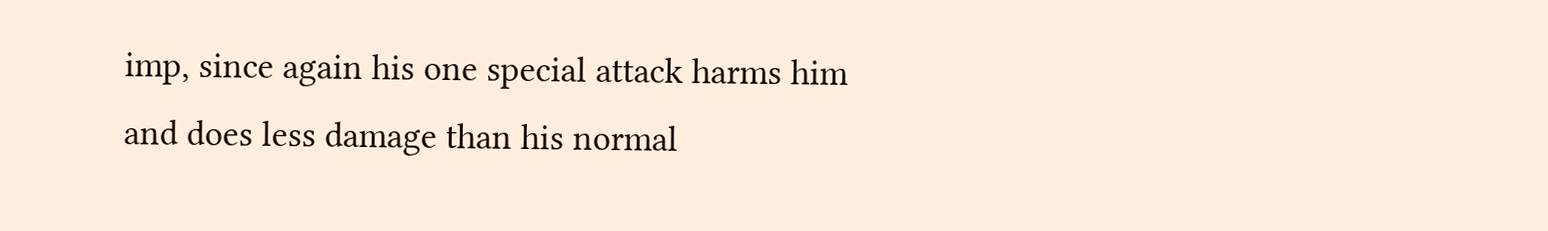imp, since again his one special attack harms him and does less damage than his normal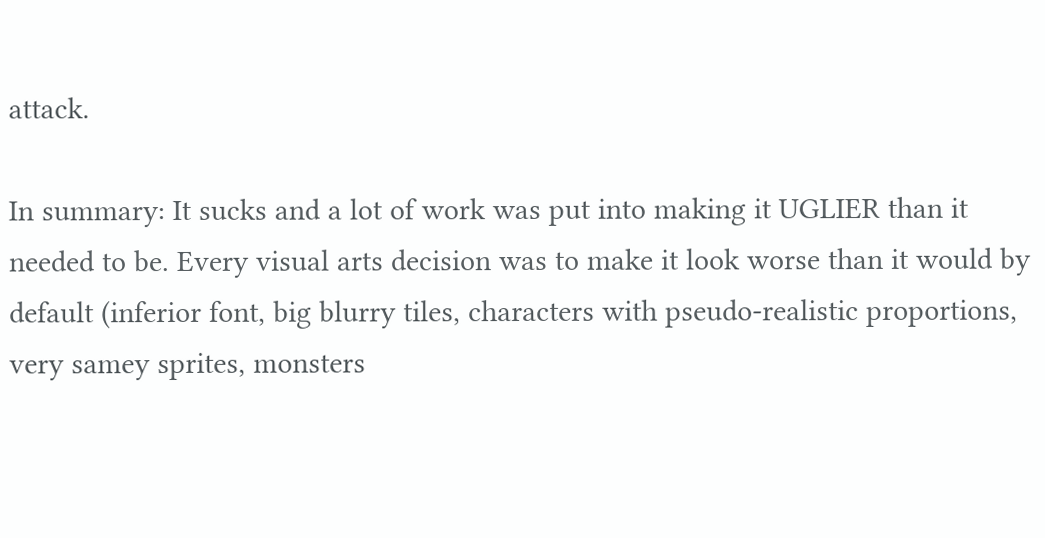attack.

In summary: It sucks and a lot of work was put into making it UGLIER than it needed to be. Every visual arts decision was to make it look worse than it would by default (inferior font, big blurry tiles, characters with pseudo-realistic proportions, very samey sprites, monsters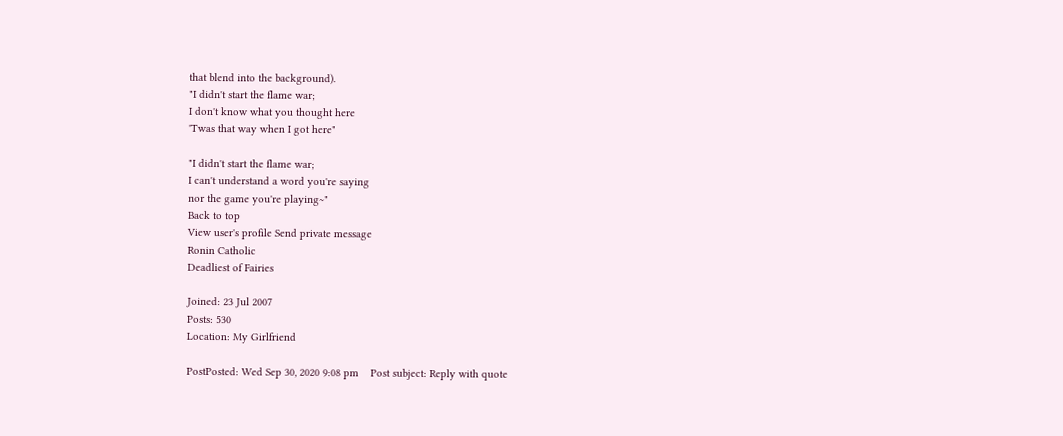that blend into the background).
"I didn't start the flame war;
I don't know what you thought here
'Twas that way when I got here"

"I didn't start the flame war;
I can't understand a word you're saying
nor the game you're playing~"
Back to top
View user's profile Send private message
Ronin Catholic
Deadliest of Fairies

Joined: 23 Jul 2007
Posts: 530
Location: My Girlfriend

PostPosted: Wed Sep 30, 2020 9:08 pm    Post subject: Reply with quote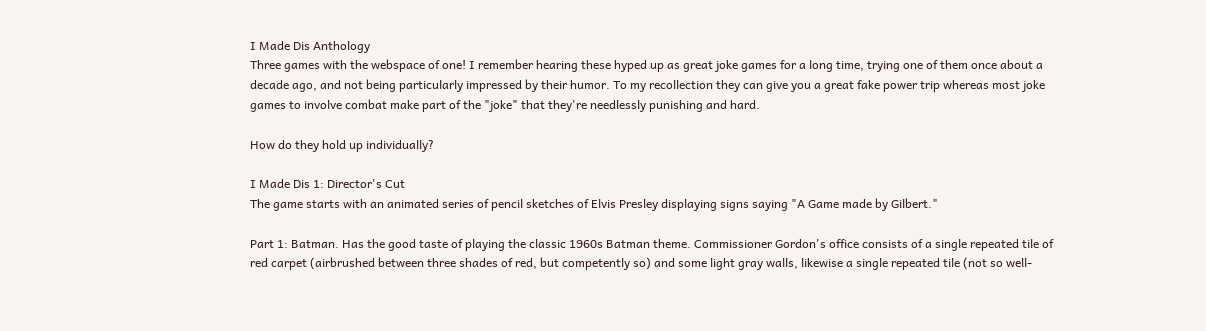I Made Dis Anthology
Three games with the webspace of one! I remember hearing these hyped up as great joke games for a long time, trying one of them once about a decade ago, and not being particularly impressed by their humor. To my recollection they can give you a great fake power trip whereas most joke games to involve combat make part of the "joke" that they're needlessly punishing and hard.

How do they hold up individually?

I Made Dis 1: Director's Cut
The game starts with an animated series of pencil sketches of Elvis Presley displaying signs saying "A Game made by Gilbert."

Part 1: Batman. Has the good taste of playing the classic 1960s Batman theme. Commissioner Gordon's office consists of a single repeated tile of red carpet (airbrushed between three shades of red, but competently so) and some light gray walls, likewise a single repeated tile (not so well-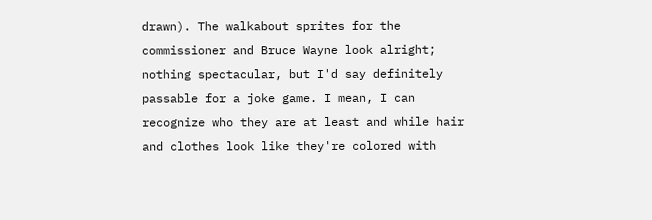drawn). The walkabout sprites for the commissioner and Bruce Wayne look alright; nothing spectacular, but I'd say definitely passable for a joke game. I mean, I can recognize who they are at least and while hair and clothes look like they're colored with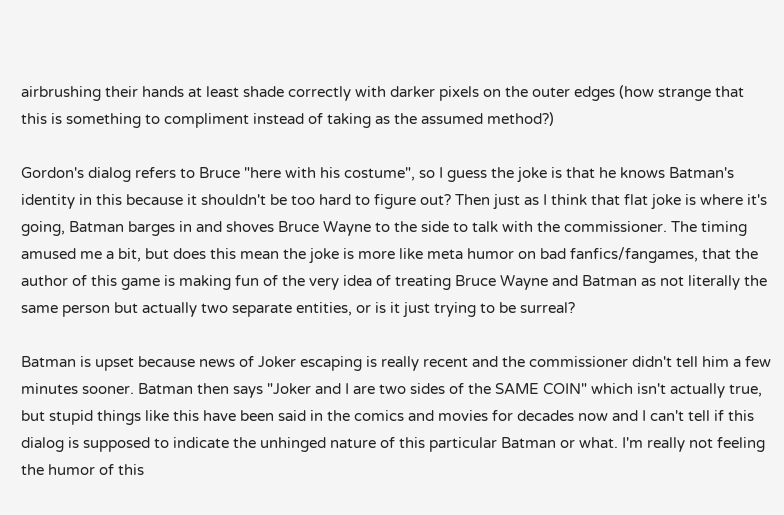airbrushing their hands at least shade correctly with darker pixels on the outer edges (how strange that this is something to compliment instead of taking as the assumed method?)

Gordon's dialog refers to Bruce "here with his costume", so I guess the joke is that he knows Batman's identity in this because it shouldn't be too hard to figure out? Then just as I think that flat joke is where it's going, Batman barges in and shoves Bruce Wayne to the side to talk with the commissioner. The timing amused me a bit, but does this mean the joke is more like meta humor on bad fanfics/fangames, that the author of this game is making fun of the very idea of treating Bruce Wayne and Batman as not literally the same person but actually two separate entities, or is it just trying to be surreal?

Batman is upset because news of Joker escaping is really recent and the commissioner didn't tell him a few minutes sooner. Batman then says "Joker and I are two sides of the SAME COIN" which isn't actually true, but stupid things like this have been said in the comics and movies for decades now and I can't tell if this dialog is supposed to indicate the unhinged nature of this particular Batman or what. I'm really not feeling the humor of this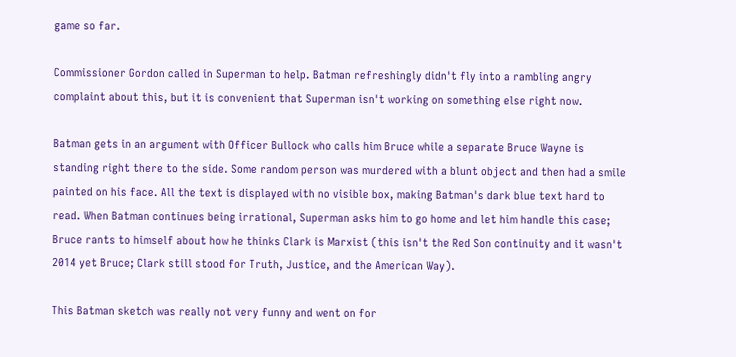game so far.

Commissioner Gordon called in Superman to help. Batman refreshingly didn't fly into a rambling angry complaint about this, but it is convenient that Superman isn't working on something else right now.

Batman gets in an argument with Officer Bullock who calls him Bruce while a separate Bruce Wayne is standing right there to the side. Some random person was murdered with a blunt object and then had a smile painted on his face. All the text is displayed with no visible box, making Batman's dark blue text hard to read. When Batman continues being irrational, Superman asks him to go home and let him handle this case; Bruce rants to himself about how he thinks Clark is Marxist (this isn't the Red Son continuity and it wasn't 2014 yet Bruce; Clark still stood for Truth, Justice, and the American Way).

This Batman sketch was really not very funny and went on for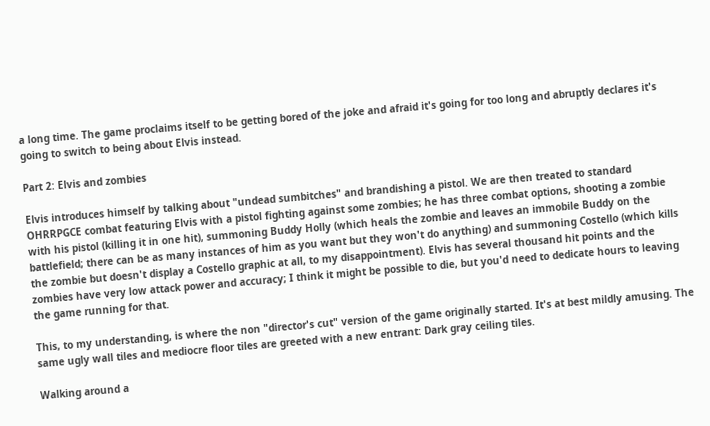a long time. The game proclaims itself to be getting bored of the joke and afraid it's going for too long and abruptly declares it's going to switch to being about Elvis instead.

Part 2: Elvis and zombies

Elvis introduces himself by talking about "undead sumbitches" and brandishing a pistol. We are then treated to standard OHRRPGCE combat featuring Elvis with a pistol fighting against some zombies; he has three combat options, shooting a zombie with his pistol (killing it in one hit), summoning Buddy Holly (which heals the zombie and leaves an immobile Buddy on the battlefield; there can be as many instances of him as you want but they won't do anything) and summoning Costello (which kills the zombie but doesn't display a Costello graphic at all, to my disappointment). Elvis has several thousand hit points and the zombies have very low attack power and accuracy; I think it might be possible to die, but you'd need to dedicate hours to leaving the game running for that.

This, to my understanding, is where the non "director's cut" version of the game originally started. It's at best mildly amusing. The same ugly wall tiles and mediocre floor tiles are greeted with a new entrant: Dark gray ceiling tiles.

Walking around a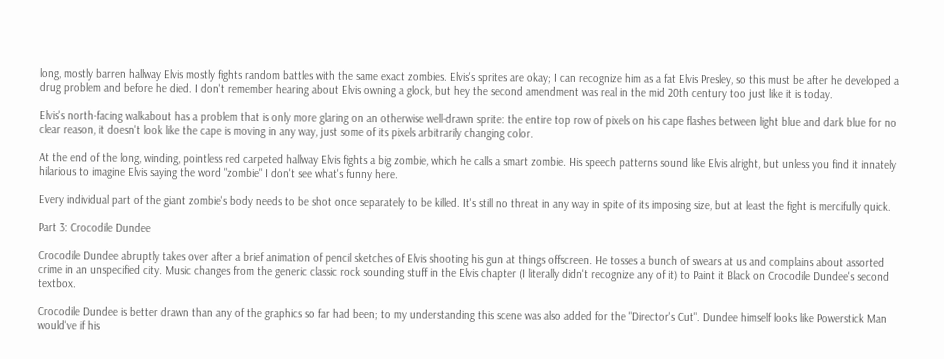long, mostly barren hallway Elvis mostly fights random battles with the same exact zombies. Elvis's sprites are okay; I can recognize him as a fat Elvis Presley, so this must be after he developed a drug problem and before he died. I don't remember hearing about Elvis owning a glock, but hey the second amendment was real in the mid 20th century too just like it is today.

Elvis's north-facing walkabout has a problem that is only more glaring on an otherwise well-drawn sprite: the entire top row of pixels on his cape flashes between light blue and dark blue for no clear reason, it doesn't look like the cape is moving in any way, just some of its pixels arbitrarily changing color.

At the end of the long, winding, pointless red carpeted hallway Elvis fights a big zombie, which he calls a smart zombie. His speech patterns sound like Elvis alright, but unless you find it innately hilarious to imagine Elvis saying the word "zombie" I don't see what's funny here.

Every individual part of the giant zombie's body needs to be shot once separately to be killed. It's still no threat in any way in spite of its imposing size, but at least the fight is mercifully quick.

Part 3: Crocodile Dundee

Crocodile Dundee abruptly takes over after a brief animation of pencil sketches of Elvis shooting his gun at things offscreen. He tosses a bunch of swears at us and complains about assorted crime in an unspecified city. Music changes from the generic classic rock sounding stuff in the Elvis chapter (I literally didn't recognize any of it) to Paint it Black on Crocodile Dundee's second textbox.

Crocodile Dundee is better drawn than any of the graphics so far had been; to my understanding this scene was also added for the "Director's Cut". Dundee himself looks like Powerstick Man would've if his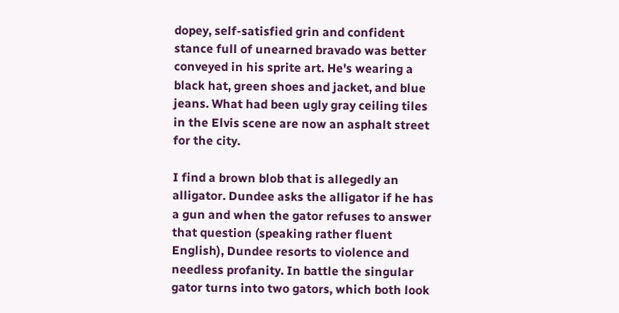dopey, self-satisfied grin and confident stance full of unearned bravado was better conveyed in his sprite art. He's wearing a black hat, green shoes and jacket, and blue jeans. What had been ugly gray ceiling tiles in the Elvis scene are now an asphalt street for the city.

I find a brown blob that is allegedly an alligator. Dundee asks the alligator if he has a gun and when the gator refuses to answer that question (speaking rather fluent English), Dundee resorts to violence and needless profanity. In battle the singular gator turns into two gators, which both look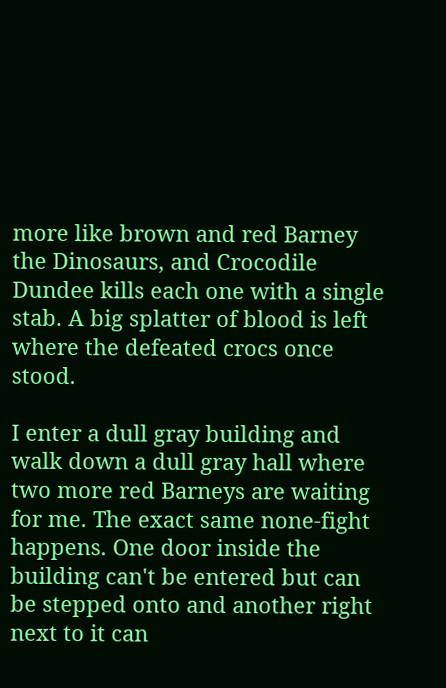more like brown and red Barney the Dinosaurs, and Crocodile Dundee kills each one with a single stab. A big splatter of blood is left where the defeated crocs once stood.

I enter a dull gray building and walk down a dull gray hall where two more red Barneys are waiting for me. The exact same none-fight happens. One door inside the building can't be entered but can be stepped onto and another right next to it can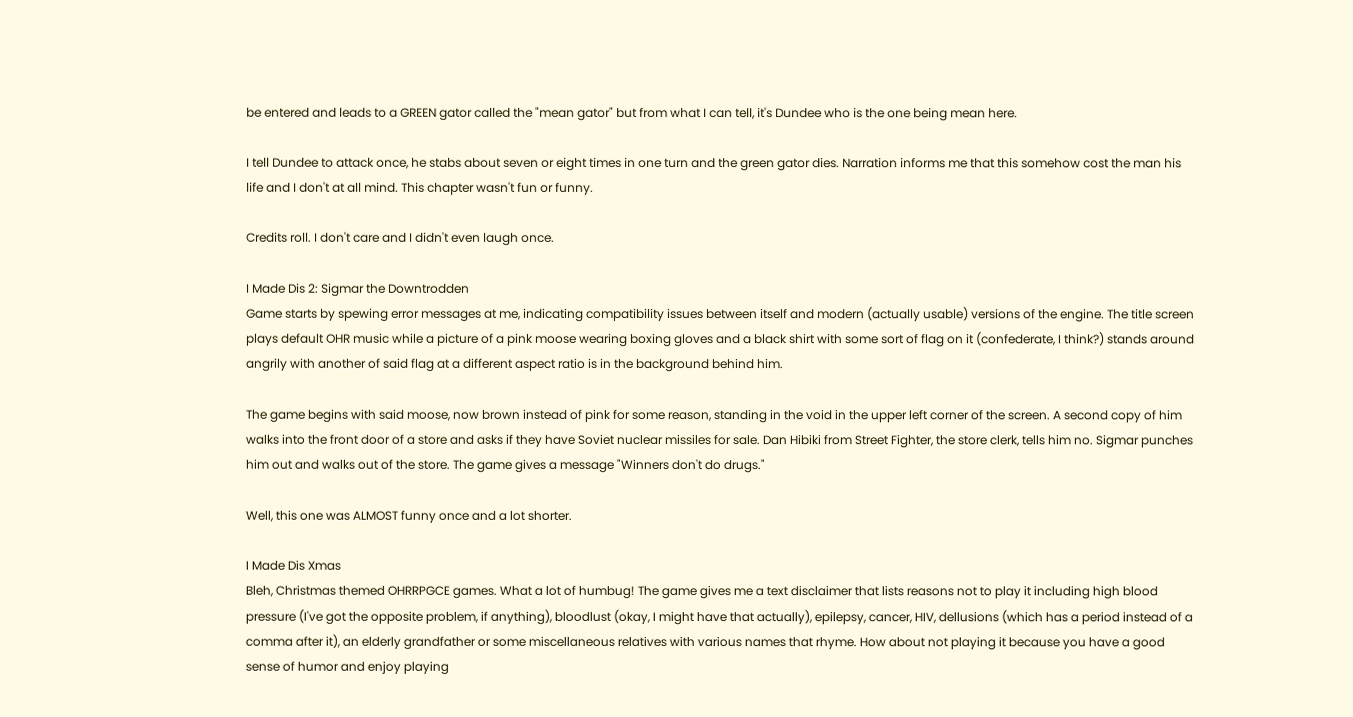be entered and leads to a GREEN gator called the "mean gator" but from what I can tell, it's Dundee who is the one being mean here.

I tell Dundee to attack once, he stabs about seven or eight times in one turn and the green gator dies. Narration informs me that this somehow cost the man his life and I don't at all mind. This chapter wasn't fun or funny.

Credits roll. I don't care and I didn't even laugh once.

I Made Dis 2: Sigmar the Downtrodden
Game starts by spewing error messages at me, indicating compatibility issues between itself and modern (actually usable) versions of the engine. The title screen plays default OHR music while a picture of a pink moose wearing boxing gloves and a black shirt with some sort of flag on it (confederate, I think?) stands around angrily with another of said flag at a different aspect ratio is in the background behind him.

The game begins with said moose, now brown instead of pink for some reason, standing in the void in the upper left corner of the screen. A second copy of him walks into the front door of a store and asks if they have Soviet nuclear missiles for sale. Dan Hibiki from Street Fighter, the store clerk, tells him no. Sigmar punches him out and walks out of the store. The game gives a message "Winners don't do drugs."

Well, this one was ALMOST funny once and a lot shorter.

I Made Dis Xmas
Bleh, Christmas themed OHRRPGCE games. What a lot of humbug! The game gives me a text disclaimer that lists reasons not to play it including high blood pressure (I've got the opposite problem, if anything), bloodlust (okay, I might have that actually), epilepsy, cancer, HIV, dellusions (which has a period instead of a comma after it), an elderly grandfather or some miscellaneous relatives with various names that rhyme. How about not playing it because you have a good sense of humor and enjoy playing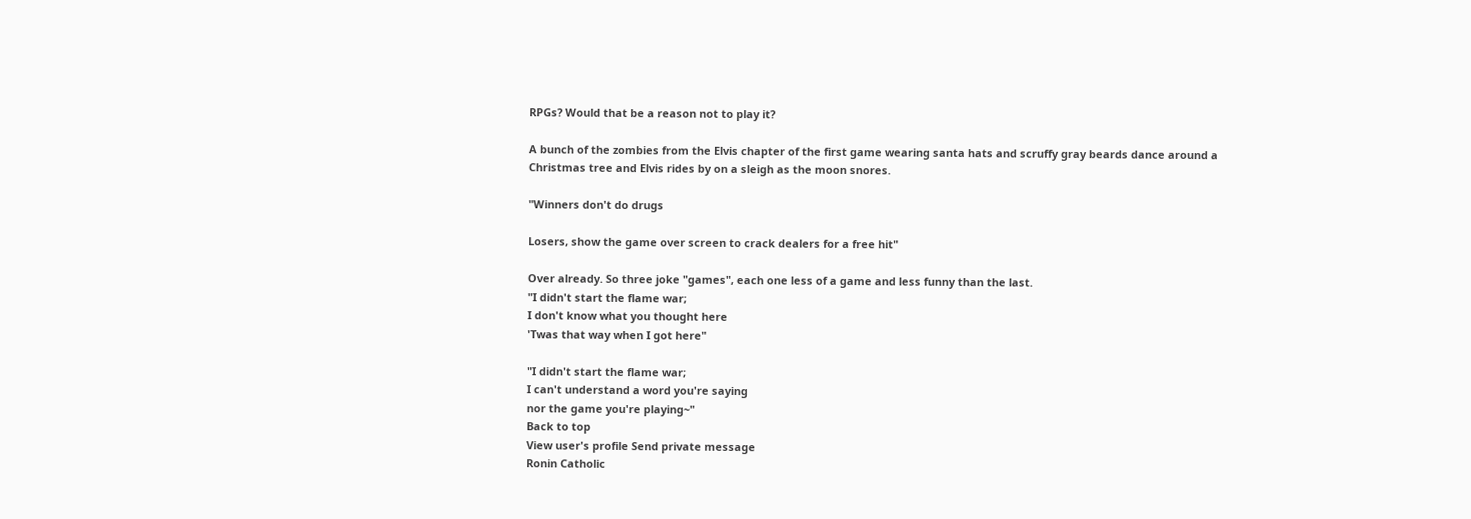RPGs? Would that be a reason not to play it?

A bunch of the zombies from the Elvis chapter of the first game wearing santa hats and scruffy gray beards dance around a Christmas tree and Elvis rides by on a sleigh as the moon snores.

"Winners don't do drugs

Losers, show the game over screen to crack dealers for a free hit"

Over already. So three joke "games", each one less of a game and less funny than the last.
"I didn't start the flame war;
I don't know what you thought here
'Twas that way when I got here"

"I didn't start the flame war;
I can't understand a word you're saying
nor the game you're playing~"
Back to top
View user's profile Send private message
Ronin Catholic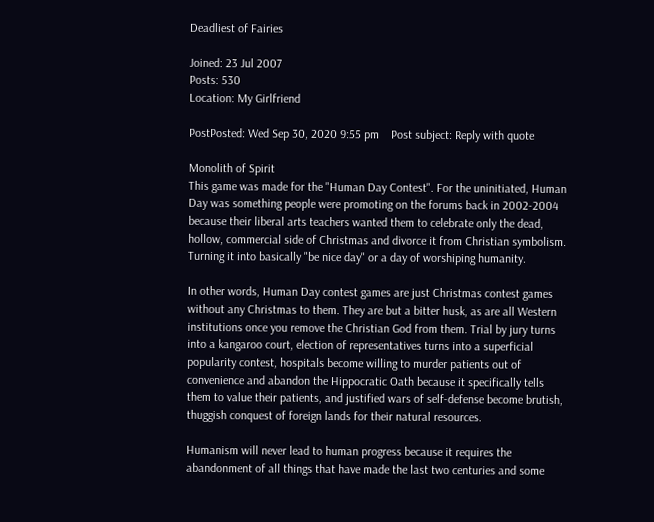Deadliest of Fairies

Joined: 23 Jul 2007
Posts: 530
Location: My Girlfriend

PostPosted: Wed Sep 30, 2020 9:55 pm    Post subject: Reply with quote

Monolith of Spirit
This game was made for the "Human Day Contest". For the uninitiated, Human Day was something people were promoting on the forums back in 2002-2004 because their liberal arts teachers wanted them to celebrate only the dead, hollow, commercial side of Christmas and divorce it from Christian symbolism. Turning it into basically "be nice day" or a day of worshiping humanity.

In other words, Human Day contest games are just Christmas contest games without any Christmas to them. They are but a bitter husk, as are all Western institutions once you remove the Christian God from them. Trial by jury turns into a kangaroo court, election of representatives turns into a superficial popularity contest, hospitals become willing to murder patients out of convenience and abandon the Hippocratic Oath because it specifically tells them to value their patients, and justified wars of self-defense become brutish, thuggish conquest of foreign lands for their natural resources.

Humanism will never lead to human progress because it requires the abandonment of all things that have made the last two centuries and some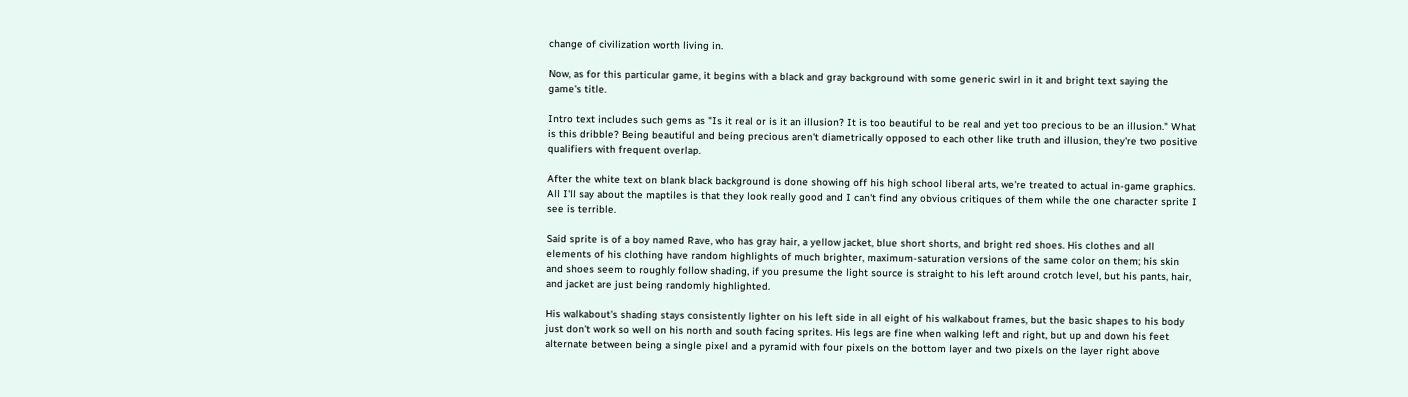change of civilization worth living in.

Now, as for this particular game, it begins with a black and gray background with some generic swirl in it and bright text saying the game's title.

Intro text includes such gems as "Is it real or is it an illusion? It is too beautiful to be real and yet too precious to be an illusion." What is this dribble? Being beautiful and being precious aren't diametrically opposed to each other like truth and illusion, they're two positive qualifiers with frequent overlap.

After the white text on blank black background is done showing off his high school liberal arts, we're treated to actual in-game graphics. All I'll say about the maptiles is that they look really good and I can't find any obvious critiques of them while the one character sprite I see is terrible.

Said sprite is of a boy named Rave, who has gray hair, a yellow jacket, blue short shorts, and bright red shoes. His clothes and all elements of his clothing have random highlights of much brighter, maximum-saturation versions of the same color on them; his skin and shoes seem to roughly follow shading, if you presume the light source is straight to his left around crotch level, but his pants, hair, and jacket are just being randomly highlighted.

His walkabout's shading stays consistently lighter on his left side in all eight of his walkabout frames, but the basic shapes to his body just don't work so well on his north and south facing sprites. His legs are fine when walking left and right, but up and down his feet alternate between being a single pixel and a pyramid with four pixels on the bottom layer and two pixels on the layer right above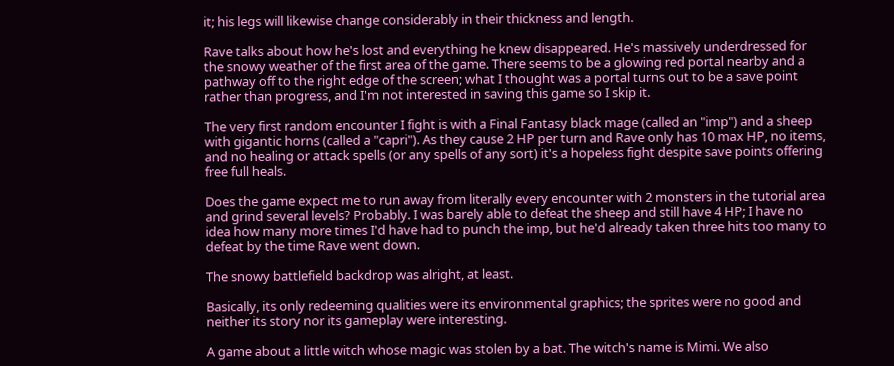it; his legs will likewise change considerably in their thickness and length.

Rave talks about how he's lost and everything he knew disappeared. He's massively underdressed for the snowy weather of the first area of the game. There seems to be a glowing red portal nearby and a pathway off to the right edge of the screen; what I thought was a portal turns out to be a save point rather than progress, and I'm not interested in saving this game so I skip it.

The very first random encounter I fight is with a Final Fantasy black mage (called an "imp") and a sheep with gigantic horns (called a "capri"). As they cause 2 HP per turn and Rave only has 10 max HP, no items, and no healing or attack spells (or any spells of any sort) it's a hopeless fight despite save points offering free full heals.

Does the game expect me to run away from literally every encounter with 2 monsters in the tutorial area and grind several levels? Probably. I was barely able to defeat the sheep and still have 4 HP; I have no idea how many more times I'd have had to punch the imp, but he'd already taken three hits too many to defeat by the time Rave went down.

The snowy battlefield backdrop was alright, at least.

Basically, its only redeeming qualities were its environmental graphics; the sprites were no good and neither its story nor its gameplay were interesting.

A game about a little witch whose magic was stolen by a bat. The witch's name is Mimi. We also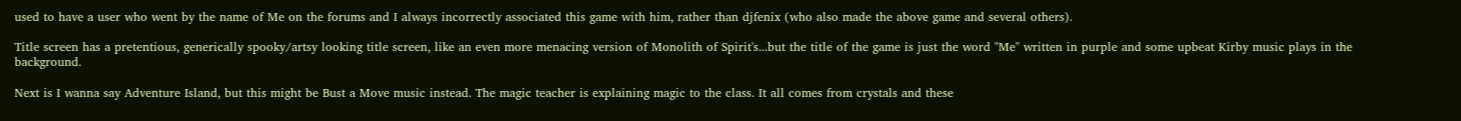used to have a user who went by the name of Me on the forums and I always incorrectly associated this game with him, rather than djfenix (who also made the above game and several others).

Title screen has a pretentious, generically spooky/artsy looking title screen, like an even more menacing version of Monolith of Spirit's...but the title of the game is just the word "Me" written in purple and some upbeat Kirby music plays in the background.

Next is I wanna say Adventure Island, but this might be Bust a Move music instead. The magic teacher is explaining magic to the class. It all comes from crystals and these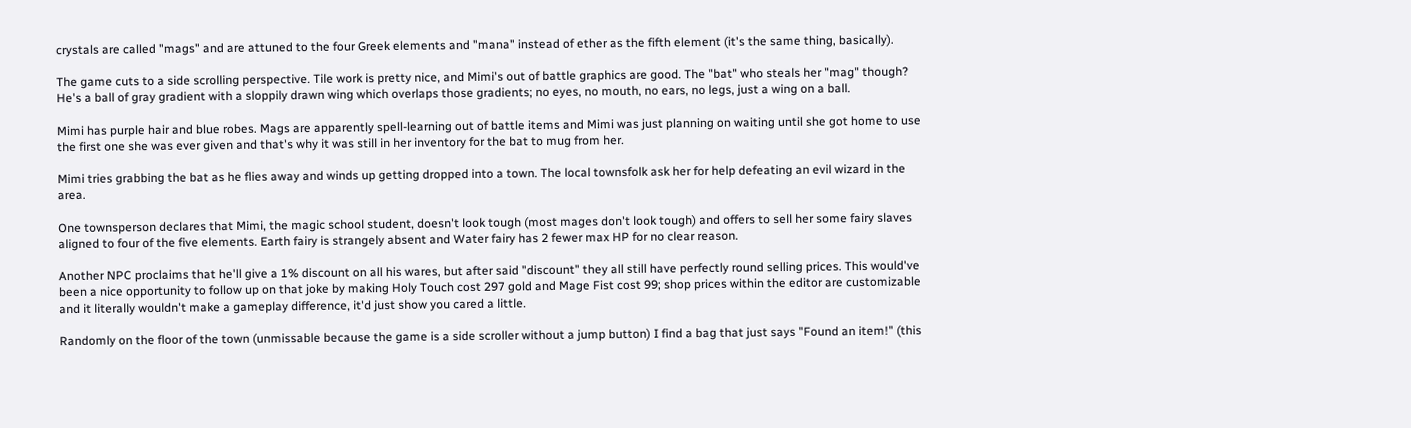crystals are called "mags" and are attuned to the four Greek elements and "mana" instead of ether as the fifth element (it's the same thing, basically).

The game cuts to a side scrolling perspective. Tile work is pretty nice, and Mimi's out of battle graphics are good. The "bat" who steals her "mag" though? He's a ball of gray gradient with a sloppily drawn wing which overlaps those gradients; no eyes, no mouth, no ears, no legs, just a wing on a ball.

Mimi has purple hair and blue robes. Mags are apparently spell-learning out of battle items and Mimi was just planning on waiting until she got home to use the first one she was ever given and that's why it was still in her inventory for the bat to mug from her.

Mimi tries grabbing the bat as he flies away and winds up getting dropped into a town. The local townsfolk ask her for help defeating an evil wizard in the area.

One townsperson declares that Mimi, the magic school student, doesn't look tough (most mages don't look tough) and offers to sell her some fairy slaves aligned to four of the five elements. Earth fairy is strangely absent and Water fairy has 2 fewer max HP for no clear reason.

Another NPC proclaims that he'll give a 1% discount on all his wares, but after said "discount" they all still have perfectly round selling prices. This would've been a nice opportunity to follow up on that joke by making Holy Touch cost 297 gold and Mage Fist cost 99; shop prices within the editor are customizable and it literally wouldn't make a gameplay difference, it'd just show you cared a little.

Randomly on the floor of the town (unmissable because the game is a side scroller without a jump button) I find a bag that just says "Found an item!" (this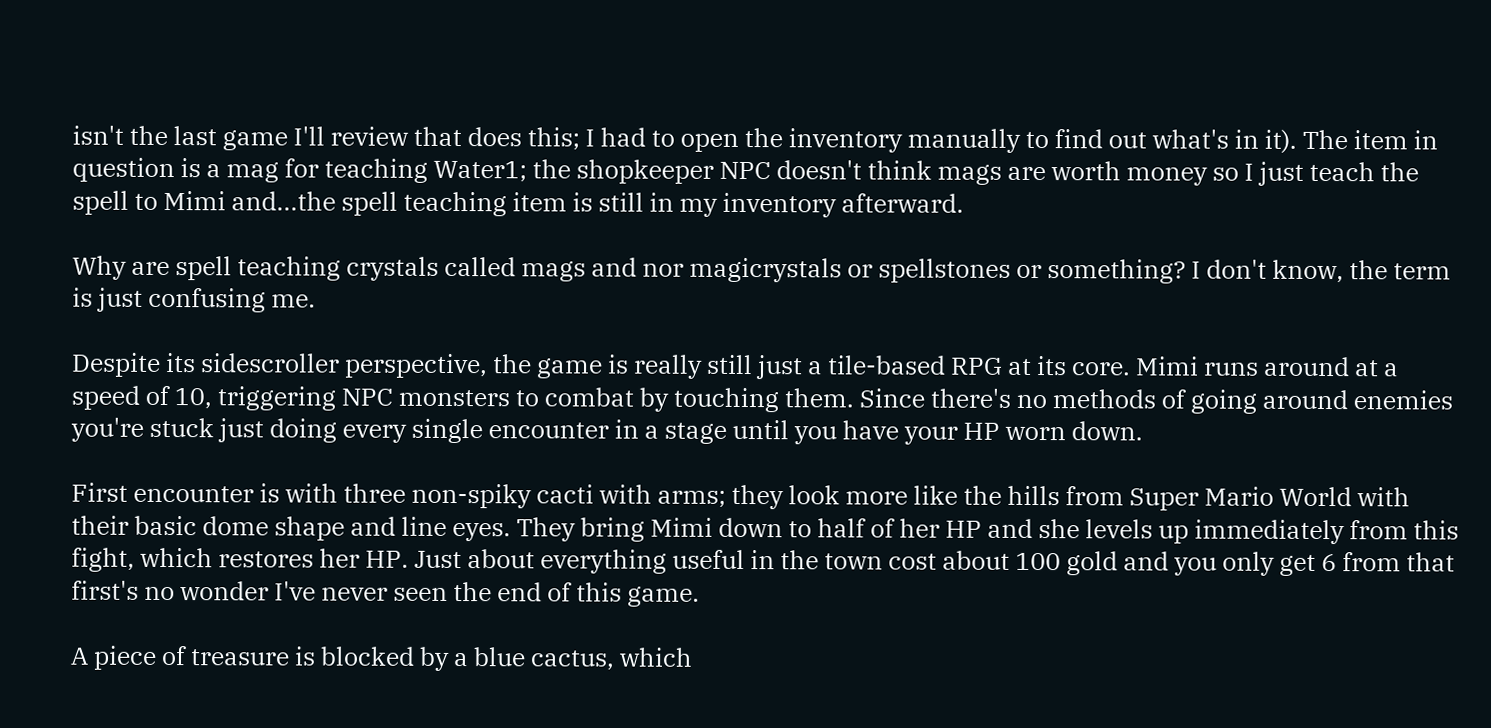isn't the last game I'll review that does this; I had to open the inventory manually to find out what's in it). The item in question is a mag for teaching Water1; the shopkeeper NPC doesn't think mags are worth money so I just teach the spell to Mimi and...the spell teaching item is still in my inventory afterward.

Why are spell teaching crystals called mags and nor magicrystals or spellstones or something? I don't know, the term is just confusing me.

Despite its sidescroller perspective, the game is really still just a tile-based RPG at its core. Mimi runs around at a speed of 10, triggering NPC monsters to combat by touching them. Since there's no methods of going around enemies you're stuck just doing every single encounter in a stage until you have your HP worn down.

First encounter is with three non-spiky cacti with arms; they look more like the hills from Super Mario World with their basic dome shape and line eyes. They bring Mimi down to half of her HP and she levels up immediately from this fight, which restores her HP. Just about everything useful in the town cost about 100 gold and you only get 6 from that first's no wonder I've never seen the end of this game.

A piece of treasure is blocked by a blue cactus, which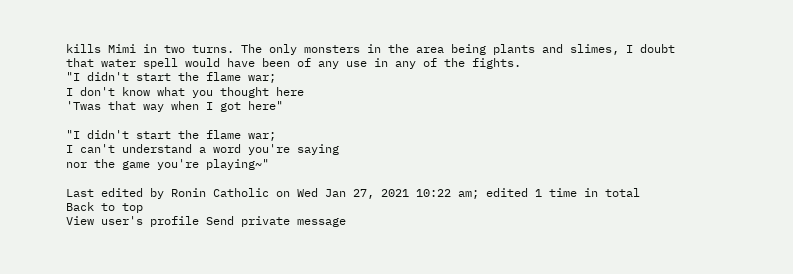kills Mimi in two turns. The only monsters in the area being plants and slimes, I doubt that water spell would have been of any use in any of the fights.
"I didn't start the flame war;
I don't know what you thought here
'Twas that way when I got here"

"I didn't start the flame war;
I can't understand a word you're saying
nor the game you're playing~"

Last edited by Ronin Catholic on Wed Jan 27, 2021 10:22 am; edited 1 time in total
Back to top
View user's profile Send private message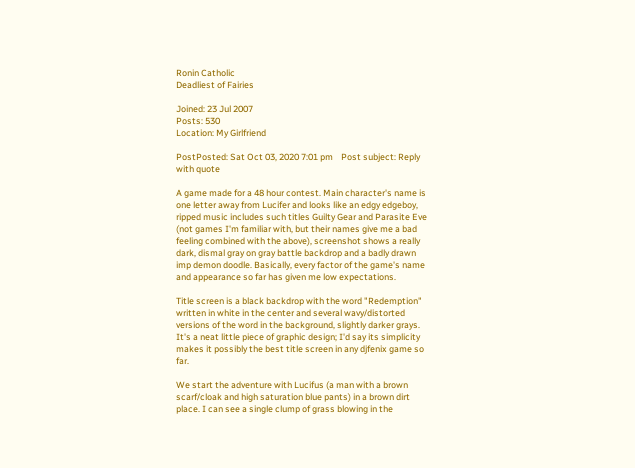Ronin Catholic
Deadliest of Fairies

Joined: 23 Jul 2007
Posts: 530
Location: My Girlfriend

PostPosted: Sat Oct 03, 2020 7:01 pm    Post subject: Reply with quote

A game made for a 48 hour contest. Main character's name is one letter away from Lucifer and looks like an edgy edgeboy, ripped music includes such titles Guilty Gear and Parasite Eve (not games I'm familiar with, but their names give me a bad feeling combined with the above), screenshot shows a really dark, dismal gray on gray battle backdrop and a badly drawn imp demon doodle. Basically, every factor of the game's name and appearance so far has given me low expectations.

Title screen is a black backdrop with the word "Redemption" written in white in the center and several wavy/distorted versions of the word in the background, slightly darker grays. It's a neat little piece of graphic design; I'd say its simplicity makes it possibly the best title screen in any djfenix game so far.

We start the adventure with Lucifus (a man with a brown scarf/cloak and high saturation blue pants) in a brown dirt place. I can see a single clump of grass blowing in the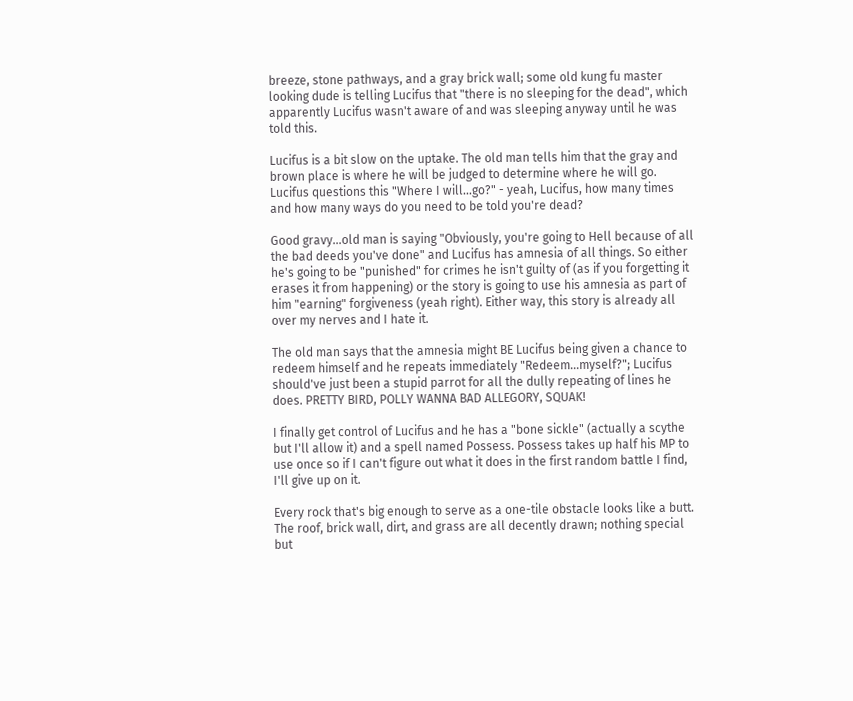breeze, stone pathways, and a gray brick wall; some old kung fu master looking dude is telling Lucifus that "there is no sleeping for the dead", which apparently Lucifus wasn't aware of and was sleeping anyway until he was told this.

Lucifus is a bit slow on the uptake. The old man tells him that the gray and brown place is where he will be judged to determine where he will go. Lucifus questions this "Where I will...go?" - yeah, Lucifus, how many times and how many ways do you need to be told you're dead?

Good gravy...old man is saying "Obviously, you're going to Hell because of all the bad deeds you've done" and Lucifus has amnesia of all things. So either he's going to be "punished" for crimes he isn't guilty of (as if you forgetting it erases it from happening) or the story is going to use his amnesia as part of him "earning" forgiveness (yeah right). Either way, this story is already all over my nerves and I hate it.

The old man says that the amnesia might BE Lucifus being given a chance to redeem himself and he repeats immediately "Redeem...myself?"; Lucifus should've just been a stupid parrot for all the dully repeating of lines he does. PRETTY BIRD, POLLY WANNA BAD ALLEGORY, SQUAK!

I finally get control of Lucifus and he has a "bone sickle" (actually a scythe but I'll allow it) and a spell named Possess. Possess takes up half his MP to use once so if I can't figure out what it does in the first random battle I find, I'll give up on it.

Every rock that's big enough to serve as a one-tile obstacle looks like a butt. The roof, brick wall, dirt, and grass are all decently drawn; nothing special but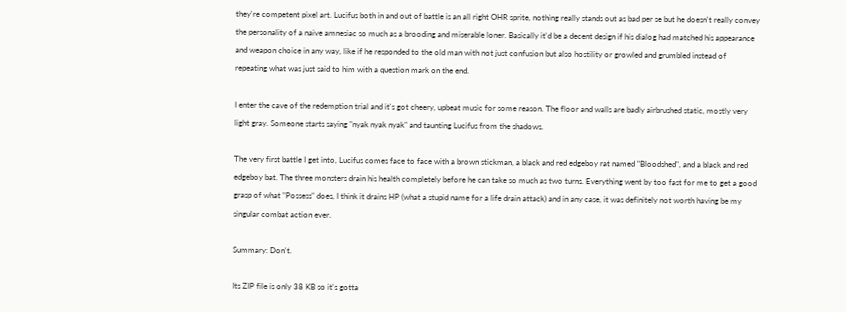they're competent pixel art. Lucifus both in and out of battle is an all right OHR sprite, nothing really stands out as bad per se but he doesn't really convey the personality of a naive amnesiac so much as a brooding and miserable loner. Basically it'd be a decent design if his dialog had matched his appearance and weapon choice in any way, like if he responded to the old man with not just confusion but also hostility or growled and grumbled instead of repeating what was just said to him with a question mark on the end.

I enter the cave of the redemption trial and it's got cheery, upbeat music for some reason. The floor and walls are badly airbrushed static, mostly very light gray. Someone starts saying "nyak nyak nyak" and taunting Lucifus from the shadows.

The very first battle I get into, Lucifus comes face to face with a brown stickman, a black and red edgeboy rat named "Bloodshed", and a black and red edgeboy bat. The three monsters drain his health completely before he can take so much as two turns. Everything went by too fast for me to get a good grasp of what "Possess" does, I think it drains HP (what a stupid name for a life drain attack) and in any case, it was definitely not worth having be my singular combat action ever.

Summary: Don't.

Its ZIP file is only 38 KB so it's gotta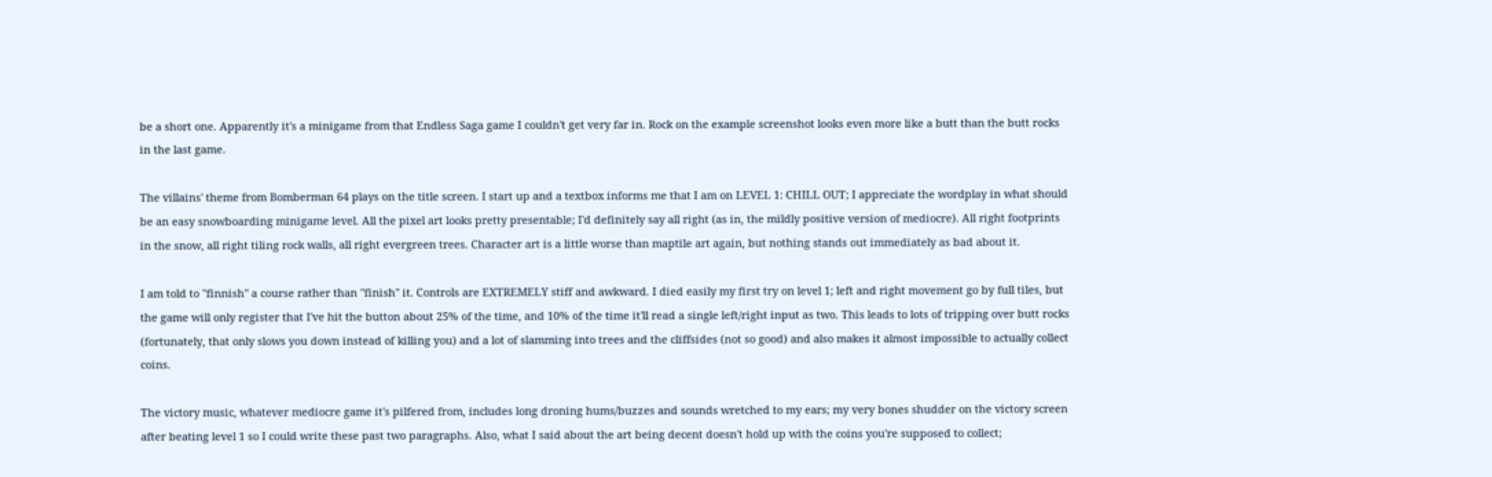be a short one. Apparently it's a minigame from that Endless Saga game I couldn't get very far in. Rock on the example screenshot looks even more like a butt than the butt rocks in the last game.

The villains' theme from Bomberman 64 plays on the title screen. I start up and a textbox informs me that I am on LEVEL 1: CHILL OUT; I appreciate the wordplay in what should be an easy snowboarding minigame level. All the pixel art looks pretty presentable; I'd definitely say all right (as in, the mildly positive version of mediocre). All right footprints in the snow, all right tiling rock walls, all right evergreen trees. Character art is a little worse than maptile art again, but nothing stands out immediately as bad about it.

I am told to "finnish" a course rather than "finish" it. Controls are EXTREMELY stiff and awkward. I died easily my first try on level 1; left and right movement go by full tiles, but the game will only register that I've hit the button about 25% of the time, and 10% of the time it'll read a single left/right input as two. This leads to lots of tripping over butt rocks (fortunately, that only slows you down instead of killing you) and a lot of slamming into trees and the cliffsides (not so good) and also makes it almost impossible to actually collect coins.

The victory music, whatever mediocre game it's pilfered from, includes long droning hums/buzzes and sounds wretched to my ears; my very bones shudder on the victory screen after beating level 1 so I could write these past two paragraphs. Also, what I said about the art being decent doesn't hold up with the coins you're supposed to collect;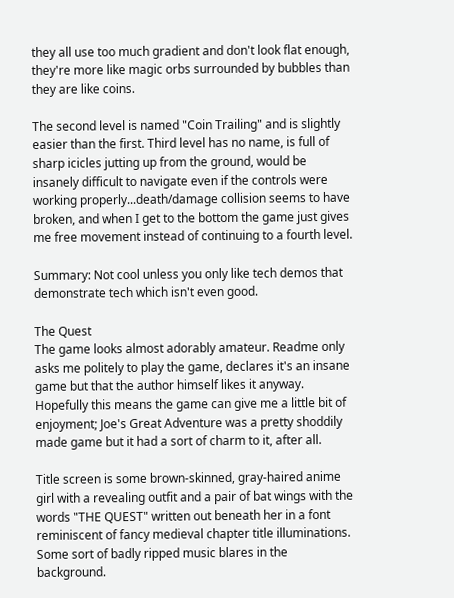they all use too much gradient and don't look flat enough, they're more like magic orbs surrounded by bubbles than they are like coins.

The second level is named "Coin Trailing" and is slightly easier than the first. Third level has no name, is full of sharp icicles jutting up from the ground, would be insanely difficult to navigate even if the controls were working properly...death/damage collision seems to have broken, and when I get to the bottom the game just gives me free movement instead of continuing to a fourth level.

Summary: Not cool unless you only like tech demos that demonstrate tech which isn't even good.

The Quest
The game looks almost adorably amateur. Readme only asks me politely to play the game, declares it's an insane game but that the author himself likes it anyway. Hopefully this means the game can give me a little bit of enjoyment; Joe's Great Adventure was a pretty shoddily made game but it had a sort of charm to it, after all.

Title screen is some brown-skinned, gray-haired anime girl with a revealing outfit and a pair of bat wings with the words "THE QUEST" written out beneath her in a font reminiscent of fancy medieval chapter title illuminations. Some sort of badly ripped music blares in the background.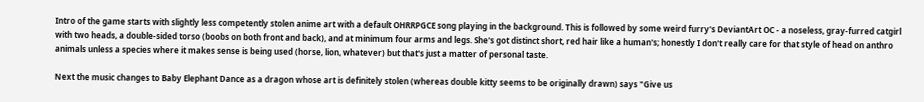Intro of the game starts with slightly less competently stolen anime art with a default OHRRPGCE song playing in the background. This is followed by some weird furry's DeviantArt OC - a noseless, gray-furred catgirl with two heads, a double-sided torso (boobs on both front and back), and at minimum four arms and legs. She's got distinct short, red hair like a human's; honestly I don't really care for that style of head on anthro animals unless a species where it makes sense is being used (horse, lion, whatever) but that's just a matter of personal taste.

Next the music changes to Baby Elephant Dance as a dragon whose art is definitely stolen (whereas double kitty seems to be originally drawn) says "Give us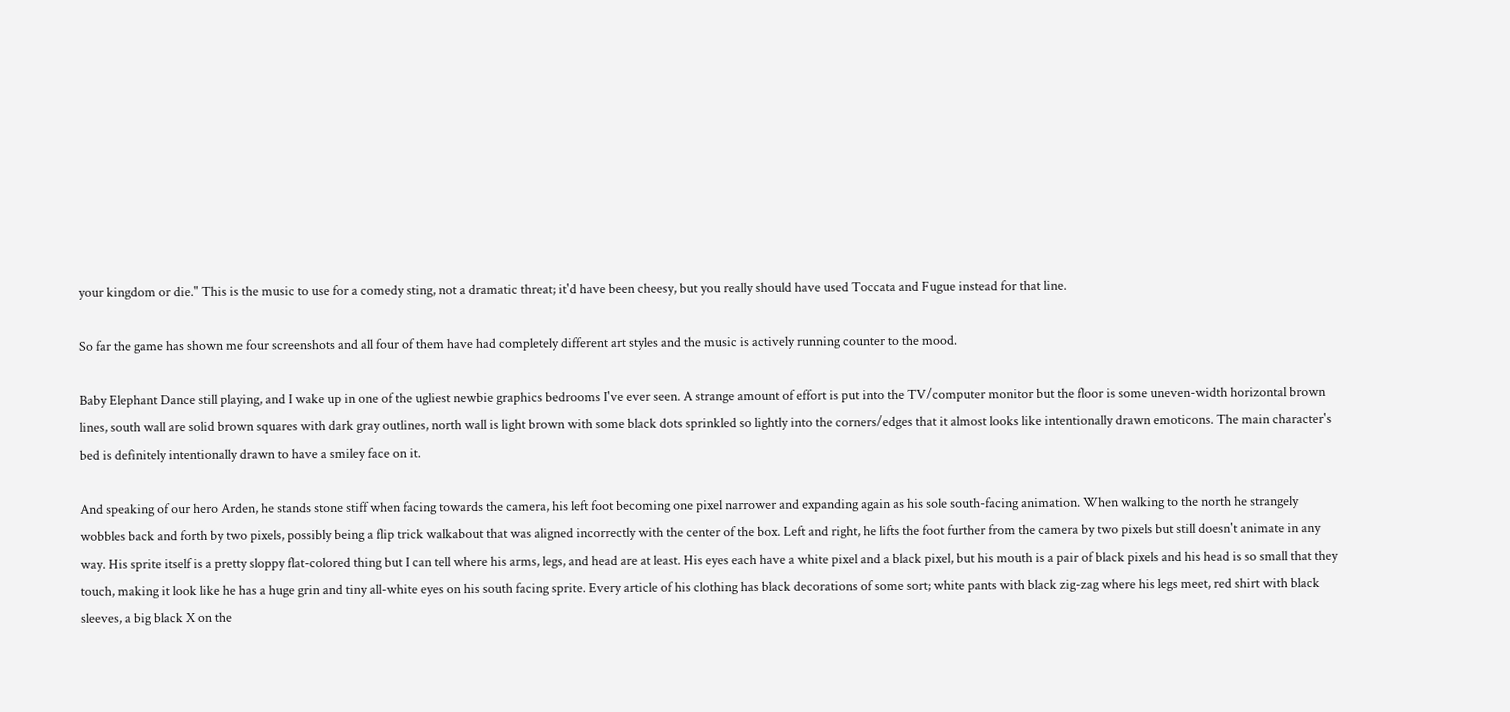your kingdom or die." This is the music to use for a comedy sting, not a dramatic threat; it'd have been cheesy, but you really should have used Toccata and Fugue instead for that line.

So far the game has shown me four screenshots and all four of them have had completely different art styles and the music is actively running counter to the mood.

Baby Elephant Dance still playing, and I wake up in one of the ugliest newbie graphics bedrooms I've ever seen. A strange amount of effort is put into the TV/computer monitor but the floor is some uneven-width horizontal brown lines, south wall are solid brown squares with dark gray outlines, north wall is light brown with some black dots sprinkled so lightly into the corners/edges that it almost looks like intentionally drawn emoticons. The main character's bed is definitely intentionally drawn to have a smiley face on it.

And speaking of our hero Arden, he stands stone stiff when facing towards the camera, his left foot becoming one pixel narrower and expanding again as his sole south-facing animation. When walking to the north he strangely wobbles back and forth by two pixels, possibly being a flip trick walkabout that was aligned incorrectly with the center of the box. Left and right, he lifts the foot further from the camera by two pixels but still doesn't animate in any way. His sprite itself is a pretty sloppy flat-colored thing but I can tell where his arms, legs, and head are at least. His eyes each have a white pixel and a black pixel, but his mouth is a pair of black pixels and his head is so small that they touch, making it look like he has a huge grin and tiny all-white eyes on his south facing sprite. Every article of his clothing has black decorations of some sort; white pants with black zig-zag where his legs meet, red shirt with black sleeves, a big black X on the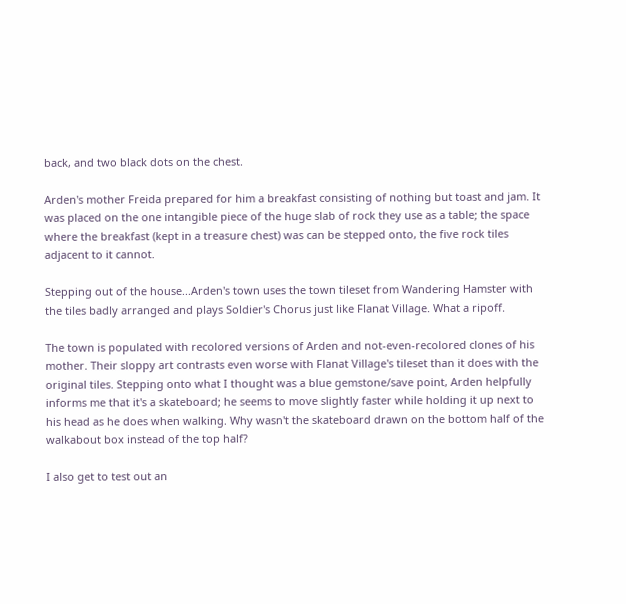back, and two black dots on the chest.

Arden's mother Freida prepared for him a breakfast consisting of nothing but toast and jam. It was placed on the one intangible piece of the huge slab of rock they use as a table; the space where the breakfast (kept in a treasure chest) was can be stepped onto, the five rock tiles adjacent to it cannot.

Stepping out of the house...Arden's town uses the town tileset from Wandering Hamster with the tiles badly arranged and plays Soldier's Chorus just like Flanat Village. What a ripoff.

The town is populated with recolored versions of Arden and not-even-recolored clones of his mother. Their sloppy art contrasts even worse with Flanat Village's tileset than it does with the original tiles. Stepping onto what I thought was a blue gemstone/save point, Arden helpfully informs me that it's a skateboard; he seems to move slightly faster while holding it up next to his head as he does when walking. Why wasn't the skateboard drawn on the bottom half of the walkabout box instead of the top half?

I also get to test out an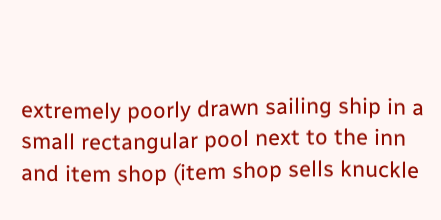extremely poorly drawn sailing ship in a small rectangular pool next to the inn and item shop (item shop sells knuckle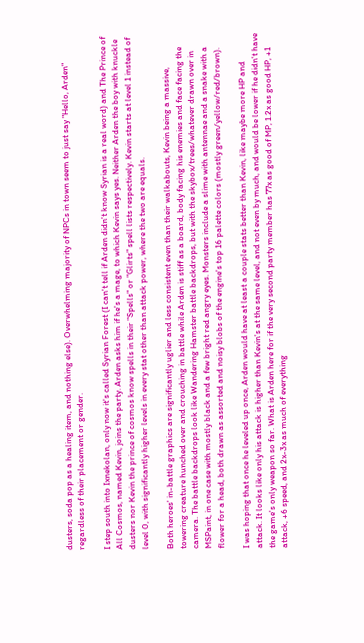dusters, soda pop as a healing item, and nothing else). Overwhelming majority of NPCs in town seem to just say "Hello, Arden" regardless of their placement or gender.

I step south into Ixnekolan, only now it's called Syrian Forest (I can't tell if Arden didn't know Syrian is a real word) and The Prince of All Cosmos, named Kevin, joins the party. Arden asks him if he's a mage, to which Kevin says yes. Neither Arden the boy with knuckle dusters nor Kevin the prince of cosmos know spells in their "Spells" or "Glirts" spell lists respectively. Kevin starts at level 1 instead of level 0, with significantly higher levels in every stat other than attack power, where the two are equals.

Both heroes' in-battle graphics are significantly uglier and less consistent even than their walkabouts, Kevin being a massive, towering creature hunched over and crouching in battle while Arden is stiff as a board, body facing his enemies and face facing the camera. The battle backdrops look like Wandering Hamster battle backdrops, but with the skybox/trees/whatever drawn over in MSPaint, in one case with mostly black and a few bright red angry eyes. Monsters include a slime with antennae and a snake with a flower for a head, both drawn as assorted and noisy blobs of the engine's top 16 palette colors (mostly green/yellow/red/brown).

I was hoping that once he leveled up once, Arden would have at least a couple stats better than Kevin, like maybe more HP and attack. It looks like only his attack is higher than Kevin's at the same level, and not even by much, and would be lower if he didn't have the game's only weapon so far. What is Arden here for if the very second party member has 77x as good of MP, 1.2x as good HP, +1 attack, +6 speed, and 2x-3x as much of everything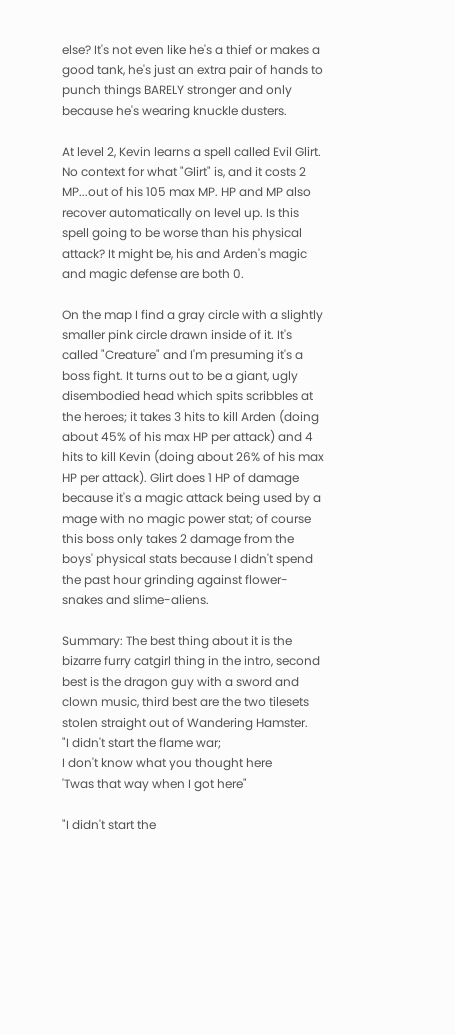else? It's not even like he's a thief or makes a good tank, he's just an extra pair of hands to punch things BARELY stronger and only because he's wearing knuckle dusters.

At level 2, Kevin learns a spell called Evil Glirt. No context for what "Glirt" is, and it costs 2 MP...out of his 105 max MP. HP and MP also recover automatically on level up. Is this spell going to be worse than his physical attack? It might be, his and Arden's magic and magic defense are both 0.

On the map I find a gray circle with a slightly smaller pink circle drawn inside of it. It's called "Creature" and I'm presuming it's a boss fight. It turns out to be a giant, ugly disembodied head which spits scribbles at the heroes; it takes 3 hits to kill Arden (doing about 45% of his max HP per attack) and 4 hits to kill Kevin (doing about 26% of his max HP per attack). Glirt does 1 HP of damage because it's a magic attack being used by a mage with no magic power stat; of course this boss only takes 2 damage from the boys' physical stats because I didn't spend the past hour grinding against flower-snakes and slime-aliens.

Summary: The best thing about it is the bizarre furry catgirl thing in the intro, second best is the dragon guy with a sword and clown music, third best are the two tilesets stolen straight out of Wandering Hamster.
"I didn't start the flame war;
I don't know what you thought here
'Twas that way when I got here"

"I didn't start the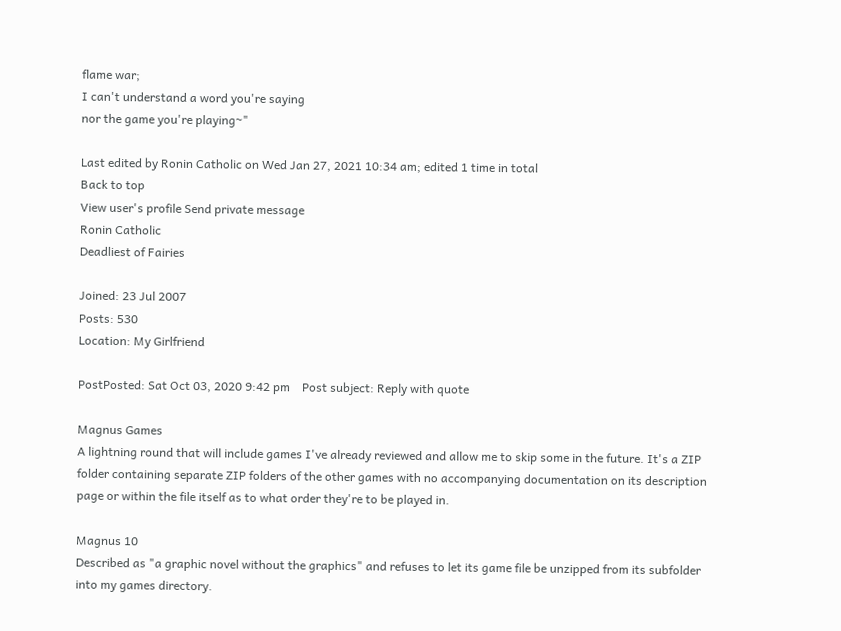flame war;
I can't understand a word you're saying
nor the game you're playing~"

Last edited by Ronin Catholic on Wed Jan 27, 2021 10:34 am; edited 1 time in total
Back to top
View user's profile Send private message
Ronin Catholic
Deadliest of Fairies

Joined: 23 Jul 2007
Posts: 530
Location: My Girlfriend

PostPosted: Sat Oct 03, 2020 9:42 pm    Post subject: Reply with quote

Magnus Games
A lightning round that will include games I've already reviewed and allow me to skip some in the future. It's a ZIP folder containing separate ZIP folders of the other games with no accompanying documentation on its description page or within the file itself as to what order they're to be played in.

Magnus 10
Described as "a graphic novel without the graphics" and refuses to let its game file be unzipped from its subfolder into my games directory.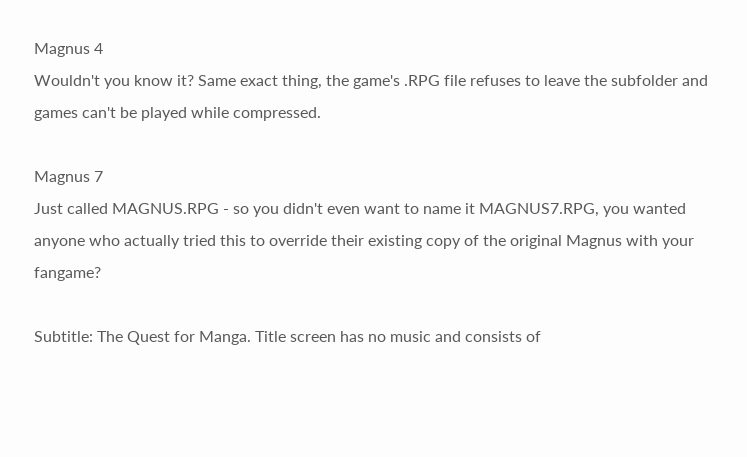Magnus 4
Wouldn't you know it? Same exact thing, the game's .RPG file refuses to leave the subfolder and games can't be played while compressed.

Magnus 7
Just called MAGNUS.RPG - so you didn't even want to name it MAGNUS7.RPG, you wanted anyone who actually tried this to override their existing copy of the original Magnus with your fangame?

Subtitle: The Quest for Manga. Title screen has no music and consists of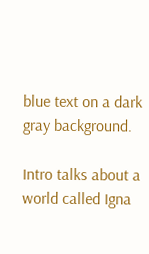blue text on a dark gray background.

Intro talks about a world called Igna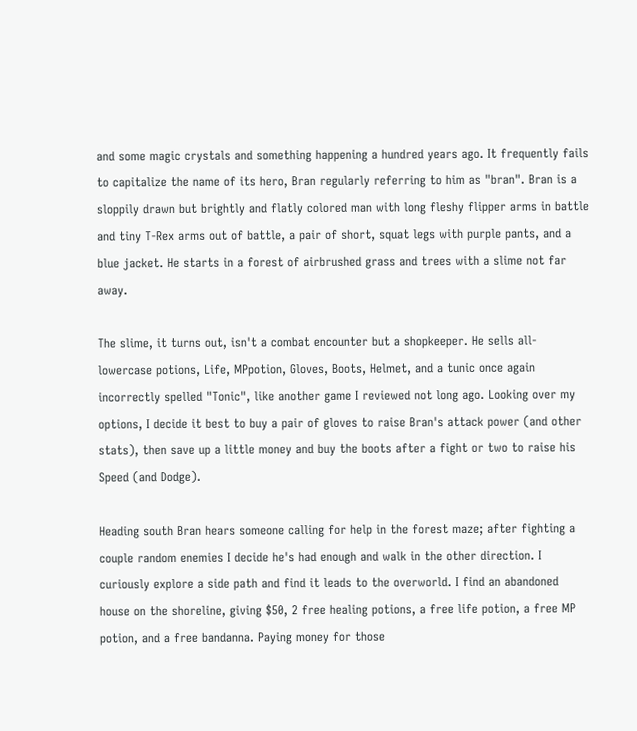and some magic crystals and something happening a hundred years ago. It frequently fails to capitalize the name of its hero, Bran regularly referring to him as "bran". Bran is a sloppily drawn but brightly and flatly colored man with long fleshy flipper arms in battle and tiny T-Rex arms out of battle, a pair of short, squat legs with purple pants, and a blue jacket. He starts in a forest of airbrushed grass and trees with a slime not far away.

The slime, it turns out, isn't a combat encounter but a shopkeeper. He sells all-lowercase potions, Life, MPpotion, Gloves, Boots, Helmet, and a tunic once again incorrectly spelled "Tonic", like another game I reviewed not long ago. Looking over my options, I decide it best to buy a pair of gloves to raise Bran's attack power (and other stats), then save up a little money and buy the boots after a fight or two to raise his Speed (and Dodge).

Heading south Bran hears someone calling for help in the forest maze; after fighting a couple random enemies I decide he's had enough and walk in the other direction. I curiously explore a side path and find it leads to the overworld. I find an abandoned house on the shoreline, giving $50, 2 free healing potions, a free life potion, a free MP potion, and a free bandanna. Paying money for those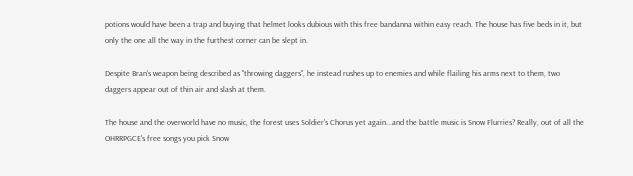potions would have been a trap and buying that helmet looks dubious with this free bandanna within easy reach. The house has five beds in it, but only the one all the way in the furthest corner can be slept in.

Despite Bran's weapon being described as "throwing daggers", he instead rushes up to enemies and while flailing his arms next to them, two daggers appear out of thin air and slash at them.

The house and the overworld have no music, the forest uses Soldier's Chorus yet again...and the battle music is Snow Flurries? Really, out of all the OHRRPGCE's free songs you pick Snow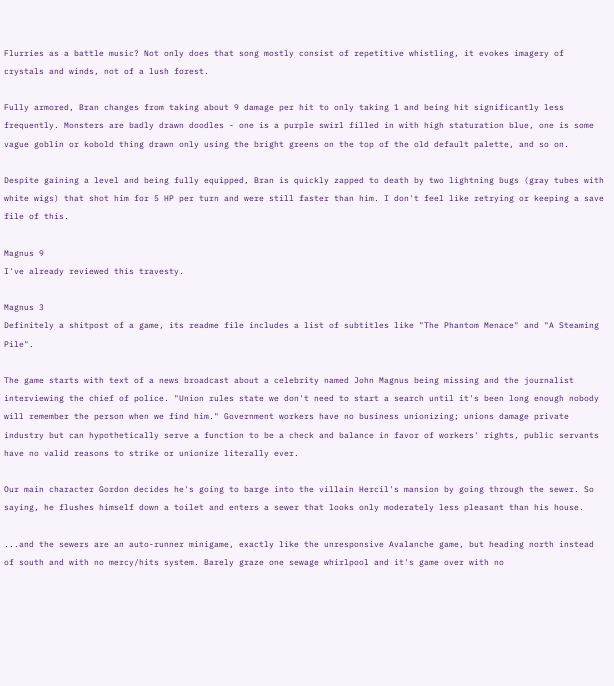Flurries as a battle music? Not only does that song mostly consist of repetitive whistling, it evokes imagery of crystals and winds, not of a lush forest.

Fully armored, Bran changes from taking about 9 damage per hit to only taking 1 and being hit significantly less frequently. Monsters are badly drawn doodles - one is a purple swirl filled in with high staturation blue, one is some vague goblin or kobold thing drawn only using the bright greens on the top of the old default palette, and so on.

Despite gaining a level and being fully equipped, Bran is quickly zapped to death by two lightning bugs (gray tubes with white wigs) that shot him for 5 HP per turn and were still faster than him. I don't feel like retrying or keeping a save file of this.

Magnus 9
I've already reviewed this travesty.

Magnus 3
Definitely a shitpost of a game, its readme file includes a list of subtitles like "The Phantom Menace" and "A Steaming Pile".

The game starts with text of a news broadcast about a celebrity named John Magnus being missing and the journalist interviewing the chief of police. "Union rules state we don't need to start a search until it's been long enough nobody will remember the person when we find him." Government workers have no business unionizing; unions damage private industry but can hypothetically serve a function to be a check and balance in favor of workers' rights, public servants have no valid reasons to strike or unionize literally ever.

Our main character Gordon decides he's going to barge into the villain Hercil's mansion by going through the sewer. So saying, he flushes himself down a toilet and enters a sewer that looks only moderately less pleasant than his house.

...and the sewers are an auto-runner minigame, exactly like the unresponsive Avalanche game, but heading north instead of south and with no mercy/hits system. Barely graze one sewage whirlpool and it's game over with no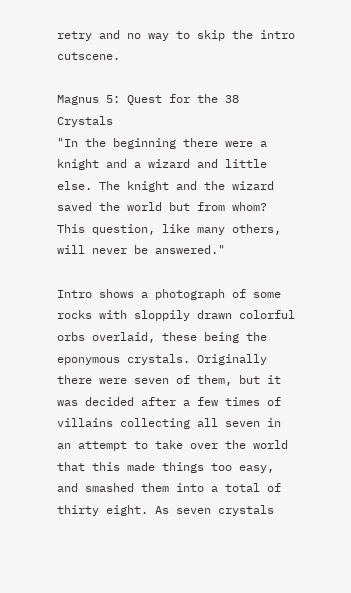retry and no way to skip the intro cutscene.

Magnus 5: Quest for the 38 Crystals
"In the beginning there were a knight and a wizard and little else. The knight and the wizard saved the world but from whom? This question, like many others, will never be answered."

Intro shows a photograph of some rocks with sloppily drawn colorful orbs overlaid, these being the eponymous crystals. Originally there were seven of them, but it was decided after a few times of villains collecting all seven in an attempt to take over the world that this made things too easy, and smashed them into a total of thirty eight. As seven crystals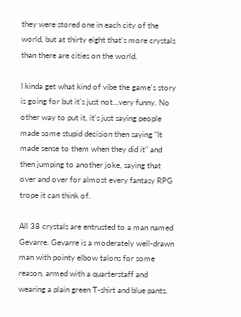they were stored one in each city of the world, but at thirty eight that's more crystals than there are cities on the world.

I kinda get what kind of vibe the game's story is going for but it's just not...very funny. No other way to put it, it's just saying people made some stupid decision then saying "It made sense to them when they did it" and then jumping to another joke, saying that over and over for almost every fantasy RPG trope it can think of.

All 38 crystals are entrusted to a man named Gevarre. Gevarre is a moderately well-drawn man with pointy elbow talons for some reason, armed with a quarterstaff and wearing a plain green T-shirt and blue pants.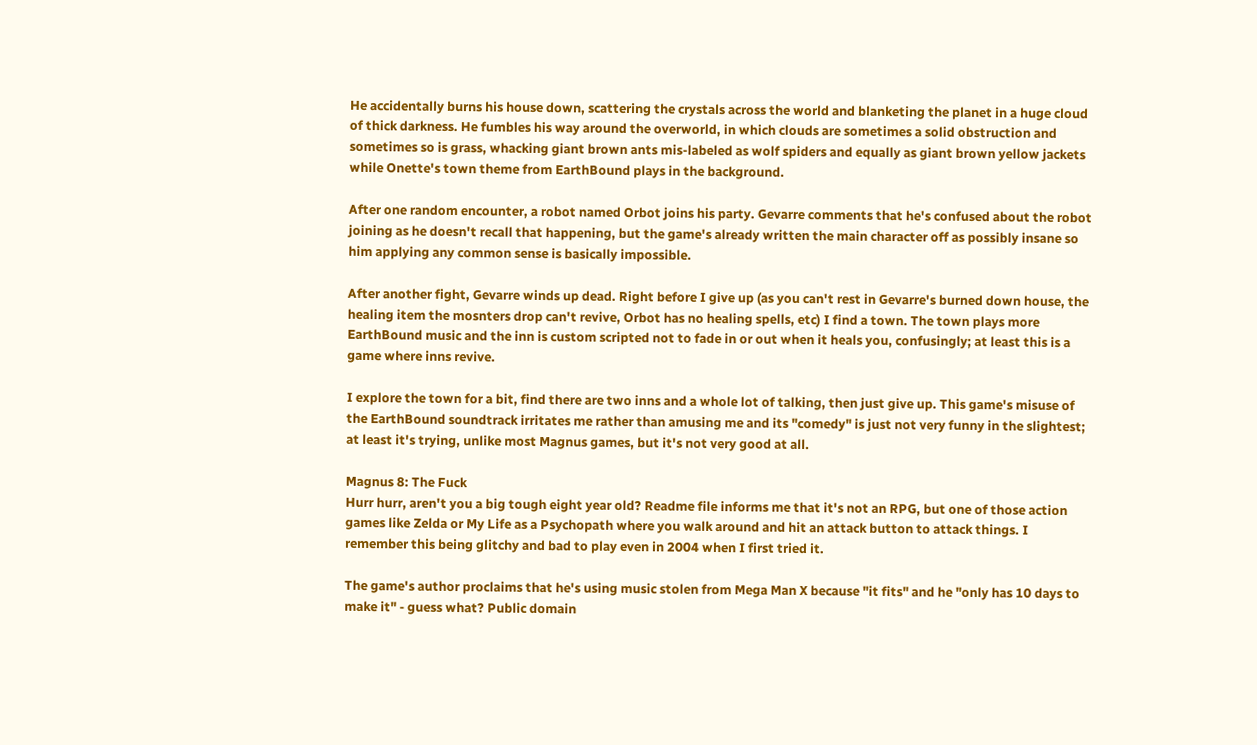He accidentally burns his house down, scattering the crystals across the world and blanketing the planet in a huge cloud of thick darkness. He fumbles his way around the overworld, in which clouds are sometimes a solid obstruction and sometimes so is grass, whacking giant brown ants mis-labeled as wolf spiders and equally as giant brown yellow jackets while Onette's town theme from EarthBound plays in the background.

After one random encounter, a robot named Orbot joins his party. Gevarre comments that he's confused about the robot joining as he doesn't recall that happening, but the game's already written the main character off as possibly insane so him applying any common sense is basically impossible.

After another fight, Gevarre winds up dead. Right before I give up (as you can't rest in Gevarre's burned down house, the healing item the mosnters drop can't revive, Orbot has no healing spells, etc) I find a town. The town plays more EarthBound music and the inn is custom scripted not to fade in or out when it heals you, confusingly; at least this is a game where inns revive.

I explore the town for a bit, find there are two inns and a whole lot of talking, then just give up. This game's misuse of the EarthBound soundtrack irritates me rather than amusing me and its "comedy" is just not very funny in the slightest; at least it's trying, unlike most Magnus games, but it's not very good at all.

Magnus 8: The Fuck
Hurr hurr, aren't you a big tough eight year old? Readme file informs me that it's not an RPG, but one of those action games like Zelda or My Life as a Psychopath where you walk around and hit an attack button to attack things. I remember this being glitchy and bad to play even in 2004 when I first tried it.

The game's author proclaims that he's using music stolen from Mega Man X because "it fits" and he "only has 10 days to make it" - guess what? Public domain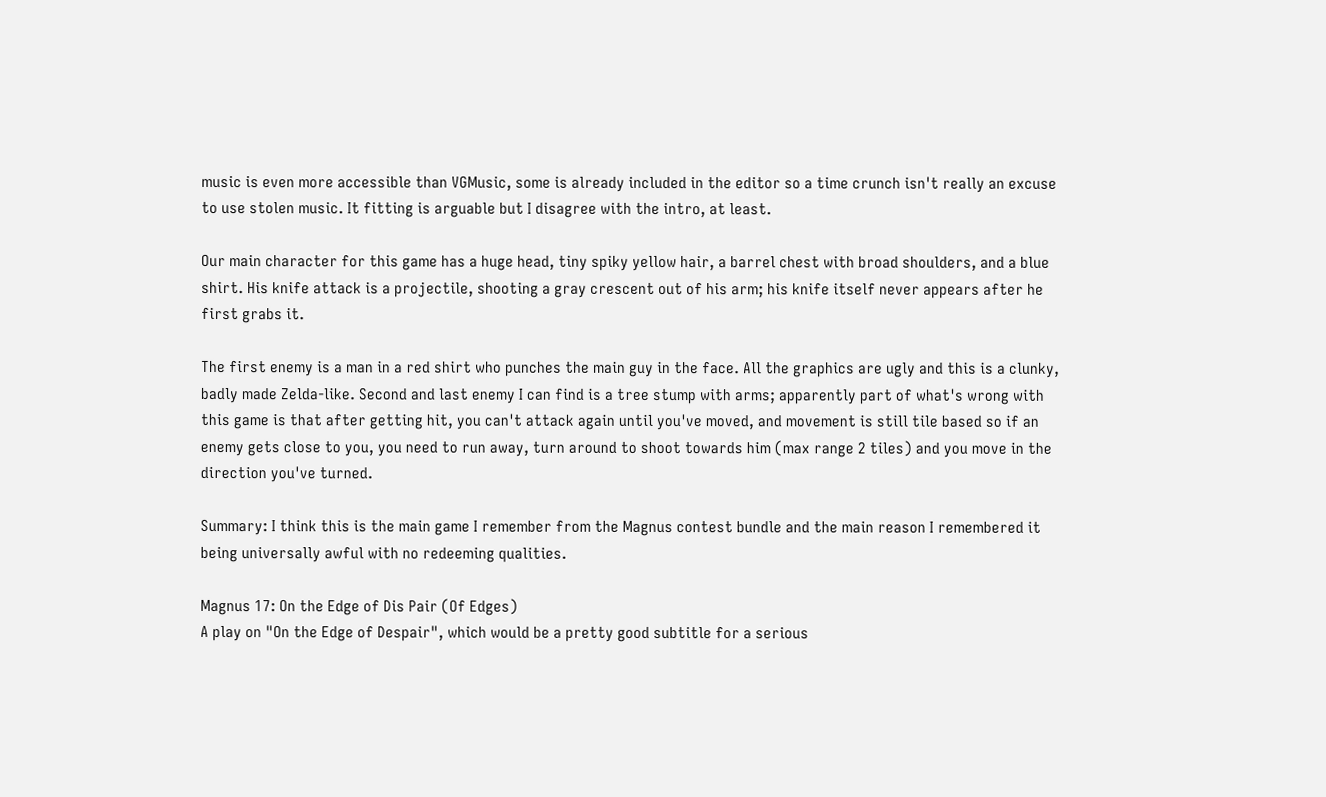music is even more accessible than VGMusic, some is already included in the editor so a time crunch isn't really an excuse to use stolen music. It fitting is arguable but I disagree with the intro, at least.

Our main character for this game has a huge head, tiny spiky yellow hair, a barrel chest with broad shoulders, and a blue shirt. His knife attack is a projectile, shooting a gray crescent out of his arm; his knife itself never appears after he first grabs it.

The first enemy is a man in a red shirt who punches the main guy in the face. All the graphics are ugly and this is a clunky, badly made Zelda-like. Second and last enemy I can find is a tree stump with arms; apparently part of what's wrong with this game is that after getting hit, you can't attack again until you've moved, and movement is still tile based so if an enemy gets close to you, you need to run away, turn around to shoot towards him (max range 2 tiles) and you move in the direction you've turned.

Summary: I think this is the main game I remember from the Magnus contest bundle and the main reason I remembered it being universally awful with no redeeming qualities.

Magnus 17: On the Edge of Dis Pair (Of Edges)
A play on "On the Edge of Despair", which would be a pretty good subtitle for a serious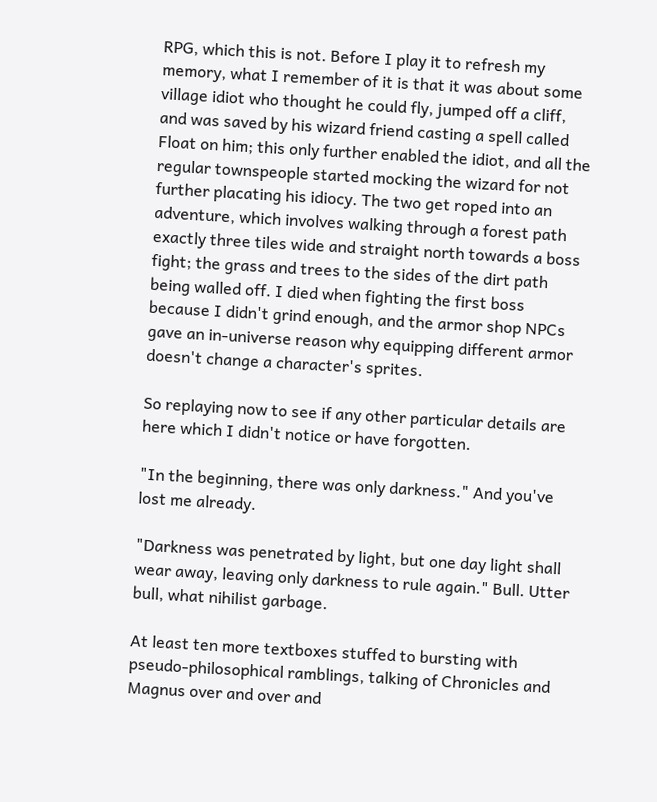RPG, which this is not. Before I play it to refresh my memory, what I remember of it is that it was about some village idiot who thought he could fly, jumped off a cliff, and was saved by his wizard friend casting a spell called Float on him; this only further enabled the idiot, and all the regular townspeople started mocking the wizard for not further placating his idiocy. The two get roped into an adventure, which involves walking through a forest path exactly three tiles wide and straight north towards a boss fight; the grass and trees to the sides of the dirt path being walled off. I died when fighting the first boss because I didn't grind enough, and the armor shop NPCs gave an in-universe reason why equipping different armor doesn't change a character's sprites.

So replaying now to see if any other particular details are here which I didn't notice or have forgotten.

"In the beginning, there was only darkness." And you've lost me already.

"Darkness was penetrated by light, but one day light shall wear away, leaving only darkness to rule again." Bull. Utter bull, what nihilist garbage.

At least ten more textboxes stuffed to bursting with pseudo-philosophical ramblings, talking of Chronicles and Magnus over and over and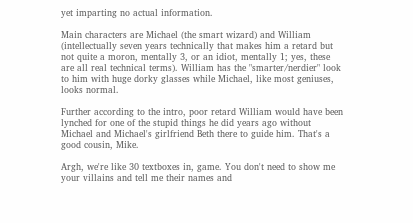yet imparting no actual information.

Main characters are Michael (the smart wizard) and William (intellectually seven years technically that makes him a retard but not quite a moron, mentally 3, or an idiot, mentally 1; yes, these are all real technical terms). William has the "smarter/nerdier" look to him with huge dorky glasses while Michael, like most geniuses, looks normal.

Further according to the intro, poor retard William would have been lynched for one of the stupid things he did years ago without Michael and Michael's girlfriend Beth there to guide him. That's a good cousin, Mike.

Argh, we're like 30 textboxes in, game. You don't need to show me your villains and tell me their names and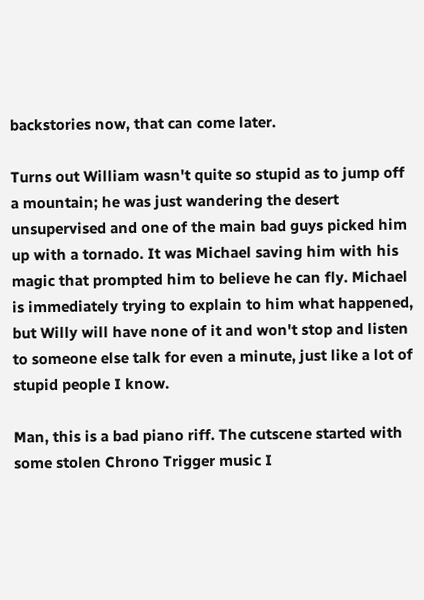backstories now, that can come later.

Turns out William wasn't quite so stupid as to jump off a mountain; he was just wandering the desert unsupervised and one of the main bad guys picked him up with a tornado. It was Michael saving him with his magic that prompted him to believe he can fly. Michael is immediately trying to explain to him what happened, but Willy will have none of it and won't stop and listen to someone else talk for even a minute, just like a lot of stupid people I know.

Man, this is a bad piano riff. The cutscene started with some stolen Chrono Trigger music I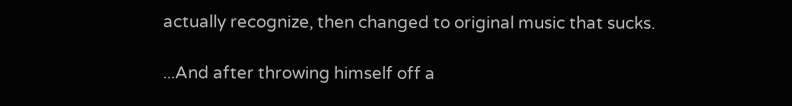actually recognize, then changed to original music that sucks.

...And after throwing himself off a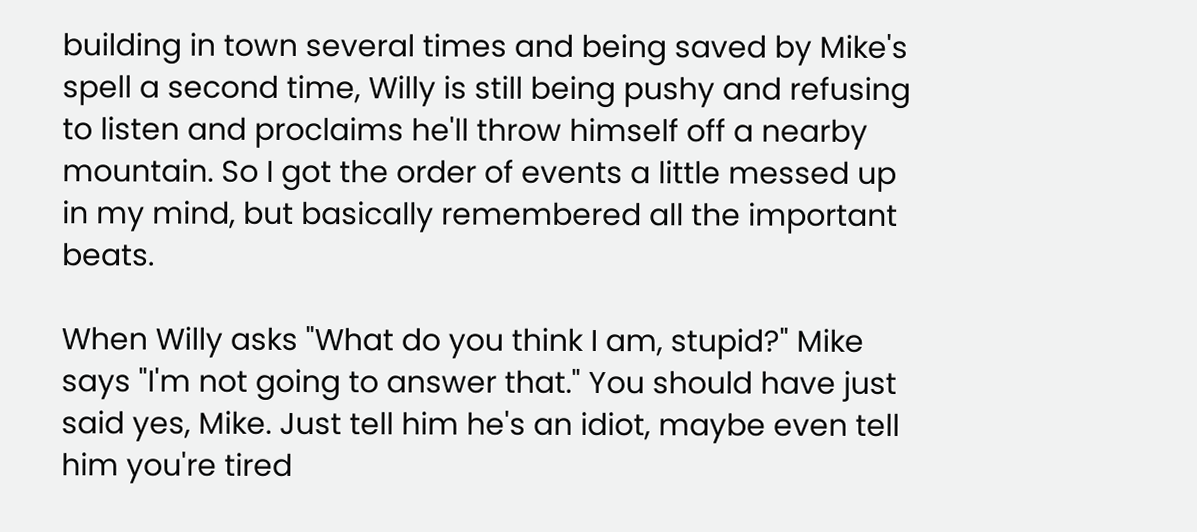building in town several times and being saved by Mike's spell a second time, Willy is still being pushy and refusing to listen and proclaims he'll throw himself off a nearby mountain. So I got the order of events a little messed up in my mind, but basically remembered all the important beats.

When Willy asks "What do you think I am, stupid?" Mike says "I'm not going to answer that." You should have just said yes, Mike. Just tell him he's an idiot, maybe even tell him you're tired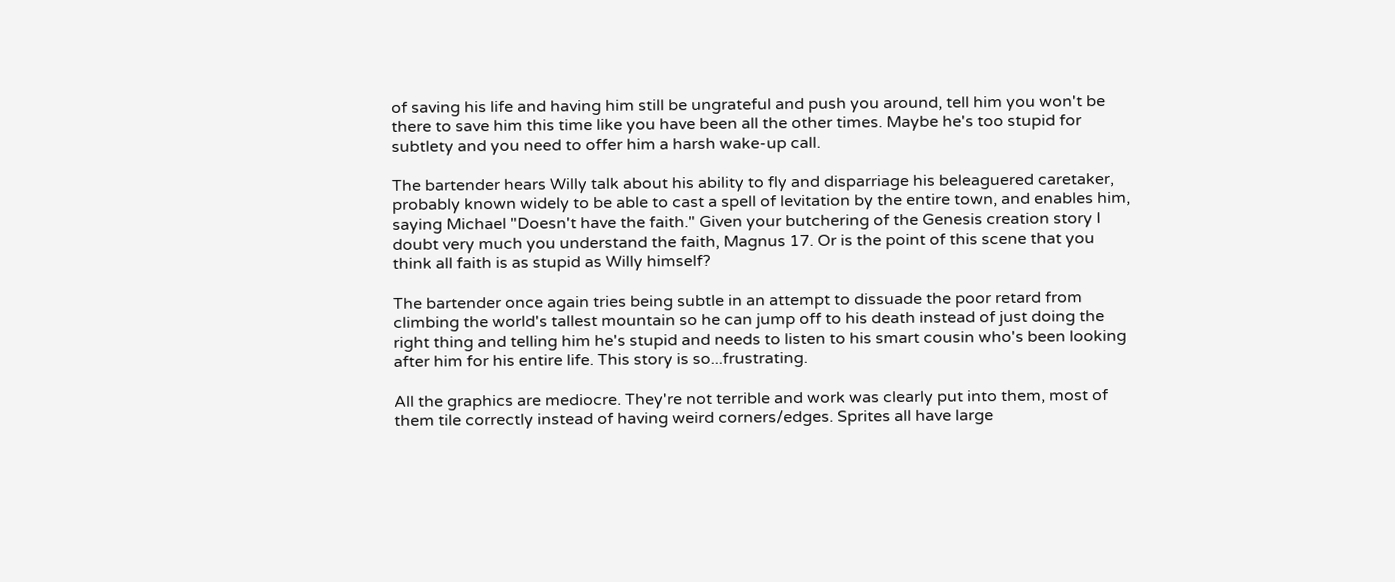of saving his life and having him still be ungrateful and push you around, tell him you won't be there to save him this time like you have been all the other times. Maybe he's too stupid for subtlety and you need to offer him a harsh wake-up call.

The bartender hears Willy talk about his ability to fly and disparriage his beleaguered caretaker, probably known widely to be able to cast a spell of levitation by the entire town, and enables him, saying Michael "Doesn't have the faith." Given your butchering of the Genesis creation story I doubt very much you understand the faith, Magnus 17. Or is the point of this scene that you think all faith is as stupid as Willy himself?

The bartender once again tries being subtle in an attempt to dissuade the poor retard from climbing the world's tallest mountain so he can jump off to his death instead of just doing the right thing and telling him he's stupid and needs to listen to his smart cousin who's been looking after him for his entire life. This story is so...frustrating.

All the graphics are mediocre. They're not terrible and work was clearly put into them, most of them tile correctly instead of having weird corners/edges. Sprites all have large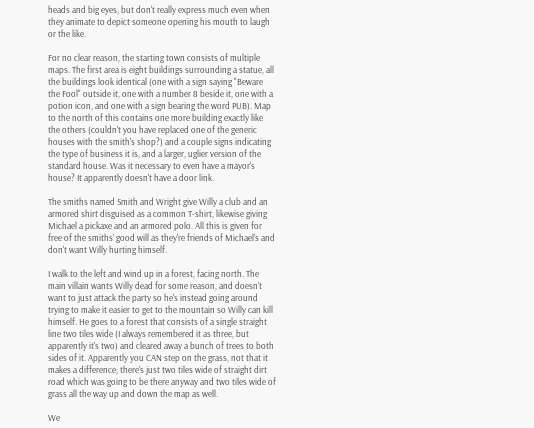heads and big eyes, but don't really express much even when they animate to depict someone opening his mouth to laugh or the like.

For no clear reason, the starting town consists of multiple maps. The first area is eight buildings surrounding a statue, all the buildings look identical (one with a sign saying "Beware the Fool" outside it, one with a number 8 beside it, one with a potion icon, and one with a sign bearing the word PUB). Map to the north of this contains one more building exactly like the others (couldn't you have replaced one of the generic houses with the smith's shop?) and a couple signs indicating the type of business it is, and a larger, uglier version of the standard house. Was it necessary to even have a mayor's house? It apparently doesn't have a door link.

The smiths named Smith and Wright give Willy a club and an armored shirt disguised as a common T-shirt, likewise giving Michael a pickaxe and an armored polo. All this is given for free of the smiths' good will as they're friends of Michael's and don't want Willy hurting himself.

I walk to the left and wind up in a forest, facing north. The main villain wants Willy dead for some reason, and doesn't want to just attack the party so he's instead going around trying to make it easier to get to the mountain so Willy can kill himself. He goes to a forest that consists of a single straight line two tiles wide (I always remembered it as three, but apparently it's two) and cleared away a bunch of trees to both sides of it. Apparently you CAN step on the grass, not that it makes a difference; there's just two tiles wide of straight dirt road which was going to be there anyway and two tiles wide of grass all the way up and down the map as well.

We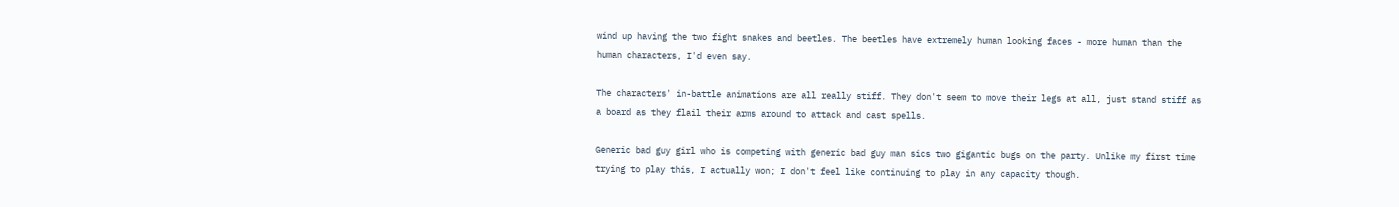wind up having the two fight snakes and beetles. The beetles have extremely human looking faces - more human than the human characters, I'd even say.

The characters' in-battle animations are all really stiff. They don't seem to move their legs at all, just stand stiff as a board as they flail their arms around to attack and cast spells.

Generic bad guy girl who is competing with generic bad guy man sics two gigantic bugs on the party. Unlike my first time trying to play this, I actually won; I don't feel like continuing to play in any capacity though.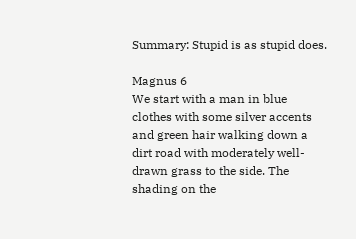Summary: Stupid is as stupid does.

Magnus 6
We start with a man in blue clothes with some silver accents and green hair walking down a dirt road with moderately well-drawn grass to the side. The shading on the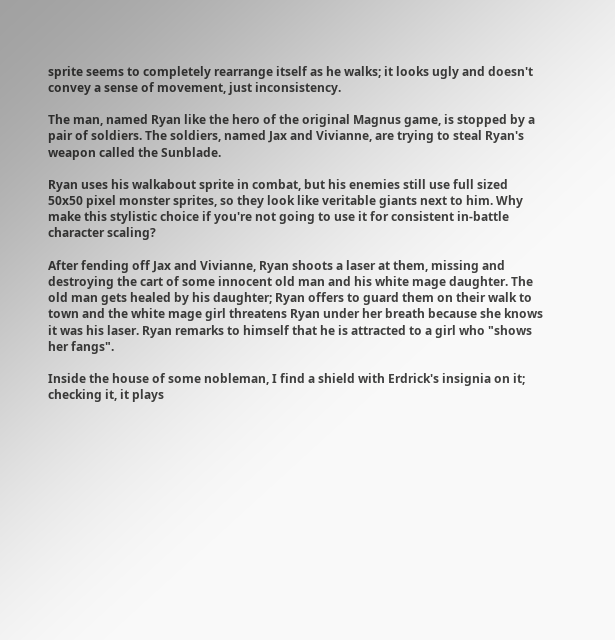sprite seems to completely rearrange itself as he walks; it looks ugly and doesn't convey a sense of movement, just inconsistency.

The man, named Ryan like the hero of the original Magnus game, is stopped by a pair of soldiers. The soldiers, named Jax and Vivianne, are trying to steal Ryan's weapon called the Sunblade.

Ryan uses his walkabout sprite in combat, but his enemies still use full sized 50x50 pixel monster sprites, so they look like veritable giants next to him. Why make this stylistic choice if you're not going to use it for consistent in-battle character scaling?

After fending off Jax and Vivianne, Ryan shoots a laser at them, missing and destroying the cart of some innocent old man and his white mage daughter. The old man gets healed by his daughter; Ryan offers to guard them on their walk to town and the white mage girl threatens Ryan under her breath because she knows it was his laser. Ryan remarks to himself that he is attracted to a girl who "shows her fangs".

Inside the house of some nobleman, I find a shield with Erdrick's insignia on it; checking it, it plays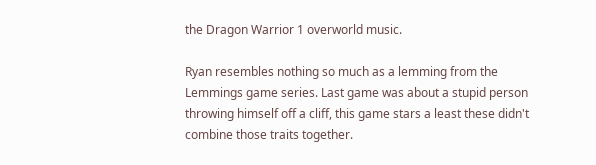the Dragon Warrior 1 overworld music.

Ryan resembles nothing so much as a lemming from the Lemmings game series. Last game was about a stupid person throwing himself off a cliff, this game stars a least these didn't combine those traits together.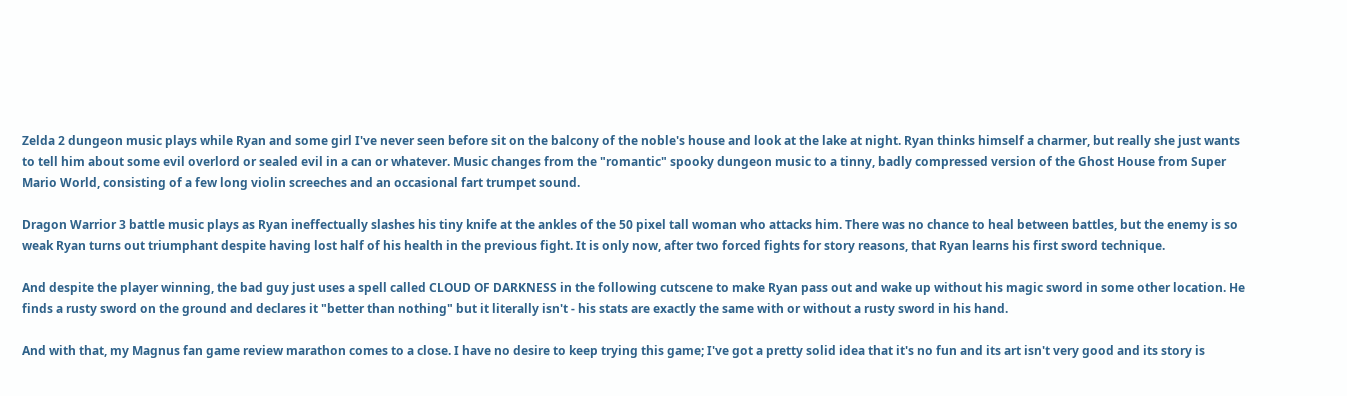Zelda 2 dungeon music plays while Ryan and some girl I've never seen before sit on the balcony of the noble's house and look at the lake at night. Ryan thinks himself a charmer, but really she just wants to tell him about some evil overlord or sealed evil in a can or whatever. Music changes from the "romantic" spooky dungeon music to a tinny, badly compressed version of the Ghost House from Super Mario World, consisting of a few long violin screeches and an occasional fart trumpet sound.

Dragon Warrior 3 battle music plays as Ryan ineffectually slashes his tiny knife at the ankles of the 50 pixel tall woman who attacks him. There was no chance to heal between battles, but the enemy is so weak Ryan turns out triumphant despite having lost half of his health in the previous fight. It is only now, after two forced fights for story reasons, that Ryan learns his first sword technique.

And despite the player winning, the bad guy just uses a spell called CLOUD OF DARKNESS in the following cutscene to make Ryan pass out and wake up without his magic sword in some other location. He finds a rusty sword on the ground and declares it "better than nothing" but it literally isn't - his stats are exactly the same with or without a rusty sword in his hand.

And with that, my Magnus fan game review marathon comes to a close. I have no desire to keep trying this game; I've got a pretty solid idea that it's no fun and its art isn't very good and its story is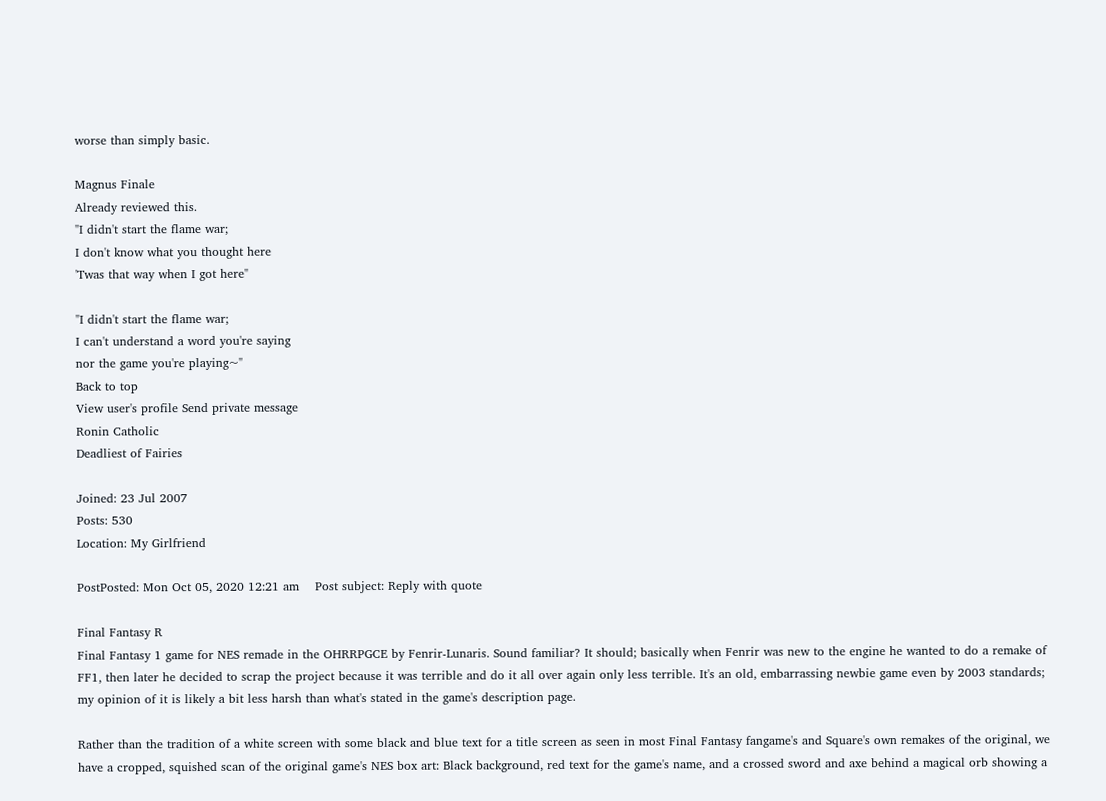worse than simply basic.

Magnus Finale
Already reviewed this.
"I didn't start the flame war;
I don't know what you thought here
'Twas that way when I got here"

"I didn't start the flame war;
I can't understand a word you're saying
nor the game you're playing~"
Back to top
View user's profile Send private message
Ronin Catholic
Deadliest of Fairies

Joined: 23 Jul 2007
Posts: 530
Location: My Girlfriend

PostPosted: Mon Oct 05, 2020 12:21 am    Post subject: Reply with quote

Final Fantasy R
Final Fantasy 1 game for NES remade in the OHRRPGCE by Fenrir-Lunaris. Sound familiar? It should; basically when Fenrir was new to the engine he wanted to do a remake of FF1, then later he decided to scrap the project because it was terrible and do it all over again only less terrible. It's an old, embarrassing newbie game even by 2003 standards; my opinion of it is likely a bit less harsh than what's stated in the game's description page.

Rather than the tradition of a white screen with some black and blue text for a title screen as seen in most Final Fantasy fangame's and Square's own remakes of the original, we have a cropped, squished scan of the original game's NES box art: Black background, red text for the game's name, and a crossed sword and axe behind a magical orb showing a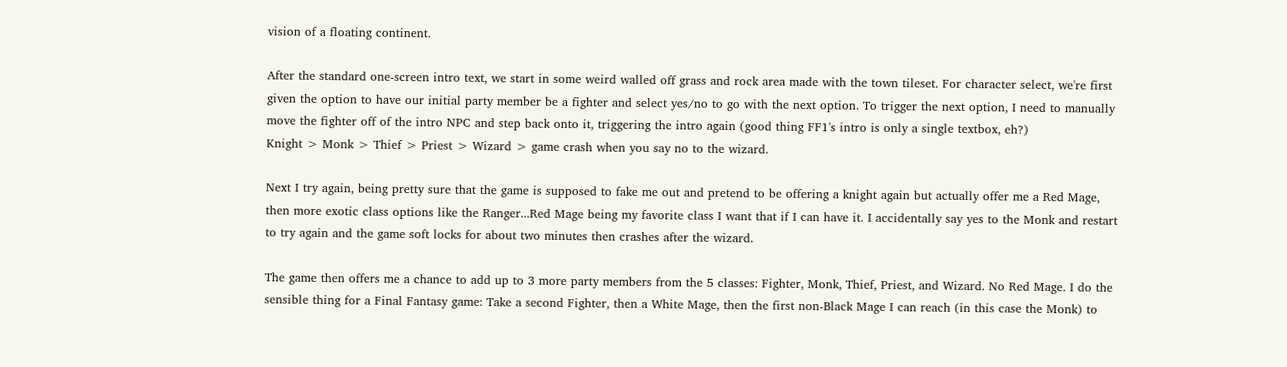vision of a floating continent.

After the standard one-screen intro text, we start in some weird walled off grass and rock area made with the town tileset. For character select, we're first given the option to have our initial party member be a fighter and select yes/no to go with the next option. To trigger the next option, I need to manually move the fighter off of the intro NPC and step back onto it, triggering the intro again (good thing FF1's intro is only a single textbox, eh?)
Knight > Monk > Thief > Priest > Wizard > game crash when you say no to the wizard.

Next I try again, being pretty sure that the game is supposed to fake me out and pretend to be offering a knight again but actually offer me a Red Mage, then more exotic class options like the Ranger...Red Mage being my favorite class I want that if I can have it. I accidentally say yes to the Monk and restart to try again and the game soft locks for about two minutes then crashes after the wizard.

The game then offers me a chance to add up to 3 more party members from the 5 classes: Fighter, Monk, Thief, Priest, and Wizard. No Red Mage. I do the sensible thing for a Final Fantasy game: Take a second Fighter, then a White Mage, then the first non-Black Mage I can reach (in this case the Monk) to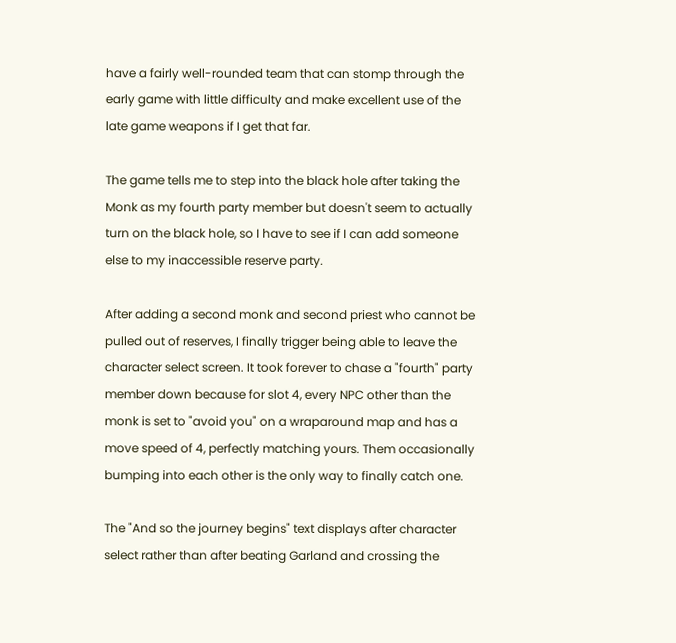have a fairly well-rounded team that can stomp through the early game with little difficulty and make excellent use of the late game weapons if I get that far.

The game tells me to step into the black hole after taking the Monk as my fourth party member but doesn't seem to actually turn on the black hole, so I have to see if I can add someone else to my inaccessible reserve party.

After adding a second monk and second priest who cannot be pulled out of reserves, I finally trigger being able to leave the character select screen. It took forever to chase a "fourth" party member down because for slot 4, every NPC other than the monk is set to "avoid you" on a wraparound map and has a move speed of 4, perfectly matching yours. Them occasionally bumping into each other is the only way to finally catch one.

The "And so the journey begins" text displays after character select rather than after beating Garland and crossing the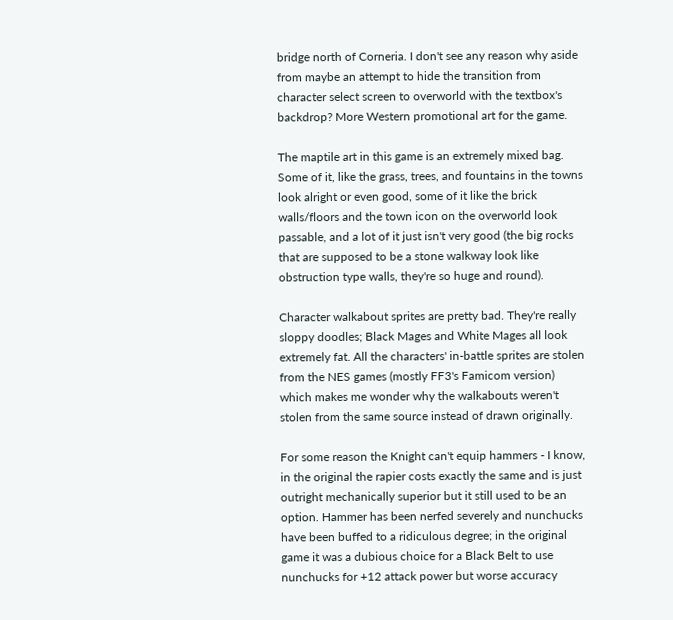bridge north of Corneria. I don't see any reason why aside from maybe an attempt to hide the transition from character select screen to overworld with the textbox's backdrop? More Western promotional art for the game.

The maptile art in this game is an extremely mixed bag. Some of it, like the grass, trees, and fountains in the towns look alright or even good, some of it like the brick walls/floors and the town icon on the overworld look passable, and a lot of it just isn't very good (the big rocks that are supposed to be a stone walkway look like obstruction type walls, they're so huge and round).

Character walkabout sprites are pretty bad. They're really sloppy doodles; Black Mages and White Mages all look extremely fat. All the characters' in-battle sprites are stolen from the NES games (mostly FF3's Famicom version) which makes me wonder why the walkabouts weren't stolen from the same source instead of drawn originally.

For some reason the Knight can't equip hammers - I know, in the original the rapier costs exactly the same and is just outright mechanically superior but it still used to be an option. Hammer has been nerfed severely and nunchucks have been buffed to a ridiculous degree; in the original game it was a dubious choice for a Black Belt to use nunchucks for +12 attack power but worse accuracy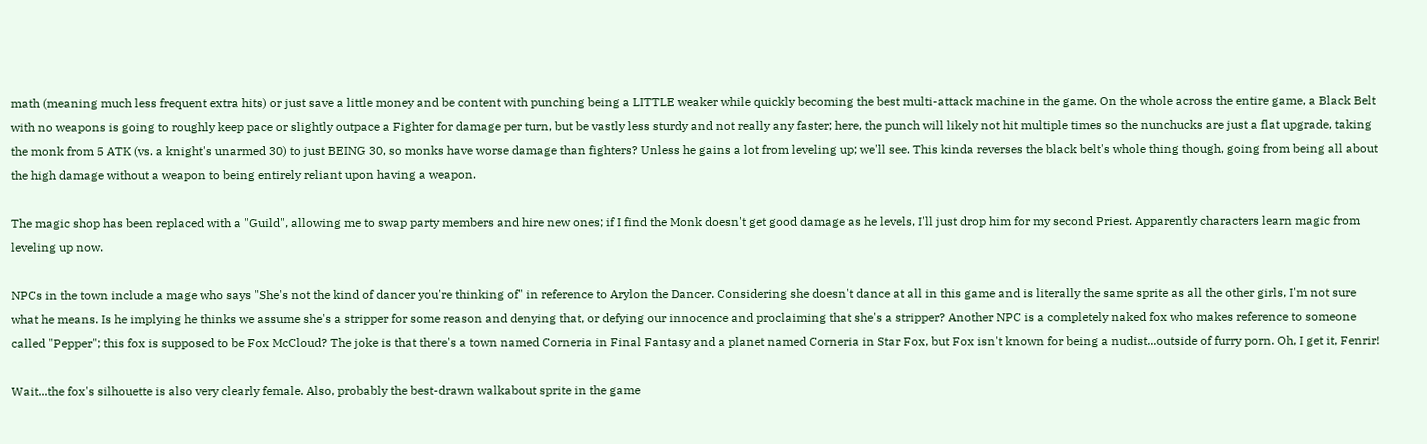math (meaning much less frequent extra hits) or just save a little money and be content with punching being a LITTLE weaker while quickly becoming the best multi-attack machine in the game. On the whole across the entire game, a Black Belt with no weapons is going to roughly keep pace or slightly outpace a Fighter for damage per turn, but be vastly less sturdy and not really any faster; here, the punch will likely not hit multiple times so the nunchucks are just a flat upgrade, taking the monk from 5 ATK (vs. a knight's unarmed 30) to just BEING 30, so monks have worse damage than fighters? Unless he gains a lot from leveling up; we'll see. This kinda reverses the black belt's whole thing though, going from being all about the high damage without a weapon to being entirely reliant upon having a weapon.

The magic shop has been replaced with a "Guild", allowing me to swap party members and hire new ones; if I find the Monk doesn't get good damage as he levels, I'll just drop him for my second Priest. Apparently characters learn magic from leveling up now.

NPCs in the town include a mage who says "She's not the kind of dancer you're thinking of" in reference to Arylon the Dancer. Considering she doesn't dance at all in this game and is literally the same sprite as all the other girls, I'm not sure what he means. Is he implying he thinks we assume she's a stripper for some reason and denying that, or defying our innocence and proclaiming that she's a stripper? Another NPC is a completely naked fox who makes reference to someone called "Pepper"; this fox is supposed to be Fox McCloud? The joke is that there's a town named Corneria in Final Fantasy and a planet named Corneria in Star Fox, but Fox isn't known for being a nudist...outside of furry porn. Oh, I get it, Fenrir!

Wait...the fox's silhouette is also very clearly female. Also, probably the best-drawn walkabout sprite in the game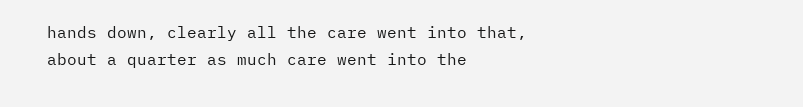hands down, clearly all the care went into that, about a quarter as much care went into the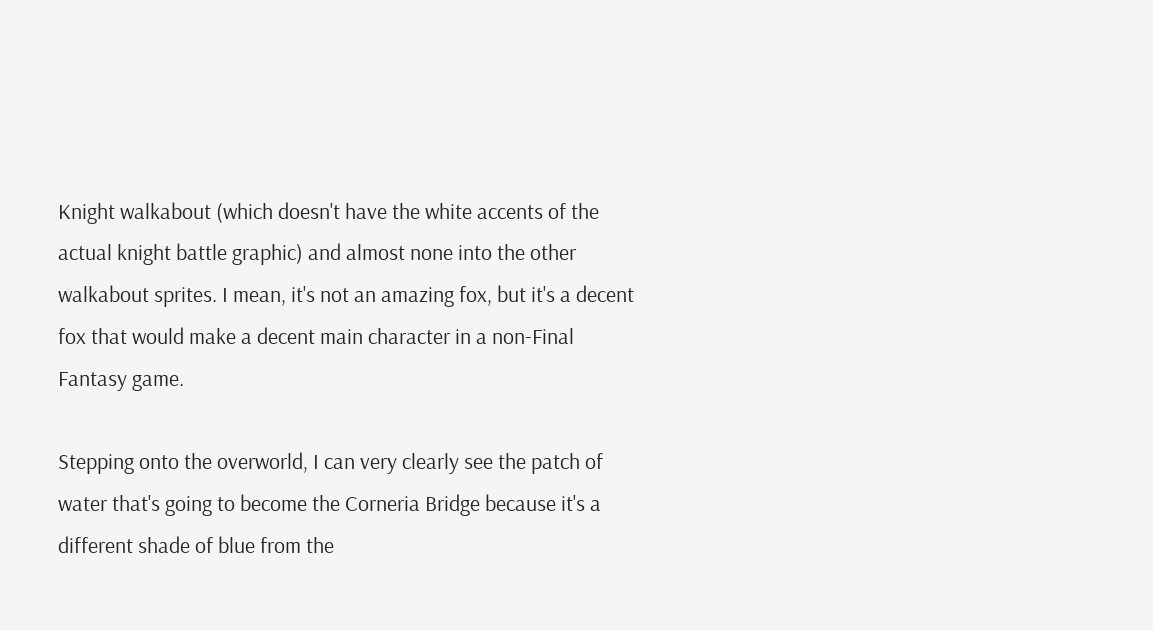Knight walkabout (which doesn't have the white accents of the actual knight battle graphic) and almost none into the other walkabout sprites. I mean, it's not an amazing fox, but it's a decent fox that would make a decent main character in a non-Final Fantasy game.

Stepping onto the overworld, I can very clearly see the patch of water that's going to become the Corneria Bridge because it's a different shade of blue from the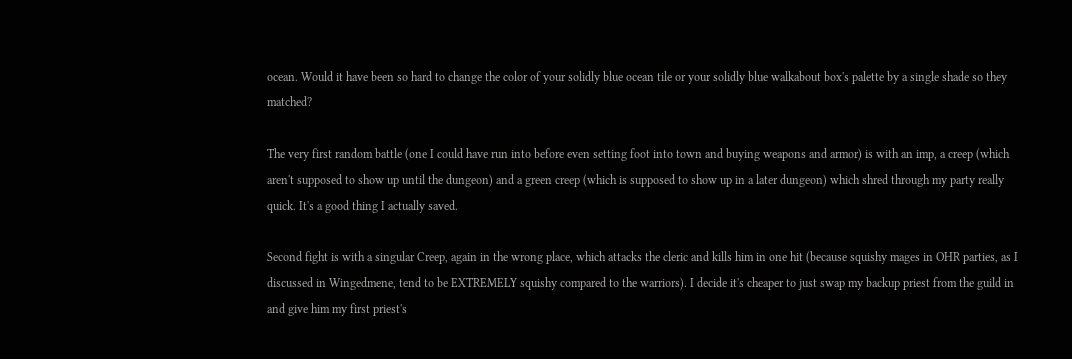ocean. Would it have been so hard to change the color of your solidly blue ocean tile or your solidly blue walkabout box's palette by a single shade so they matched?

The very first random battle (one I could have run into before even setting foot into town and buying weapons and armor) is with an imp, a creep (which aren't supposed to show up until the dungeon) and a green creep (which is supposed to show up in a later dungeon) which shred through my party really quick. It's a good thing I actually saved.

Second fight is with a singular Creep, again in the wrong place, which attacks the cleric and kills him in one hit (because squishy mages in OHR parties, as I discussed in Wingedmene, tend to be EXTREMELY squishy compared to the warriors). I decide it's cheaper to just swap my backup priest from the guild in and give him my first priest's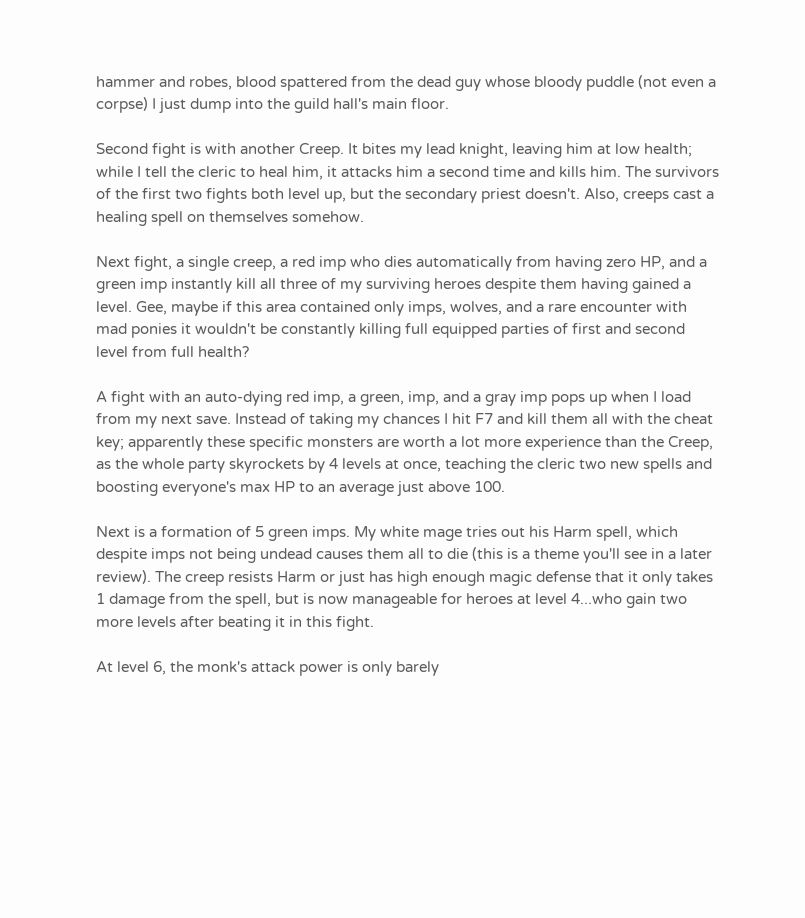hammer and robes, blood spattered from the dead guy whose bloody puddle (not even a corpse) I just dump into the guild hall's main floor.

Second fight is with another Creep. It bites my lead knight, leaving him at low health; while I tell the cleric to heal him, it attacks him a second time and kills him. The survivors of the first two fights both level up, but the secondary priest doesn't. Also, creeps cast a healing spell on themselves somehow.

Next fight, a single creep, a red imp who dies automatically from having zero HP, and a green imp instantly kill all three of my surviving heroes despite them having gained a level. Gee, maybe if this area contained only imps, wolves, and a rare encounter with mad ponies it wouldn't be constantly killing full equipped parties of first and second level from full health?

A fight with an auto-dying red imp, a green, imp, and a gray imp pops up when I load from my next save. Instead of taking my chances I hit F7 and kill them all with the cheat key; apparently these specific monsters are worth a lot more experience than the Creep, as the whole party skyrockets by 4 levels at once, teaching the cleric two new spells and boosting everyone's max HP to an average just above 100.

Next is a formation of 5 green imps. My white mage tries out his Harm spell, which despite imps not being undead causes them all to die (this is a theme you'll see in a later review). The creep resists Harm or just has high enough magic defense that it only takes 1 damage from the spell, but is now manageable for heroes at level 4...who gain two more levels after beating it in this fight.

At level 6, the monk's attack power is only barely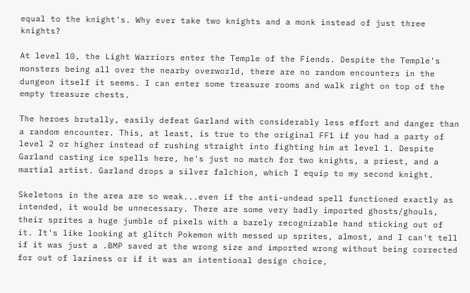equal to the knight's. Why ever take two knights and a monk instead of just three knights?

At level 10, the Light Warriors enter the Temple of the Fiends. Despite the Temple's monsters being all over the nearby overworld, there are no random encounters in the dungeon itself it seems. I can enter some treasure rooms and walk right on top of the empty treasure chests.

The heroes brutally, easily defeat Garland with considerably less effort and danger than a random encounter. This, at least, is true to the original FF1 if you had a party of level 2 or higher instead of rushing straight into fighting him at level 1. Despite Garland casting ice spells here, he's just no match for two knights, a priest, and a martial artist. Garland drops a silver falchion, which I equip to my second knight.

Skeletons in the area are so weak...even if the anti-undead spell functioned exactly as intended, it would be unnecessary. There are some very badly imported ghosts/ghouls, their sprites a huge jumble of pixels with a barely recognizable hand sticking out of it. It's like looking at glitch Pokemon with messed up sprites, almost, and I can't tell if it was just a .BMP saved at the wrong size and imported wrong without being corrected for out of laziness or if it was an intentional design choice,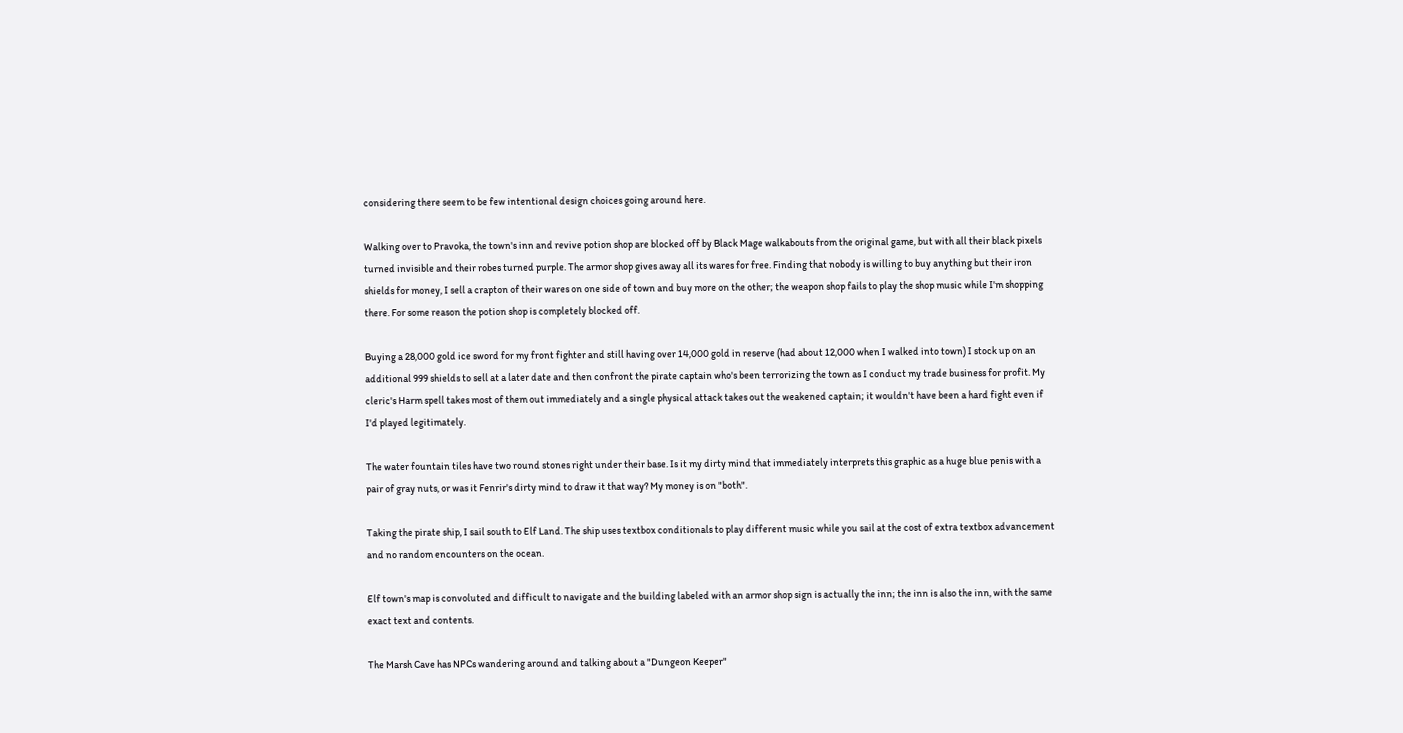considering there seem to be few intentional design choices going around here.

Walking over to Pravoka, the town's inn and revive potion shop are blocked off by Black Mage walkabouts from the original game, but with all their black pixels turned invisible and their robes turned purple. The armor shop gives away all its wares for free. Finding that nobody is willing to buy anything but their iron shields for money, I sell a crapton of their wares on one side of town and buy more on the other; the weapon shop fails to play the shop music while I'm shopping there. For some reason the potion shop is completely blocked off.

Buying a 28,000 gold ice sword for my front fighter and still having over 14,000 gold in reserve (had about 12,000 when I walked into town) I stock up on an additional 999 shields to sell at a later date and then confront the pirate captain who's been terrorizing the town as I conduct my trade business for profit. My cleric's Harm spell takes most of them out immediately and a single physical attack takes out the weakened captain; it wouldn't have been a hard fight even if I'd played legitimately.

The water fountain tiles have two round stones right under their base. Is it my dirty mind that immediately interprets this graphic as a huge blue penis with a pair of gray nuts, or was it Fenrir's dirty mind to draw it that way? My money is on "both".

Taking the pirate ship, I sail south to Elf Land. The ship uses textbox conditionals to play different music while you sail at the cost of extra textbox advancement and no random encounters on the ocean.

Elf town's map is convoluted and difficult to navigate and the building labeled with an armor shop sign is actually the inn; the inn is also the inn, with the same exact text and contents.

The Marsh Cave has NPCs wandering around and talking about a "Dungeon Keeper"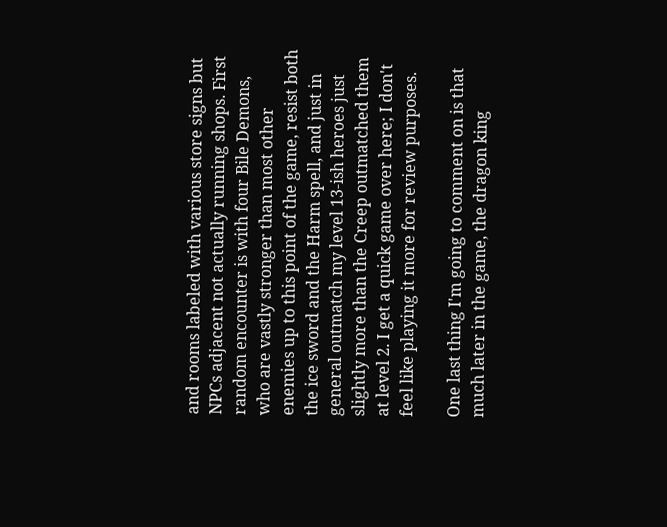and rooms labeled with various store signs but NPCs adjacent not actually running shops. First random encounter is with four Bile Demons, who are vastly stronger than most other enemies up to this point of the game, resist both the ice sword and the Harm spell, and just in general outmatch my level 13-ish heroes just slightly more than the Creep outmatched them at level 2. I get a quick game over here; I don't feel like playing it more for review purposes.

One last thing I'm going to comment on is that much later in the game, the dragon king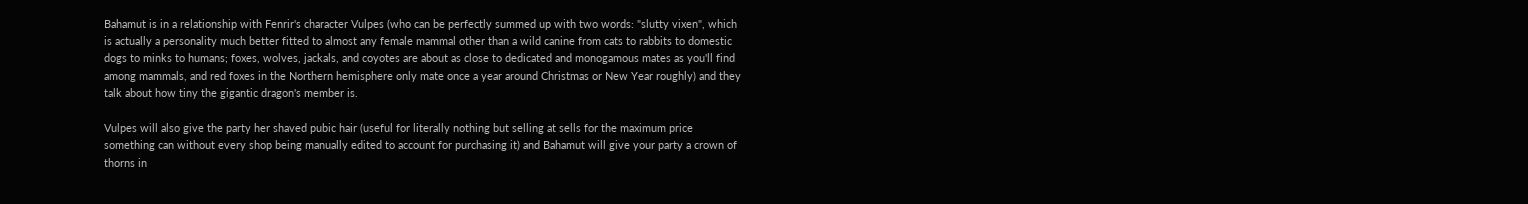Bahamut is in a relationship with Fenrir's character Vulpes (who can be perfectly summed up with two words: "slutty vixen", which is actually a personality much better fitted to almost any female mammal other than a wild canine from cats to rabbits to domestic dogs to minks to humans; foxes, wolves, jackals, and coyotes are about as close to dedicated and monogamous mates as you'll find among mammals, and red foxes in the Northern hemisphere only mate once a year around Christmas or New Year roughly) and they talk about how tiny the gigantic dragon's member is.

Vulpes will also give the party her shaved pubic hair (useful for literally nothing but selling at sells for the maximum price something can without every shop being manually edited to account for purchasing it) and Bahamut will give your party a crown of thorns in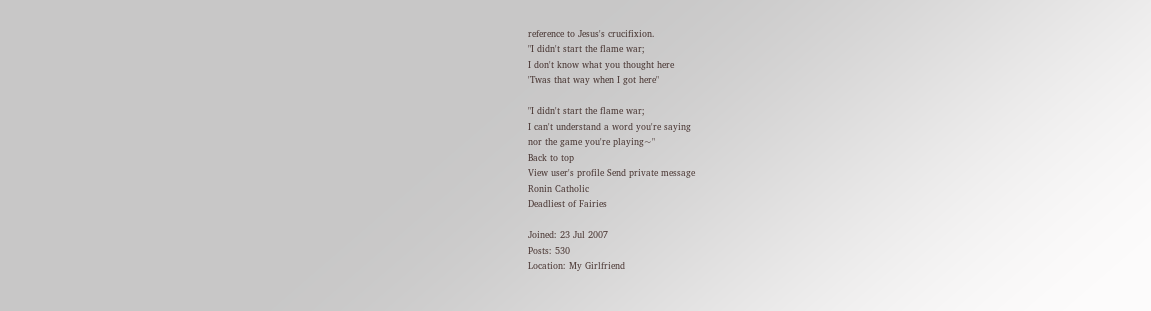reference to Jesus's crucifixion.
"I didn't start the flame war;
I don't know what you thought here
'Twas that way when I got here"

"I didn't start the flame war;
I can't understand a word you're saying
nor the game you're playing~"
Back to top
View user's profile Send private message
Ronin Catholic
Deadliest of Fairies

Joined: 23 Jul 2007
Posts: 530
Location: My Girlfriend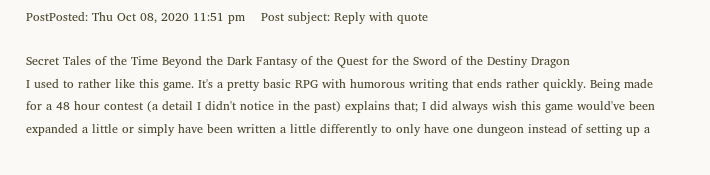PostPosted: Thu Oct 08, 2020 11:51 pm    Post subject: Reply with quote

Secret Tales of the Time Beyond the Dark Fantasy of the Quest for the Sword of the Destiny Dragon
I used to rather like this game. It's a pretty basic RPG with humorous writing that ends rather quickly. Being made for a 48 hour contest (a detail I didn't notice in the past) explains that; I did always wish this game would've been expanded a little or simply have been written a little differently to only have one dungeon instead of setting up a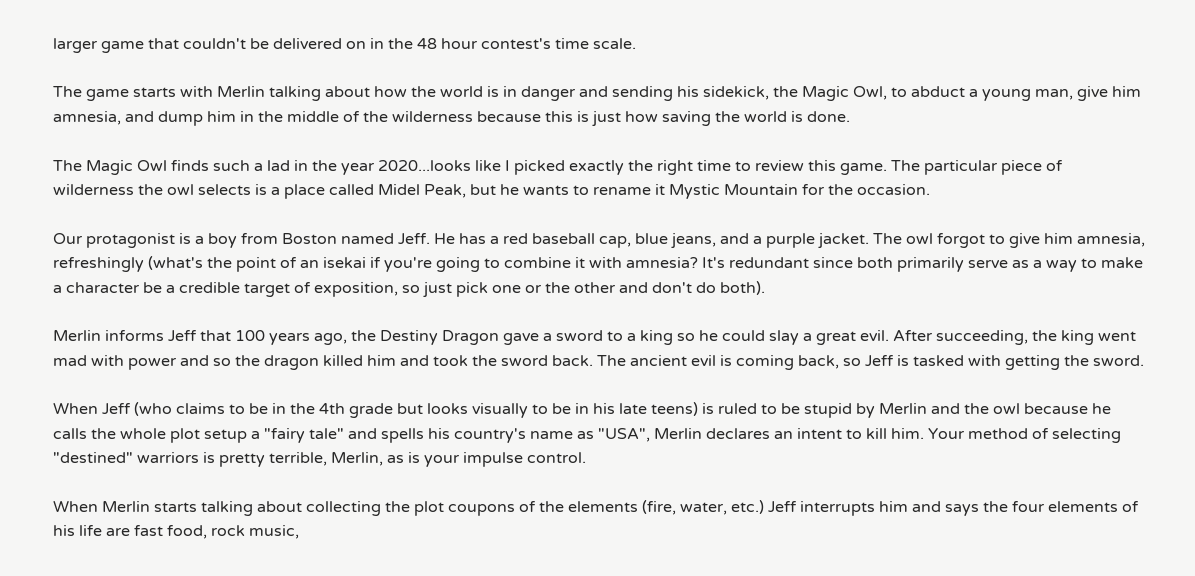larger game that couldn't be delivered on in the 48 hour contest's time scale.

The game starts with Merlin talking about how the world is in danger and sending his sidekick, the Magic Owl, to abduct a young man, give him amnesia, and dump him in the middle of the wilderness because this is just how saving the world is done.

The Magic Owl finds such a lad in the year 2020...looks like I picked exactly the right time to review this game. The particular piece of wilderness the owl selects is a place called Midel Peak, but he wants to rename it Mystic Mountain for the occasion.

Our protagonist is a boy from Boston named Jeff. He has a red baseball cap, blue jeans, and a purple jacket. The owl forgot to give him amnesia, refreshingly (what's the point of an isekai if you're going to combine it with amnesia? It's redundant since both primarily serve as a way to make a character be a credible target of exposition, so just pick one or the other and don't do both).

Merlin informs Jeff that 100 years ago, the Destiny Dragon gave a sword to a king so he could slay a great evil. After succeeding, the king went mad with power and so the dragon killed him and took the sword back. The ancient evil is coming back, so Jeff is tasked with getting the sword.

When Jeff (who claims to be in the 4th grade but looks visually to be in his late teens) is ruled to be stupid by Merlin and the owl because he calls the whole plot setup a "fairy tale" and spells his country's name as "USA", Merlin declares an intent to kill him. Your method of selecting "destined" warriors is pretty terrible, Merlin, as is your impulse control.

When Merlin starts talking about collecting the plot coupons of the elements (fire, water, etc.) Jeff interrupts him and says the four elements of his life are fast food, rock music,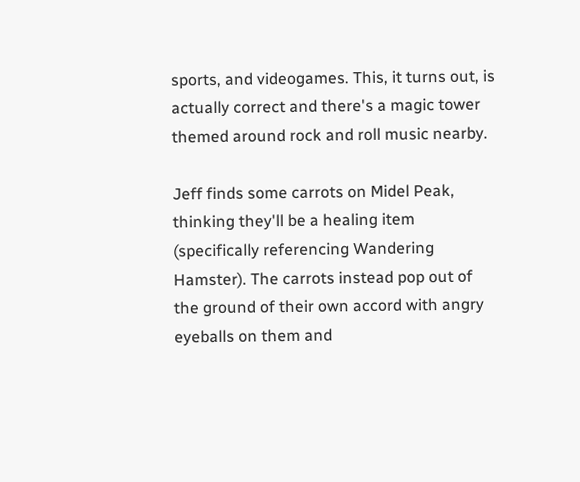sports, and videogames. This, it turns out, is actually correct and there's a magic tower themed around rock and roll music nearby.

Jeff finds some carrots on Midel Peak, thinking they'll be a healing item (specifically referencing Wandering Hamster). The carrots instead pop out of the ground of their own accord with angry eyeballs on them and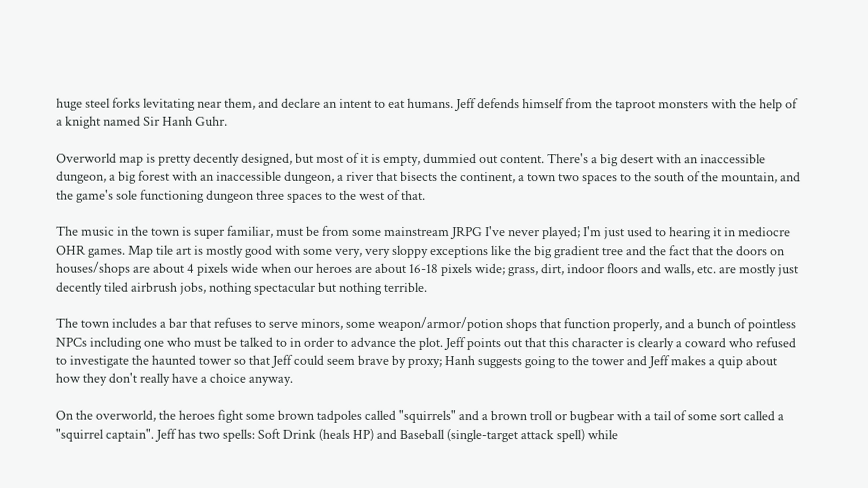huge steel forks levitating near them, and declare an intent to eat humans. Jeff defends himself from the taproot monsters with the help of a knight named Sir Hanh Guhr.

Overworld map is pretty decently designed, but most of it is empty, dummied out content. There's a big desert with an inaccessible dungeon, a big forest with an inaccessible dungeon, a river that bisects the continent, a town two spaces to the south of the mountain, and the game's sole functioning dungeon three spaces to the west of that.

The music in the town is super familiar, must be from some mainstream JRPG I've never played; I'm just used to hearing it in mediocre OHR games. Map tile art is mostly good with some very, very sloppy exceptions like the big gradient tree and the fact that the doors on houses/shops are about 4 pixels wide when our heroes are about 16-18 pixels wide; grass, dirt, indoor floors and walls, etc. are mostly just decently tiled airbrush jobs, nothing spectacular but nothing terrible.

The town includes a bar that refuses to serve minors, some weapon/armor/potion shops that function properly, and a bunch of pointless NPCs including one who must be talked to in order to advance the plot. Jeff points out that this character is clearly a coward who refused to investigate the haunted tower so that Jeff could seem brave by proxy; Hanh suggests going to the tower and Jeff makes a quip about how they don't really have a choice anyway.

On the overworld, the heroes fight some brown tadpoles called "squirrels" and a brown troll or bugbear with a tail of some sort called a "squirrel captain". Jeff has two spells: Soft Drink (heals HP) and Baseball (single-target attack spell) while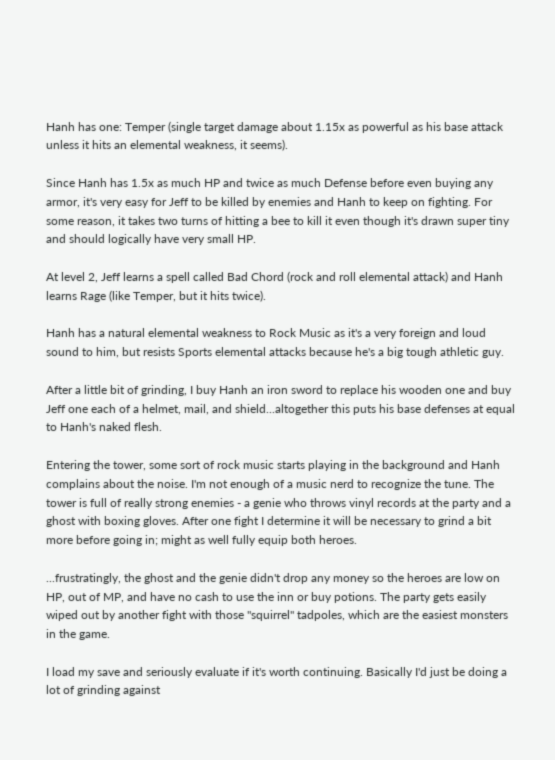Hanh has one: Temper (single target damage about 1.15x as powerful as his base attack unless it hits an elemental weakness, it seems).

Since Hanh has 1.5x as much HP and twice as much Defense before even buying any armor, it's very easy for Jeff to be killed by enemies and Hanh to keep on fighting. For some reason, it takes two turns of hitting a bee to kill it even though it's drawn super tiny and should logically have very small HP.

At level 2, Jeff learns a spell called Bad Chord (rock and roll elemental attack) and Hanh learns Rage (like Temper, but it hits twice).

Hanh has a natural elemental weakness to Rock Music as it's a very foreign and loud sound to him, but resists Sports elemental attacks because he's a big tough athletic guy.

After a little bit of grinding, I buy Hanh an iron sword to replace his wooden one and buy Jeff one each of a helmet, mail, and shield...altogether this puts his base defenses at equal to Hanh's naked flesh.

Entering the tower, some sort of rock music starts playing in the background and Hanh complains about the noise. I'm not enough of a music nerd to recognize the tune. The tower is full of really strong enemies - a genie who throws vinyl records at the party and a ghost with boxing gloves. After one fight I determine it will be necessary to grind a bit more before going in; might as well fully equip both heroes.

...frustratingly, the ghost and the genie didn't drop any money so the heroes are low on HP, out of MP, and have no cash to use the inn or buy potions. The party gets easily wiped out by another fight with those "squirrel" tadpoles, which are the easiest monsters in the game.

I load my save and seriously evaluate if it's worth continuing. Basically I'd just be doing a lot of grinding against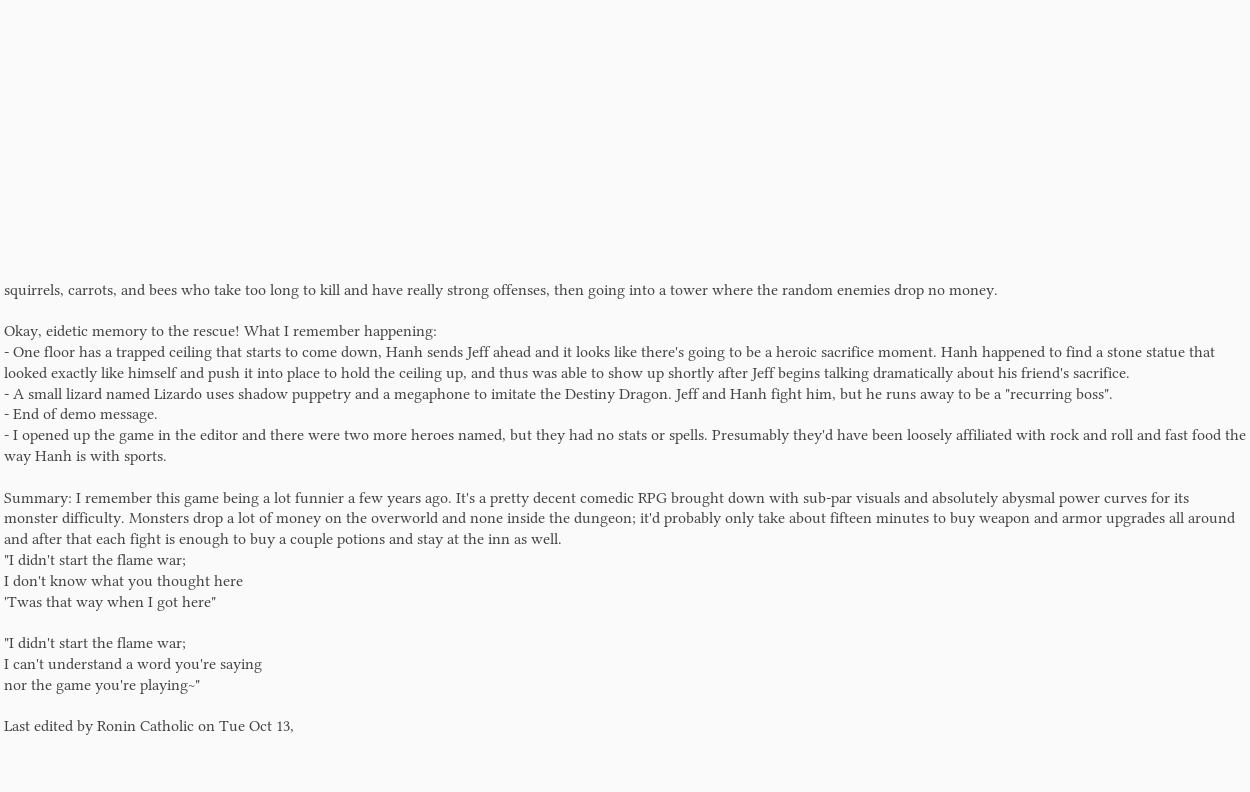squirrels, carrots, and bees who take too long to kill and have really strong offenses, then going into a tower where the random enemies drop no money.

Okay, eidetic memory to the rescue! What I remember happening:
- One floor has a trapped ceiling that starts to come down, Hanh sends Jeff ahead and it looks like there's going to be a heroic sacrifice moment. Hanh happened to find a stone statue that looked exactly like himself and push it into place to hold the ceiling up, and thus was able to show up shortly after Jeff begins talking dramatically about his friend's sacrifice.
- A small lizard named Lizardo uses shadow puppetry and a megaphone to imitate the Destiny Dragon. Jeff and Hanh fight him, but he runs away to be a "recurring boss".
- End of demo message.
- I opened up the game in the editor and there were two more heroes named, but they had no stats or spells. Presumably they'd have been loosely affiliated with rock and roll and fast food the way Hanh is with sports.

Summary: I remember this game being a lot funnier a few years ago. It's a pretty decent comedic RPG brought down with sub-par visuals and absolutely abysmal power curves for its monster difficulty. Monsters drop a lot of money on the overworld and none inside the dungeon; it'd probably only take about fifteen minutes to buy weapon and armor upgrades all around and after that each fight is enough to buy a couple potions and stay at the inn as well.
"I didn't start the flame war;
I don't know what you thought here
'Twas that way when I got here"

"I didn't start the flame war;
I can't understand a word you're saying
nor the game you're playing~"

Last edited by Ronin Catholic on Tue Oct 13,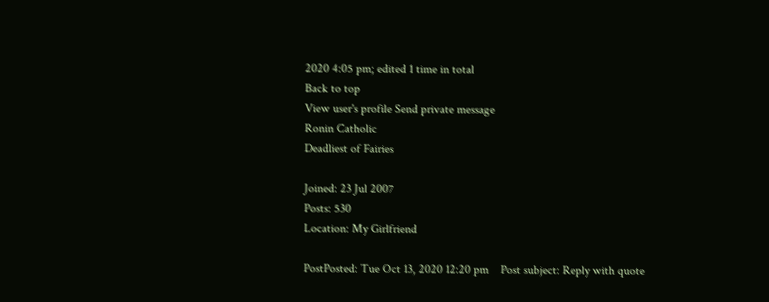2020 4:05 pm; edited 1 time in total
Back to top
View user's profile Send private message
Ronin Catholic
Deadliest of Fairies

Joined: 23 Jul 2007
Posts: 530
Location: My Girlfriend

PostPosted: Tue Oct 13, 2020 12:20 pm    Post subject: Reply with quote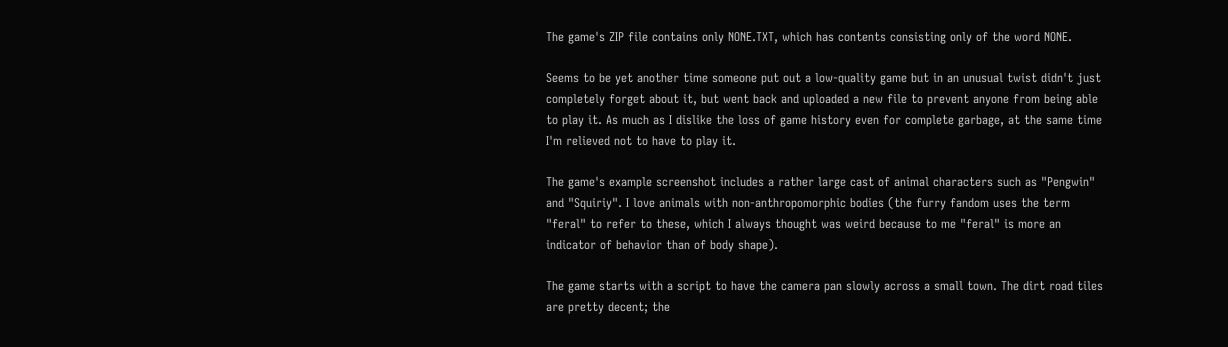The game's ZIP file contains only NONE.TXT, which has contents consisting only of the word NONE.

Seems to be yet another time someone put out a low-quality game but in an unusual twist didn't just completely forget about it, but went back and uploaded a new file to prevent anyone from being able to play it. As much as I dislike the loss of game history even for complete garbage, at the same time I'm relieved not to have to play it.

The game's example screenshot includes a rather large cast of animal characters such as "Pengwin" and "Squiriy". I love animals with non-anthropomorphic bodies (the furry fandom uses the term "feral" to refer to these, which I always thought was weird because to me "feral" is more an indicator of behavior than of body shape).

The game starts with a script to have the camera pan slowly across a small town. The dirt road tiles are pretty decent; the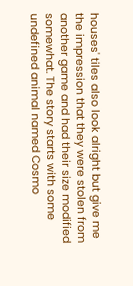houses' tiles also look alright but give me the impression that they were stolen from another game and had their size modified somewhat. The story starts with some undefined animal named Cosmo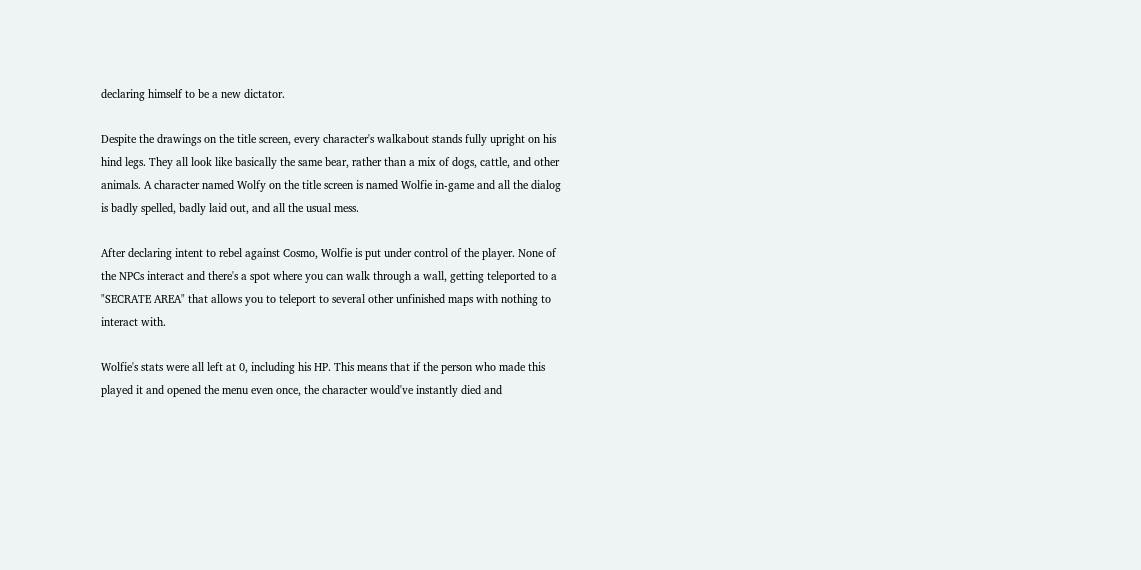declaring himself to be a new dictator.

Despite the drawings on the title screen, every character's walkabout stands fully upright on his hind legs. They all look like basically the same bear, rather than a mix of dogs, cattle, and other animals. A character named Wolfy on the title screen is named Wolfie in-game and all the dialog is badly spelled, badly laid out, and all the usual mess.

After declaring intent to rebel against Cosmo, Wolfie is put under control of the player. None of the NPCs interact and there's a spot where you can walk through a wall, getting teleported to a "SECRATE AREA" that allows you to teleport to several other unfinished maps with nothing to interact with.

Wolfie's stats were all left at 0, including his HP. This means that if the person who made this played it and opened the menu even once, the character would've instantly died and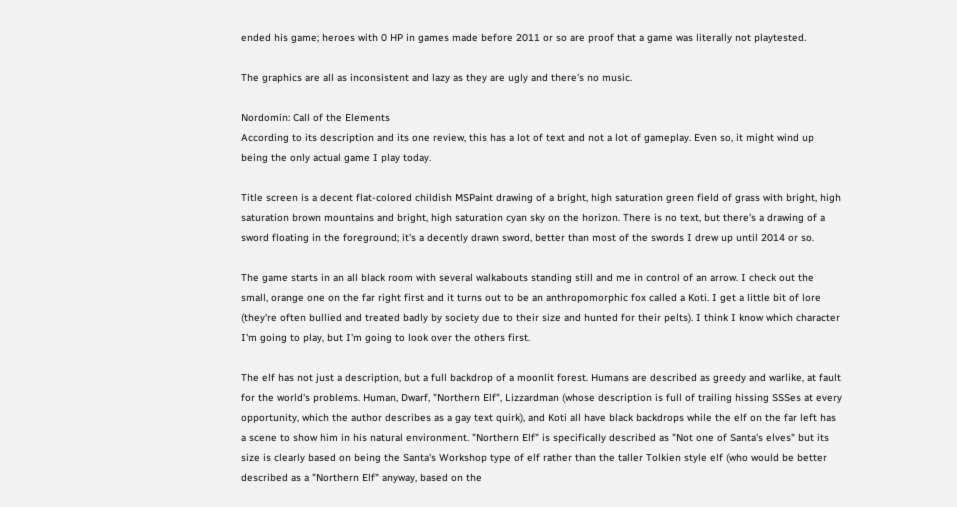ended his game; heroes with 0 HP in games made before 2011 or so are proof that a game was literally not playtested.

The graphics are all as inconsistent and lazy as they are ugly and there's no music.

Nordomin: Call of the Elements
According to its description and its one review, this has a lot of text and not a lot of gameplay. Even so, it might wind up being the only actual game I play today.

Title screen is a decent flat-colored childish MSPaint drawing of a bright, high saturation green field of grass with bright, high saturation brown mountains and bright, high saturation cyan sky on the horizon. There is no text, but there's a drawing of a sword floating in the foreground; it's a decently drawn sword, better than most of the swords I drew up until 2014 or so.

The game starts in an all black room with several walkabouts standing still and me in control of an arrow. I check out the small, orange one on the far right first and it turns out to be an anthropomorphic fox called a Koti. I get a little bit of lore (they're often bullied and treated badly by society due to their size and hunted for their pelts). I think I know which character I'm going to play, but I'm going to look over the others first.

The elf has not just a description, but a full backdrop of a moonlit forest. Humans are described as greedy and warlike, at fault for the world's problems. Human, Dwarf, "Northern Elf", Lizzardman (whose description is full of trailing hissing SSSes at every opportunity, which the author describes as a gay text quirk), and Koti all have black backdrops while the elf on the far left has a scene to show him in his natural environment. "Northern Elf" is specifically described as "Not one of Santa's elves" but its size is clearly based on being the Santa's Workshop type of elf rather than the taller Tolkien style elf (who would be better described as a "Northern Elf" anyway, based on the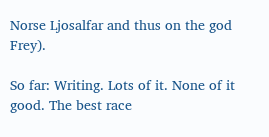Norse Ljosalfar and thus on the god Frey).

So far: Writing. Lots of it. None of it good. The best race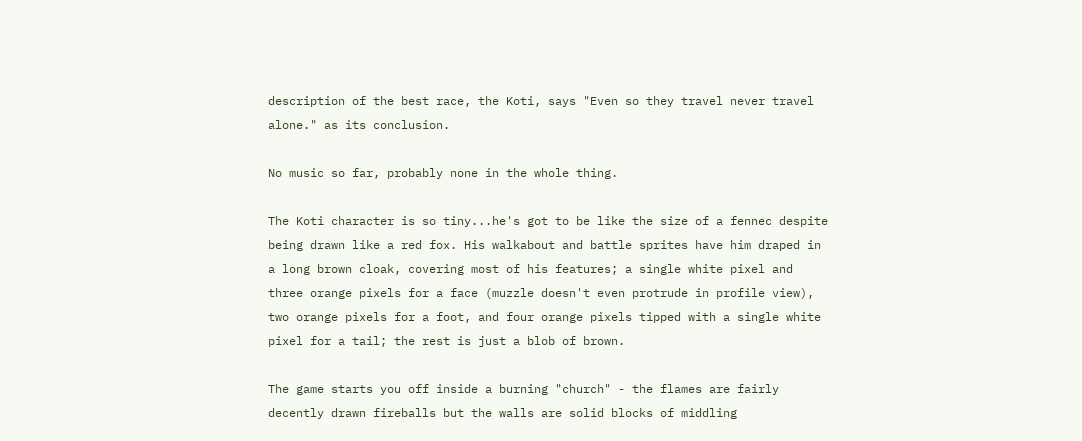description of the best race, the Koti, says "Even so they travel never travel alone." as its conclusion.

No music so far, probably none in the whole thing.

The Koti character is so tiny...he's got to be like the size of a fennec despite being drawn like a red fox. His walkabout and battle sprites have him draped in a long brown cloak, covering most of his features; a single white pixel and three orange pixels for a face (muzzle doesn't even protrude in profile view), two orange pixels for a foot, and four orange pixels tipped with a single white pixel for a tail; the rest is just a blob of brown.

The game starts you off inside a burning "church" - the flames are fairly decently drawn fireballs but the walls are solid blocks of middling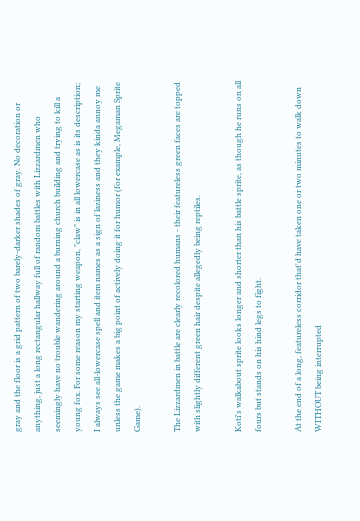gray and the floor is a grid pattern of two barely-darker shades of gray. No decoration or anything, just a long rectangular hallway full of random battles with Lizzardmen who seemingly have no trouble wandering around a burning church building and trying to kill a young fox. For some reason my starting weapon, "claw" is in all lowercase as is its description; I always see all-lowercase spell and item names as a sign of laziness and they kinda annoy me unless the game makes a big point of actively doing it for humor (for example, Megaman Sprite Game).

The Lizzardmen in battle are clearly recolored humans - their featureless green faces are topped with slightly different green hair despite allegedly being reptiles.

Koti's walkabout sprite looks longer and shorter than his battle sprite, as though he runs on all fours but stands on his hind legs to fight.

At the end of a long, featureless corridor that'd have taken one or two minutes to walk down WITHOUT being interrupted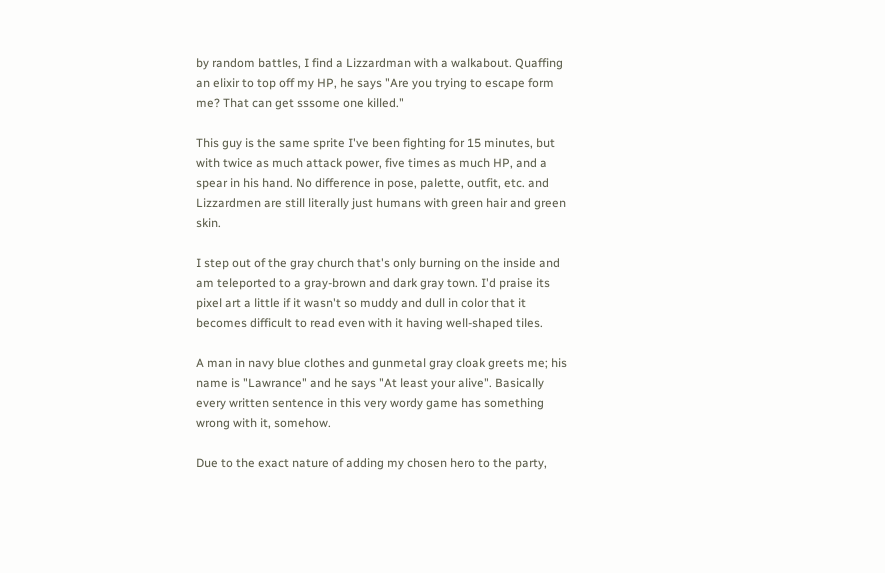by random battles, I find a Lizzardman with a walkabout. Quaffing an elixir to top off my HP, he says "Are you trying to escape form me? That can get sssome one killed."

This guy is the same sprite I've been fighting for 15 minutes, but with twice as much attack power, five times as much HP, and a spear in his hand. No difference in pose, palette, outfit, etc. and Lizzardmen are still literally just humans with green hair and green skin.

I step out of the gray church that's only burning on the inside and am teleported to a gray-brown and dark gray town. I'd praise its pixel art a little if it wasn't so muddy and dull in color that it becomes difficult to read even with it having well-shaped tiles.

A man in navy blue clothes and gunmetal gray cloak greets me; his name is "Lawrance" and he says "At least your alive". Basically every written sentence in this very wordy game has something wrong with it, somehow.

Due to the exact nature of adding my chosen hero to the party,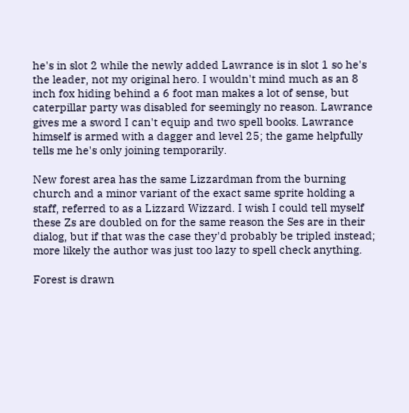he's in slot 2 while the newly added Lawrance is in slot 1 so he's the leader, not my original hero. I wouldn't mind much as an 8 inch fox hiding behind a 6 foot man makes a lot of sense, but caterpillar party was disabled for seemingly no reason. Lawrance gives me a sword I can't equip and two spell books. Lawrance himself is armed with a dagger and level 25; the game helpfully tells me he's only joining temporarily.

New forest area has the same Lizzardman from the burning church and a minor variant of the exact same sprite holding a staff, referred to as a Lizzard Wizzard. I wish I could tell myself these Zs are doubled on for the same reason the Ses are in their dialog, but if that was the case they'd probably be tripled instead; more likely the author was just too lazy to spell check anything.

Forest is drawn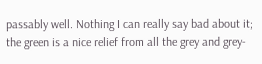passably well. Nothing I can really say bad about it; the green is a nice relief from all the grey and grey-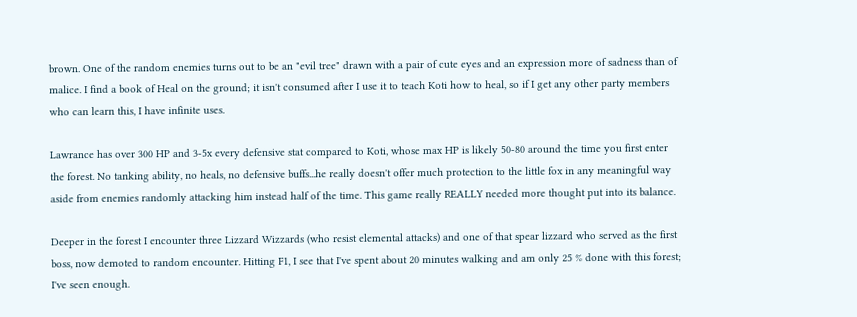brown. One of the random enemies turns out to be an "evil tree" drawn with a pair of cute eyes and an expression more of sadness than of malice. I find a book of Heal on the ground; it isn't consumed after I use it to teach Koti how to heal, so if I get any other party members who can learn this, I have infinite uses.

Lawrance has over 300 HP and 3-5x every defensive stat compared to Koti, whose max HP is likely 50-80 around the time you first enter the forest. No tanking ability, no heals, no defensive buffs...he really doesn't offer much protection to the little fox in any meaningful way aside from enemies randomly attacking him instead half of the time. This game really REALLY needed more thought put into its balance.

Deeper in the forest I encounter three Lizzard Wizzards (who resist elemental attacks) and one of that spear lizzard who served as the first boss, now demoted to random encounter. Hitting F1, I see that I've spent about 20 minutes walking and am only 25 % done with this forest; I've seen enough.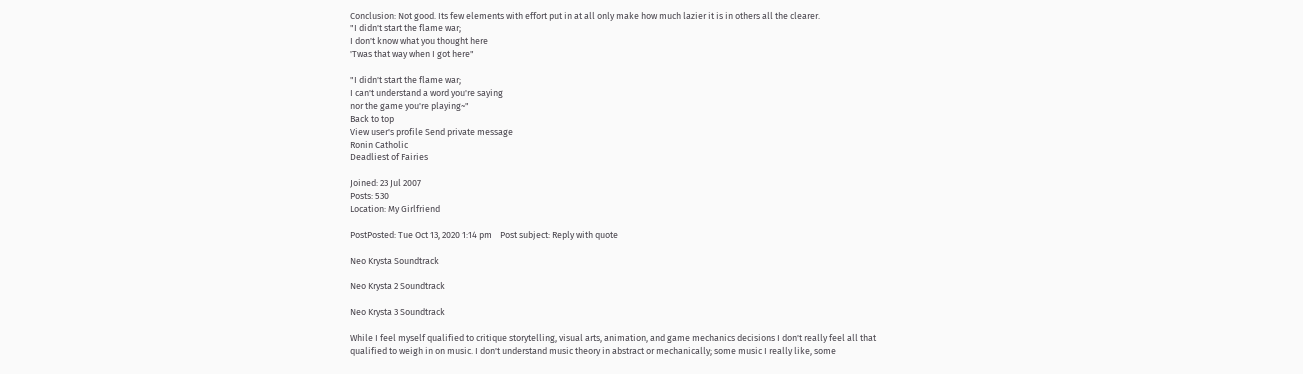Conclusion: Not good. Its few elements with effort put in at all only make how much lazier it is in others all the clearer.
"I didn't start the flame war;
I don't know what you thought here
'Twas that way when I got here"

"I didn't start the flame war;
I can't understand a word you're saying
nor the game you're playing~"
Back to top
View user's profile Send private message
Ronin Catholic
Deadliest of Fairies

Joined: 23 Jul 2007
Posts: 530
Location: My Girlfriend

PostPosted: Tue Oct 13, 2020 1:14 pm    Post subject: Reply with quote

Neo Krysta Soundtrack

Neo Krysta 2 Soundtrack

Neo Krysta 3 Soundtrack

While I feel myself qualified to critique storytelling, visual arts, animation, and game mechanics decisions I don't really feel all that qualified to weigh in on music. I don't understand music theory in abstract or mechanically; some music I really like, some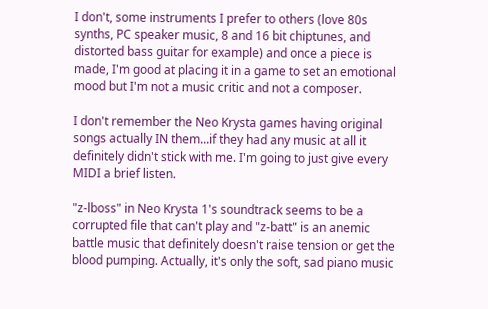I don't, some instruments I prefer to others (love 80s synths, PC speaker music, 8 and 16 bit chiptunes, and distorted bass guitar for example) and once a piece is made, I'm good at placing it in a game to set an emotional mood but I'm not a music critic and not a composer.

I don't remember the Neo Krysta games having original songs actually IN them...if they had any music at all it definitely didn't stick with me. I'm going to just give every MIDI a brief listen.

"z-lboss" in Neo Krysta 1's soundtrack seems to be a corrupted file that can't play and "z-batt" is an anemic battle music that definitely doesn't raise tension or get the blood pumping. Actually, it's only the soft, sad piano music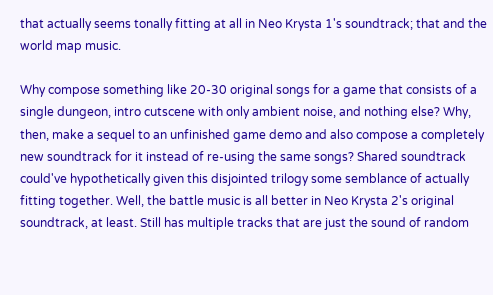that actually seems tonally fitting at all in Neo Krysta 1's soundtrack; that and the world map music.

Why compose something like 20-30 original songs for a game that consists of a single dungeon, intro cutscene with only ambient noise, and nothing else? Why, then, make a sequel to an unfinished game demo and also compose a completely new soundtrack for it instead of re-using the same songs? Shared soundtrack could've hypothetically given this disjointed trilogy some semblance of actually fitting together. Well, the battle music is all better in Neo Krysta 2's original soundtrack, at least. Still has multiple tracks that are just the sound of random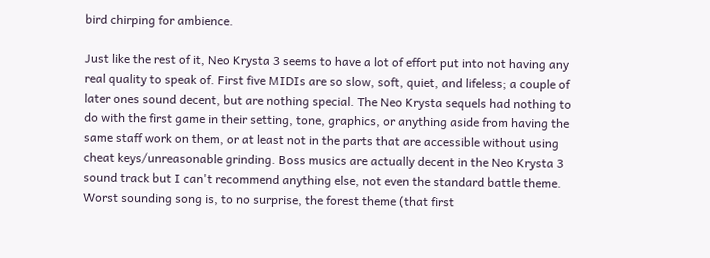bird chirping for ambience.

Just like the rest of it, Neo Krysta 3 seems to have a lot of effort put into not having any real quality to speak of. First five MIDIs are so slow, soft, quiet, and lifeless; a couple of later ones sound decent, but are nothing special. The Neo Krysta sequels had nothing to do with the first game in their setting, tone, graphics, or anything aside from having the same staff work on them, or at least not in the parts that are accessible without using cheat keys/unreasonable grinding. Boss musics are actually decent in the Neo Krysta 3 sound track but I can't recommend anything else, not even the standard battle theme. Worst sounding song is, to no surprise, the forest theme (that first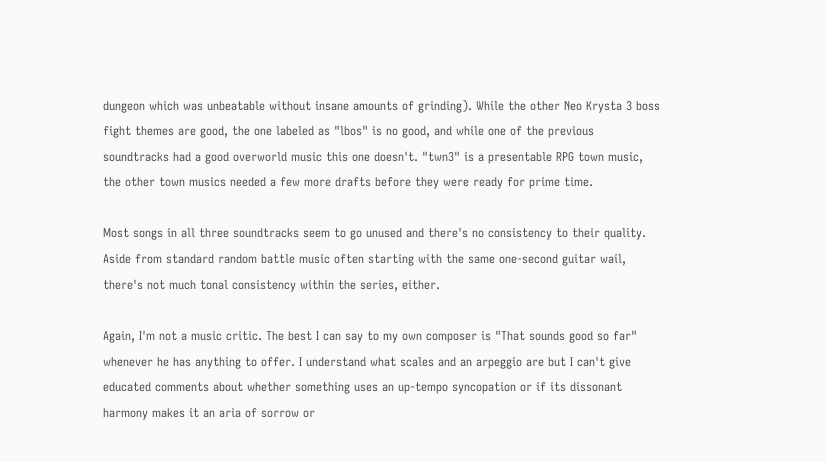dungeon which was unbeatable without insane amounts of grinding). While the other Neo Krysta 3 boss fight themes are good, the one labeled as "lbos" is no good, and while one of the previous soundtracks had a good overworld music this one doesn't. "twn3" is a presentable RPG town music, the other town musics needed a few more drafts before they were ready for prime time.

Most songs in all three soundtracks seem to go unused and there's no consistency to their quality. Aside from standard random battle music often starting with the same one-second guitar wail, there's not much tonal consistency within the series, either.

Again, I'm not a music critic. The best I can say to my own composer is "That sounds good so far" whenever he has anything to offer. I understand what scales and an arpeggio are but I can't give educated comments about whether something uses an up-tempo syncopation or if its dissonant harmony makes it an aria of sorrow or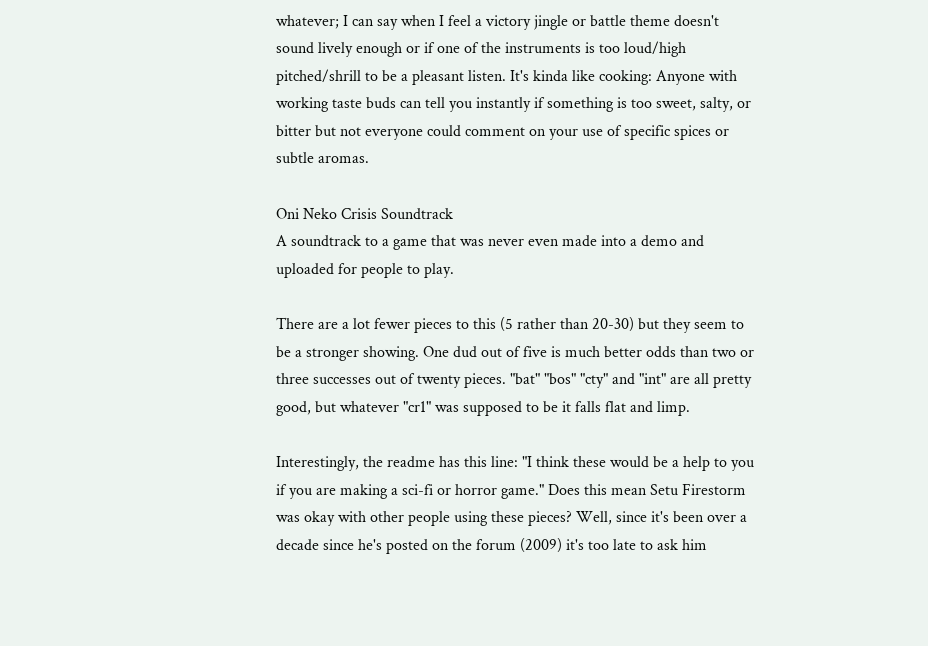whatever; I can say when I feel a victory jingle or battle theme doesn't sound lively enough or if one of the instruments is too loud/high pitched/shrill to be a pleasant listen. It's kinda like cooking: Anyone with working taste buds can tell you instantly if something is too sweet, salty, or bitter but not everyone could comment on your use of specific spices or subtle aromas.

Oni Neko Crisis Soundtrack
A soundtrack to a game that was never even made into a demo and uploaded for people to play.

There are a lot fewer pieces to this (5 rather than 20-30) but they seem to be a stronger showing. One dud out of five is much better odds than two or three successes out of twenty pieces. "bat" "bos" "cty" and "int" are all pretty good, but whatever "cr1" was supposed to be it falls flat and limp.

Interestingly, the readme has this line: "I think these would be a help to you if you are making a sci-fi or horror game." Does this mean Setu Firestorm was okay with other people using these pieces? Well, since it's been over a decade since he's posted on the forum (2009) it's too late to ask him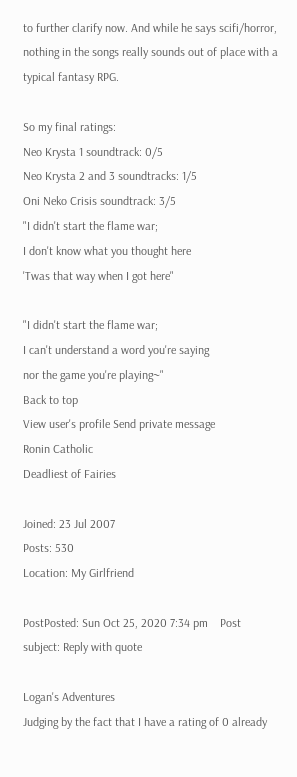to further clarify now. And while he says scifi/horror, nothing in the songs really sounds out of place with a typical fantasy RPG.

So my final ratings:
Neo Krysta 1 soundtrack: 0/5
Neo Krysta 2 and 3 soundtracks: 1/5
Oni Neko Crisis soundtrack: 3/5
"I didn't start the flame war;
I don't know what you thought here
'Twas that way when I got here"

"I didn't start the flame war;
I can't understand a word you're saying
nor the game you're playing~"
Back to top
View user's profile Send private message
Ronin Catholic
Deadliest of Fairies

Joined: 23 Jul 2007
Posts: 530
Location: My Girlfriend

PostPosted: Sun Oct 25, 2020 7:34 pm    Post subject: Reply with quote

Logan's Adventures
Judging by the fact that I have a rating of 0 already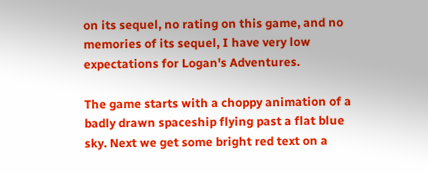on its sequel, no rating on this game, and no memories of its sequel, I have very low expectations for Logan's Adventures.

The game starts with a choppy animation of a badly drawn spaceship flying past a flat blue sky. Next we get some bright red text on a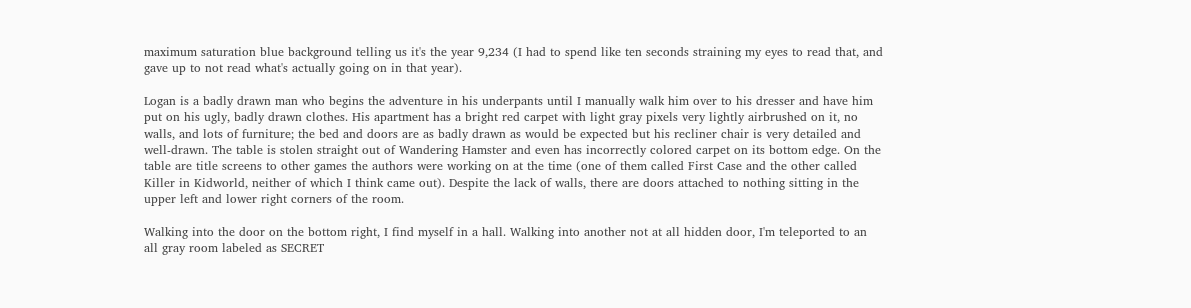maximum saturation blue background telling us it's the year 9,234 (I had to spend like ten seconds straining my eyes to read that, and gave up to not read what's actually going on in that year).

Logan is a badly drawn man who begins the adventure in his underpants until I manually walk him over to his dresser and have him put on his ugly, badly drawn clothes. His apartment has a bright red carpet with light gray pixels very lightly airbrushed on it, no walls, and lots of furniture; the bed and doors are as badly drawn as would be expected but his recliner chair is very detailed and well-drawn. The table is stolen straight out of Wandering Hamster and even has incorrectly colored carpet on its bottom edge. On the table are title screens to other games the authors were working on at the time (one of them called First Case and the other called Killer in Kidworld, neither of which I think came out). Despite the lack of walls, there are doors attached to nothing sitting in the upper left and lower right corners of the room.

Walking into the door on the bottom right, I find myself in a hall. Walking into another not at all hidden door, I'm teleported to an all gray room labeled as SECRET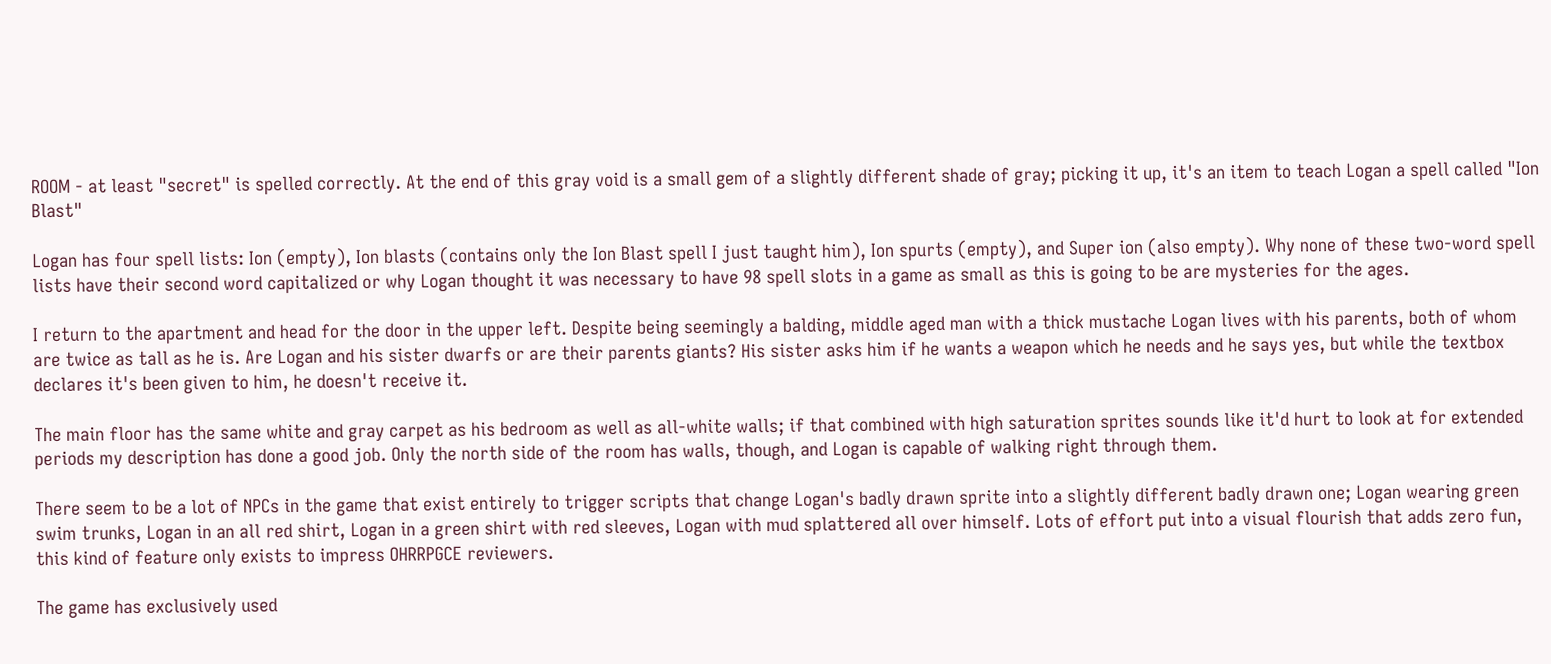ROOM - at least "secret" is spelled correctly. At the end of this gray void is a small gem of a slightly different shade of gray; picking it up, it's an item to teach Logan a spell called "Ion Blast"

Logan has four spell lists: Ion (empty), Ion blasts (contains only the Ion Blast spell I just taught him), Ion spurts (empty), and Super ion (also empty). Why none of these two-word spell lists have their second word capitalized or why Logan thought it was necessary to have 98 spell slots in a game as small as this is going to be are mysteries for the ages.

I return to the apartment and head for the door in the upper left. Despite being seemingly a balding, middle aged man with a thick mustache Logan lives with his parents, both of whom are twice as tall as he is. Are Logan and his sister dwarfs or are their parents giants? His sister asks him if he wants a weapon which he needs and he says yes, but while the textbox declares it's been given to him, he doesn't receive it.

The main floor has the same white and gray carpet as his bedroom as well as all-white walls; if that combined with high saturation sprites sounds like it'd hurt to look at for extended periods my description has done a good job. Only the north side of the room has walls, though, and Logan is capable of walking right through them.

There seem to be a lot of NPCs in the game that exist entirely to trigger scripts that change Logan's badly drawn sprite into a slightly different badly drawn one; Logan wearing green swim trunks, Logan in an all red shirt, Logan in a green shirt with red sleeves, Logan with mud splattered all over himself. Lots of effort put into a visual flourish that adds zero fun, this kind of feature only exists to impress OHRRPGCE reviewers.

The game has exclusively used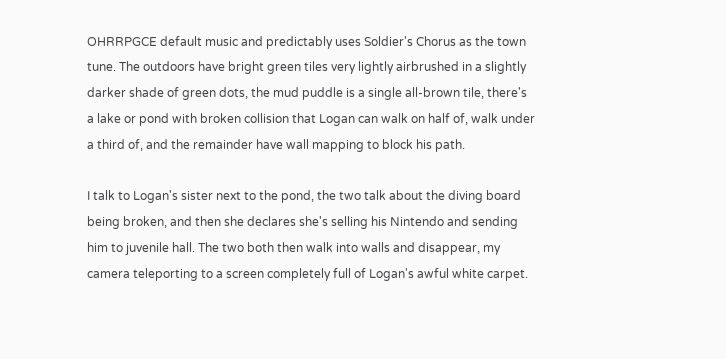OHRRPGCE default music and predictably uses Soldier's Chorus as the town tune. The outdoors have bright green tiles very lightly airbrushed in a slightly darker shade of green dots, the mud puddle is a single all-brown tile, there's a lake or pond with broken collision that Logan can walk on half of, walk under a third of, and the remainder have wall mapping to block his path.

I talk to Logan's sister next to the pond, the two talk about the diving board being broken, and then she declares she's selling his Nintendo and sending him to juvenile hall. The two both then walk into walls and disappear, my camera teleporting to a screen completely full of Logan's awful white carpet.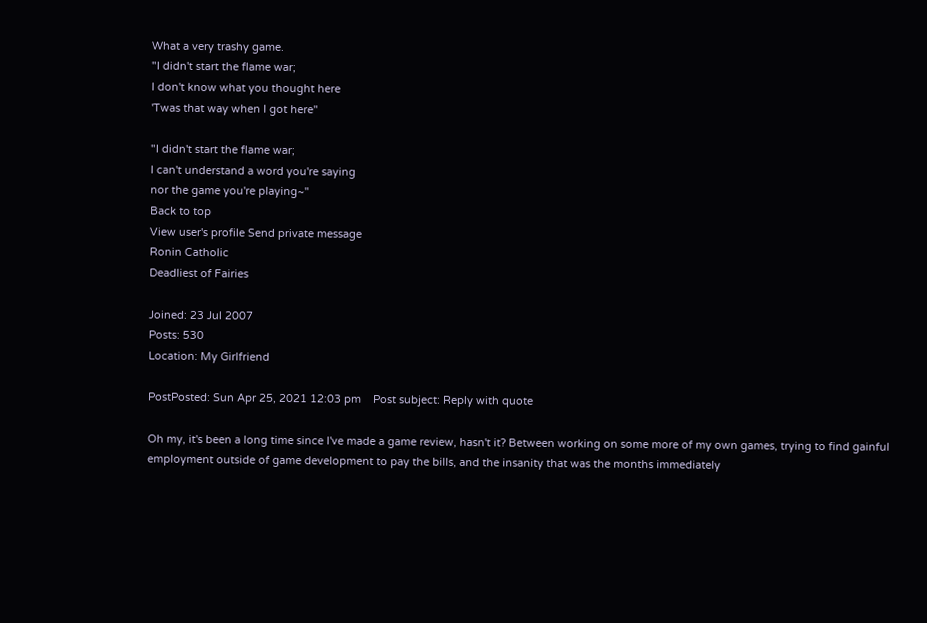What a very trashy game.
"I didn't start the flame war;
I don't know what you thought here
'Twas that way when I got here"

"I didn't start the flame war;
I can't understand a word you're saying
nor the game you're playing~"
Back to top
View user's profile Send private message
Ronin Catholic
Deadliest of Fairies

Joined: 23 Jul 2007
Posts: 530
Location: My Girlfriend

PostPosted: Sun Apr 25, 2021 12:03 pm    Post subject: Reply with quote

Oh my, it's been a long time since I've made a game review, hasn't it? Between working on some more of my own games, trying to find gainful employment outside of game development to pay the bills, and the insanity that was the months immediately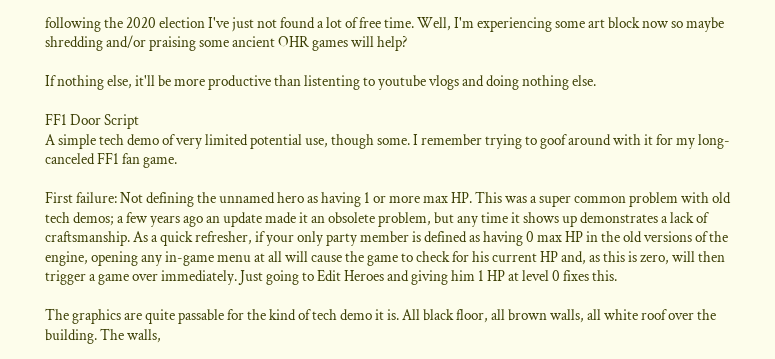following the 2020 election I've just not found a lot of free time. Well, I'm experiencing some art block now so maybe shredding and/or praising some ancient OHR games will help?

If nothing else, it'll be more productive than listenting to youtube vlogs and doing nothing else.

FF1 Door Script
A simple tech demo of very limited potential use, though some. I remember trying to goof around with it for my long-canceled FF1 fan game.

First failure: Not defining the unnamed hero as having 1 or more max HP. This was a super common problem with old tech demos; a few years ago an update made it an obsolete problem, but any time it shows up demonstrates a lack of craftsmanship. As a quick refresher, if your only party member is defined as having 0 max HP in the old versions of the engine, opening any in-game menu at all will cause the game to check for his current HP and, as this is zero, will then trigger a game over immediately. Just going to Edit Heroes and giving him 1 HP at level 0 fixes this.

The graphics are quite passable for the kind of tech demo it is. All black floor, all brown walls, all white roof over the building. The walls,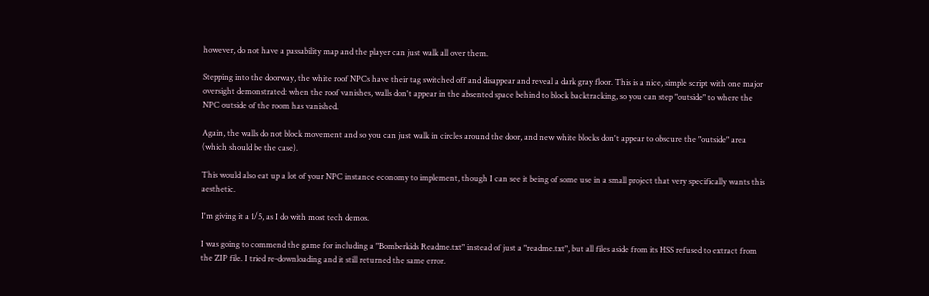however, do not have a passability map and the player can just walk all over them.

Stepping into the doorway, the white roof NPCs have their tag switched off and disappear and reveal a dark gray floor. This is a nice, simple script with one major oversight demonstrated: when the roof vanishes, walls don't appear in the absented space behind to block backtracking, so you can step "outside" to where the NPC outside of the room has vanished.

Again, the walls do not block movement and so you can just walk in circles around the door, and new white blocks don't appear to obscure the "outside" area (which should be the case).

This would also eat up a lot of your NPC instance economy to implement, though I can see it being of some use in a small project that very specifically wants this aesthetic.

I'm giving it a 1/5, as I do with most tech demos.

I was going to commend the game for including a "Bomberkids Readme.txt" instead of just a "readme.txt", but all files aside from its HSS refused to extract from the ZIP file. I tried re-downloading and it still returned the same error.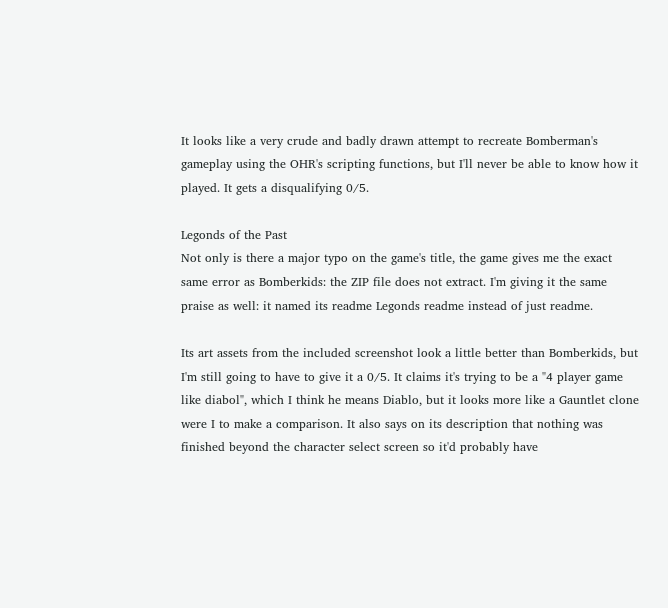It looks like a very crude and badly drawn attempt to recreate Bomberman's gameplay using the OHR's scripting functions, but I'll never be able to know how it played. It gets a disqualifying 0/5.

Legonds of the Past
Not only is there a major typo on the game's title, the game gives me the exact same error as Bomberkids: the ZIP file does not extract. I'm giving it the same praise as well: it named its readme Legonds readme instead of just readme.

Its art assets from the included screenshot look a little better than Bomberkids, but I'm still going to have to give it a 0/5. It claims it's trying to be a "4 player game like diabol", which I think he means Diablo, but it looks more like a Gauntlet clone were I to make a comparison. It also says on its description that nothing was finished beyond the character select screen so it'd probably have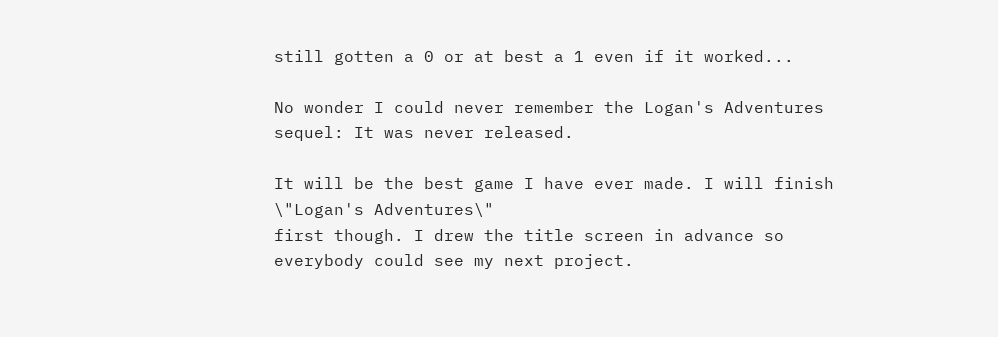still gotten a 0 or at best a 1 even if it worked...

No wonder I could never remember the Logan's Adventures sequel: It was never released.

It will be the best game I have ever made. I will finish \"Logan's Adventures\"
first though. I drew the title screen in advance so everybody could see my next project.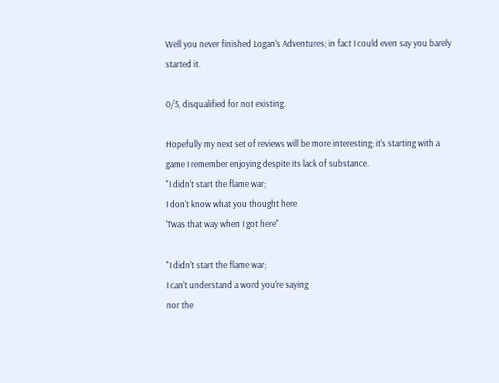Well you never finished Logan's Adventures; in fact I could even say you barely started it.

0/5, disqualified for not existing.

Hopefully my next set of reviews will be more interesting; it's starting with a game I remember enjoying despite its lack of substance.
"I didn't start the flame war;
I don't know what you thought here
'Twas that way when I got here"

"I didn't start the flame war;
I can't understand a word you're saying
nor the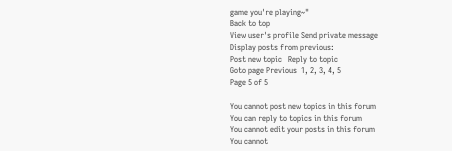game you're playing~"
Back to top
View user's profile Send private message
Display posts from previous:
Post new topic   Reply to topic
Goto page Previous  1, 2, 3, 4, 5
Page 5 of 5

You cannot post new topics in this forum
You can reply to topics in this forum
You cannot edit your posts in this forum
You cannot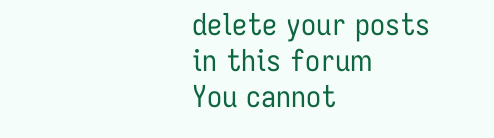delete your posts in this forum
You cannot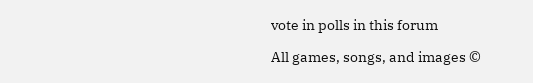vote in polls in this forum

All games, songs, and images ©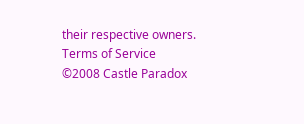their respective owners.
Terms of Service
©2008 Castle Paradox